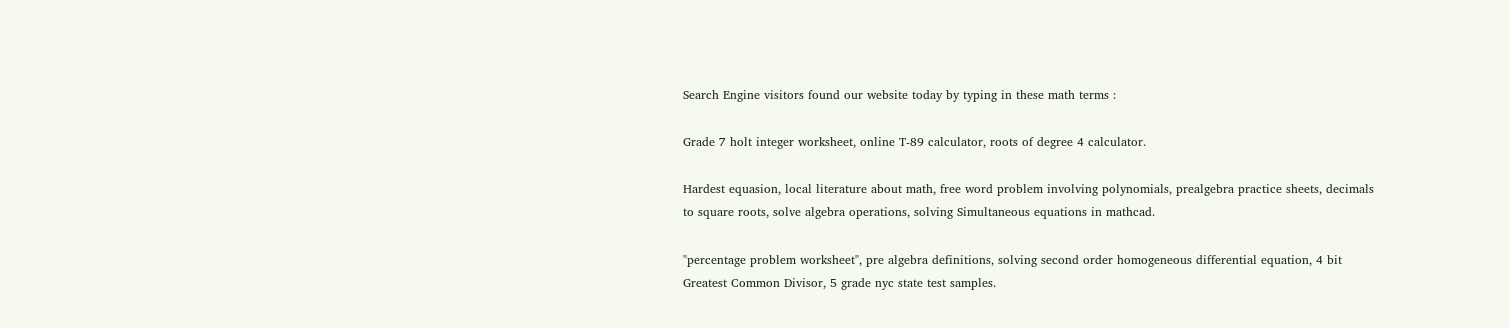Search Engine visitors found our website today by typing in these math terms :

Grade 7 holt integer worksheet, online T-89 calculator, roots of degree 4 calculator.

Hardest equasion, local literature about math, free word problem involving polynomials, prealgebra practice sheets, decimals to square roots, solve algebra operations, solving Simultaneous equations in mathcad.

"percentage problem worksheet", pre algebra definitions, solving second order homogeneous differential equation, 4 bit Greatest Common Divisor, 5 grade nyc state test samples.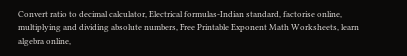Convert ratio to decimal calculator, Electrical formulas-Indian standard, factorise online, multiplying and dividing absolute numbers, Free Printable Exponent Math Worksheets, learn algebra online,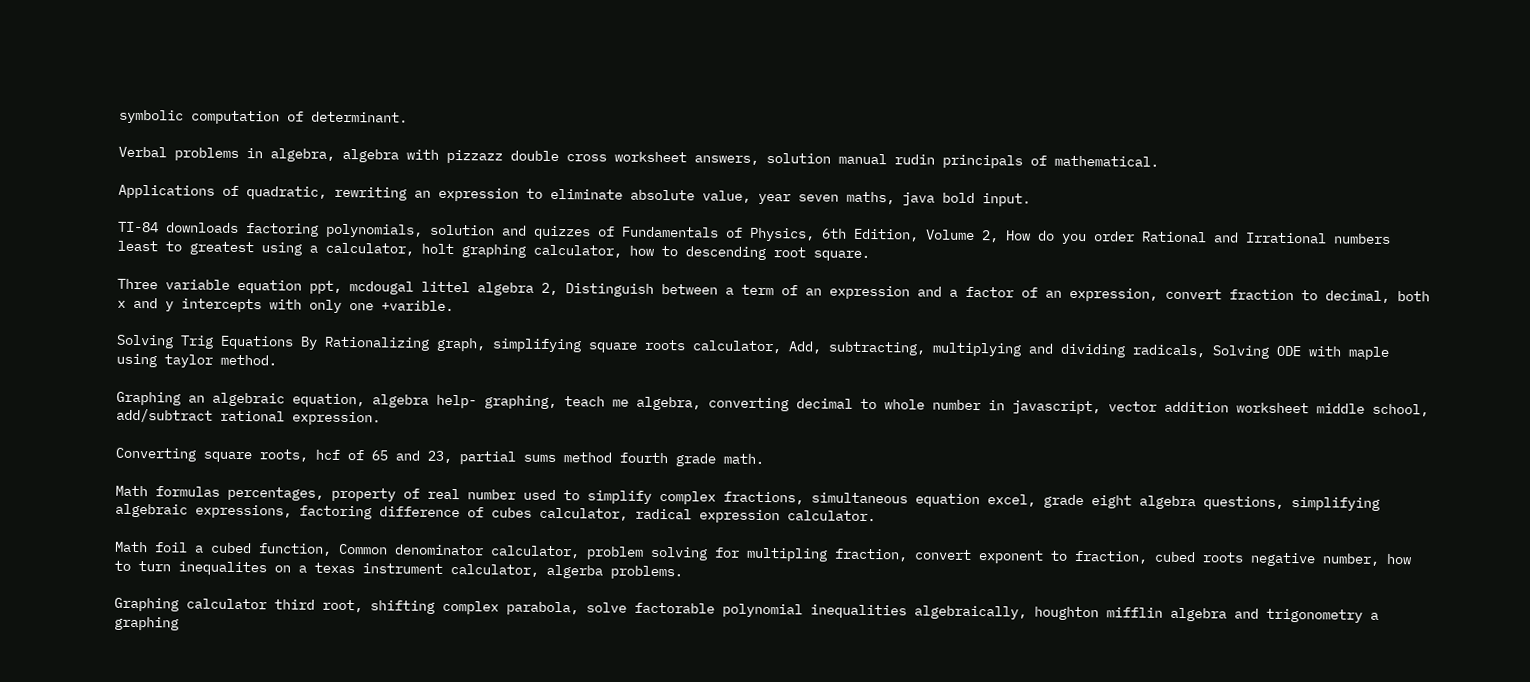symbolic computation of determinant.

Verbal problems in algebra, algebra with pizzazz double cross worksheet answers, solution manual rudin principals of mathematical.

Applications of quadratic, rewriting an expression to eliminate absolute value, year seven maths, java bold input.

TI-84 downloads factoring polynomials, solution and quizzes of Fundamentals of Physics, 6th Edition, Volume 2, How do you order Rational and Irrational numbers least to greatest using a calculator, holt graphing calculator, how to descending root square.

Three variable equation ppt, mcdougal littel algebra 2, Distinguish between a term of an expression and a factor of an expression, convert fraction to decimal, both x and y intercepts with only one +varible.

Solving Trig Equations By Rationalizing graph, simplifying square roots calculator, Add, subtracting, multiplying and dividing radicals, Solving ODE with maple using taylor method.

Graphing an algebraic equation, algebra help- graphing, teach me algebra, converting decimal to whole number in javascript, vector addition worksheet middle school, add/subtract rational expression.

Converting square roots, hcf of 65 and 23, partial sums method fourth grade math.

Math formulas percentages, property of real number used to simplify complex fractions, simultaneous equation excel, grade eight algebra questions, simplifying algebraic expressions, factoring difference of cubes calculator, radical expression calculator.

Math foil a cubed function, Common denominator calculator, problem solving for multipling fraction, convert exponent to fraction, cubed roots negative number, how to turn inequalites on a texas instrument calculator, algerba problems.

Graphing calculator third root, shifting complex parabola, solve factorable polynomial inequalities algebraically, houghton mifflin algebra and trigonometry a graphing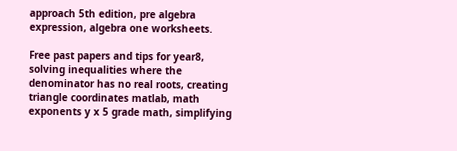approach 5th edition, pre algebra expression, algebra one worksheets.

Free past papers and tips for year8, solving inequalities where the denominator has no real roots, creating triangle coordinates matlab, math exponents y x 5 grade math, simplifying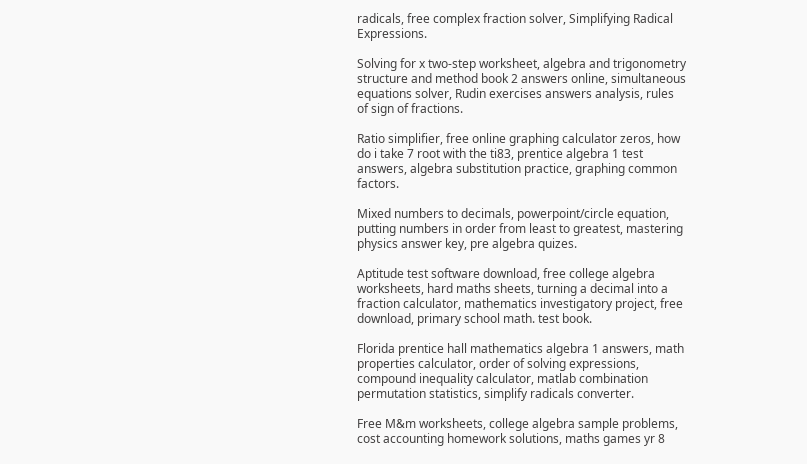radicals, free complex fraction solver, Simplifying Radical Expressions.

Solving for x two-step worksheet, algebra and trigonometry structure and method book 2 answers online, simultaneous equations solver, Rudin exercises answers analysis, rules of sign of fractions.

Ratio simplifier, free online graphing calculator zeros, how do i take 7 root with the ti83, prentice algebra 1 test answers, algebra substitution practice, graphing common factors.

Mixed numbers to decimals, powerpoint/circle equation, putting numbers in order from least to greatest, mastering physics answer key, pre algebra quizes.

Aptitude test software download, free college algebra worksheets, hard maths sheets, turning a decimal into a fraction calculator, mathematics investigatory project, free download, primary school math. test book.

Florida prentice hall mathematics algebra 1 answers, math properties calculator, order of solving expressions, compound inequality calculator, matlab combination permutation statistics, simplify radicals converter.

Free M&m worksheets, college algebra sample problems, cost accounting homework solutions, maths games yr 8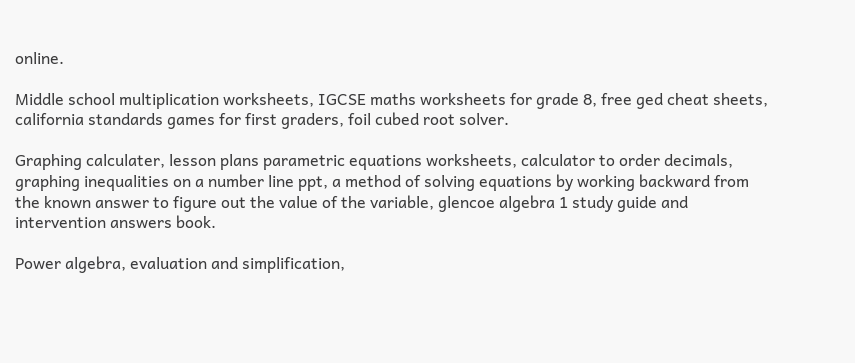online.

Middle school multiplication worksheets, IGCSE maths worksheets for grade 8, free ged cheat sheets, california standards games for first graders, foil cubed root solver.

Graphing calculater, lesson plans parametric equations worksheets, calculator to order decimals, graphing inequalities on a number line ppt, a method of solving equations by working backward from the known answer to figure out the value of the variable, glencoe algebra 1 study guide and intervention answers book.

Power algebra, evaluation and simplification,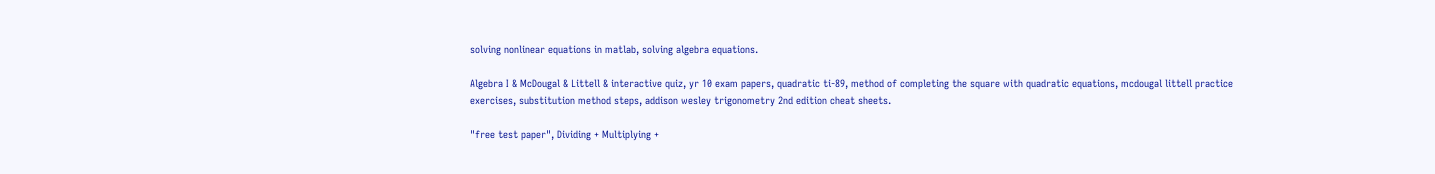solving nonlinear equations in matlab, solving algebra equations.

Algebra I & McDougal & Littell & interactive quiz, yr 10 exam papers, quadratic ti-89, method of completing the square with quadratic equations, mcdougal littell practice exercises, substitution method steps, addison wesley trigonometry 2nd edition cheat sheets.

"free test paper", Dividing + Multiplying +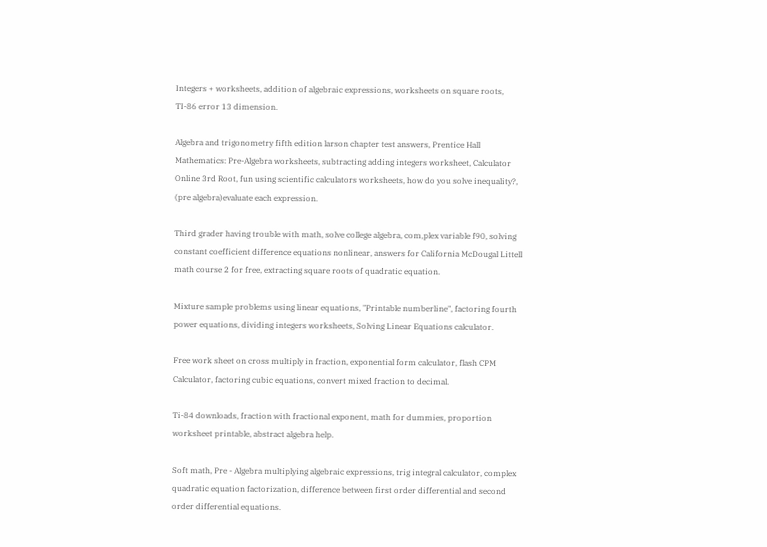Integers + worksheets, addition of algebraic expressions, worksheets on square roots, TI-86 error 13 dimension.

Algebra and trigonometry fifth edition larson chapter test answers, Prentice Hall Mathematics: Pre-Algebra worksheets, subtracting adding integers worksheet, Calculator Online 3rd Root, fun using scientific calculators worksheets, how do you solve inequality?, (pre algebra)evaluate each expression.

Third grader having trouble with math, solve college algebra, com,plex variable f90, solving constant coefficient difference equations nonlinear, answers for California McDougal Littell math course 2 for free, extracting square roots of quadratic equation.

Mixture sample problems using linear equations, "Printable numberline", factoring fourth power equations, dividing integers worksheets, Solving Linear Equations calculator.

Free work sheet on cross multiply in fraction, exponential form calculator, flash CPM Calculator, factoring cubic equations, convert mixed fraction to decimal.

Ti-84 downloads, fraction with fractional exponent, math for dummies, proportion worksheet printable, abstract algebra help.

Soft math, Pre - Algebra multiplying algebraic expressions, trig integral calculator, complex quadratic equation factorization, difference between first order differential and second order differential equations.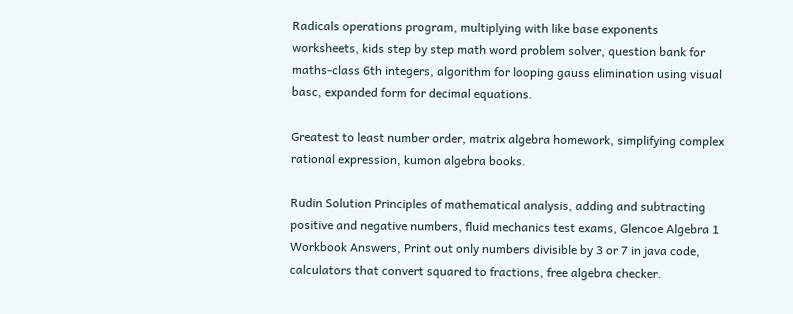Radicals operations program, multiplying with like base exponents worksheets, kids step by step math word problem solver, question bank for maths-class 6th integers, algorithm for looping gauss elimination using visual basc, expanded form for decimal equations.

Greatest to least number order, matrix algebra homework, simplifying complex rational expression, kumon algebra books.

Rudin Solution Principles of mathematical analysis, adding and subtracting positive and negative numbers, fluid mechanics test exams, Glencoe Algebra 1 Workbook Answers, Print out only numbers divisible by 3 or 7 in java code, calculators that convert squared to fractions, free algebra checker.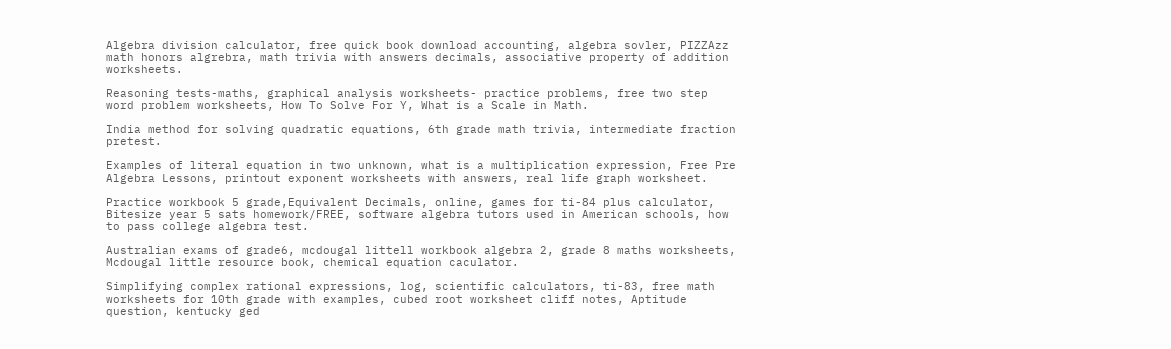Algebra division calculator, free quick book download accounting, algebra sovler, PIZZAzz math honors algrebra, math trivia with answers decimals, associative property of addition worksheets.

Reasoning tests-maths, graphical analysis worksheets- practice problems, free two step word problem worksheets, How To Solve For Y, What is a Scale in Math.

India method for solving quadratic equations, 6th grade math trivia, intermediate fraction pretest.

Examples of literal equation in two unknown, what is a multiplication expression, Free Pre Algebra Lessons, printout exponent worksheets with answers, real life graph worksheet.

Practice workbook 5 grade,Equivalent Decimals, online, games for ti-84 plus calculator, Bitesize year 5 sats homework/FREE, software algebra tutors used in American schools, how to pass college algebra test.

Australian exams of grade6, mcdougal littell workbook algebra 2, grade 8 maths worksheets, Mcdougal little resource book, chemical equation caculator.

Simplifying complex rational expressions, log, scientific calculators, ti-83, free math worksheets for 10th grade with examples, cubed root worksheet cliff notes, Aptitude question, kentucky ged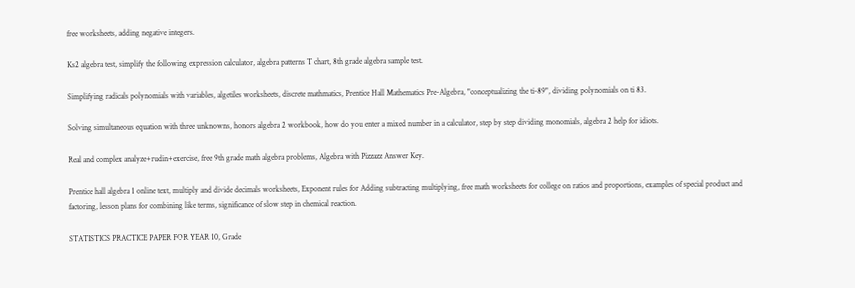free worksheets, adding negative integers.

Ks2 algebra test, simplify the following expression calculator, algebra patterns T chart, 8th grade algebra sample test.

Simplifying radicals polynomials with variables, algetiles worksheets, discrete mathmatics, Prentice Hall Mathematics Pre-Algebra, "conceptualizing the ti-89", dividing polynomials on ti 83.

Solving simultaneous equation with three unknowns, honors algebra 2 workbook, how do you enter a mixed number in a calculator, step by step dividing monomials, algebra 2 help for idiots.

Real and complex analyze+rudin+exercise, free 9th grade math algebra problems, Algebra with Pizzazz Answer Key.

Prentice hall algebra 1 online text, multiply and divide decimals worksheets, Exponent rules for Adding subtracting multiplying, free math worksheets for college on ratios and proportions, examples of special product and factoring, lesson plans for combining like terms, significance of slow step in chemical reaction.

STATISTICS PRACTICE PAPER FOR YEAR 10, Grade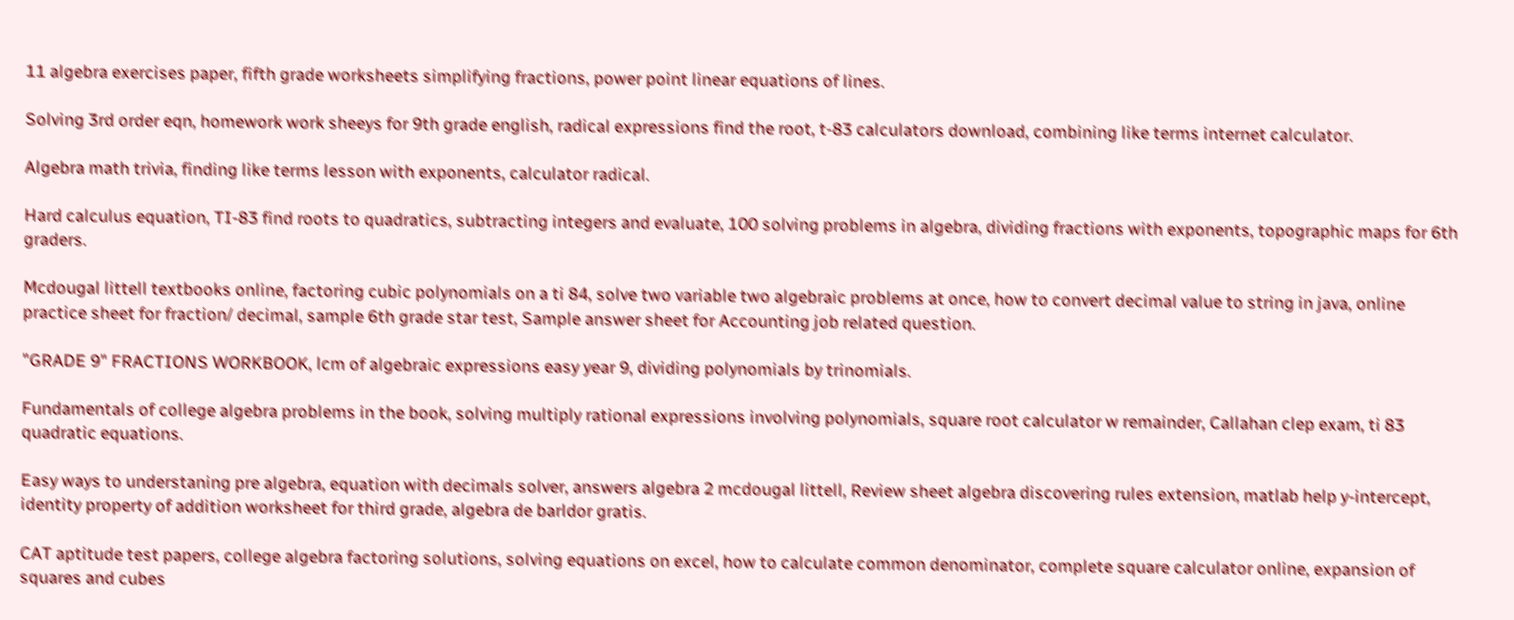11 algebra exercises paper, fifth grade worksheets simplifying fractions, power point linear equations of lines.

Solving 3rd order eqn, homework work sheeys for 9th grade english, radical expressions find the root, t-83 calculators download, combining like terms internet calculator.

Algebra math trivia, finding like terms lesson with exponents, calculator radical.

Hard calculus equation, TI-83 find roots to quadratics, subtracting integers and evaluate, 100 solving problems in algebra, dividing fractions with exponents, topographic maps for 6th graders.

Mcdougal littell textbooks online, factoring cubic polynomials on a ti 84, solve two variable two algebraic problems at once, how to convert decimal value to string in java, online practice sheet for fraction/ decimal, sample 6th grade star test, Sample answer sheet for Accounting job related question.

"GRADE 9" FRACTIONS WORKBOOK, lcm of algebraic expressions easy year 9, dividing polynomials by trinomials.

Fundamentals of college algebra problems in the book, solving multiply rational expressions involving polynomials, square root calculator w remainder, Callahan clep exam, ti 83 quadratic equations.

Easy ways to understaning pre algebra, equation with decimals solver, answers algebra 2 mcdougal littell, Review sheet algebra discovering rules extension, matlab help y-intercept, identity property of addition worksheet for third grade, algebra de barldor gratis.

CAT aptitude test papers, college algebra factoring solutions, solving equations on excel, how to calculate common denominator, complete square calculator online, expansion of squares and cubes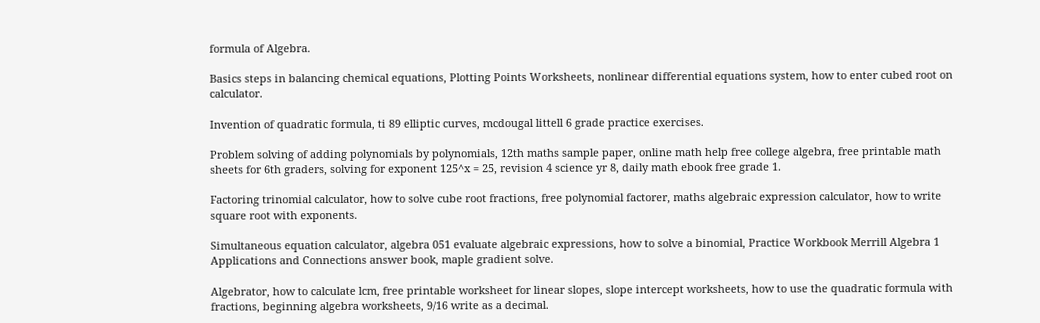formula of Algebra.

Basics steps in balancing chemical equations, Plotting Points Worksheets, nonlinear differential equations system, how to enter cubed root on calculator.

Invention of quadratic formula, ti 89 elliptic curves, mcdougal littell 6 grade practice exercises.

Problem solving of adding polynomials by polynomials, 12th maths sample paper, online math help free college algebra, free printable math sheets for 6th graders, solving for exponent 125^x = 25, revision 4 science yr 8, daily math ebook free grade 1.

Factoring trinomial calculator, how to solve cube root fractions, free polynomial factorer, maths algebraic expression calculator, how to write square root with exponents.

Simultaneous equation calculator, algebra 051 evaluate algebraic expressions, how to solve a binomial, Practice Workbook Merrill Algebra 1 Applications and Connections answer book, maple gradient solve.

Algebrator, how to calculate lcm, free printable worksheet for linear slopes, slope intercept worksheets, how to use the quadratic formula with fractions, beginning algebra worksheets, 9/16 write as a decimal.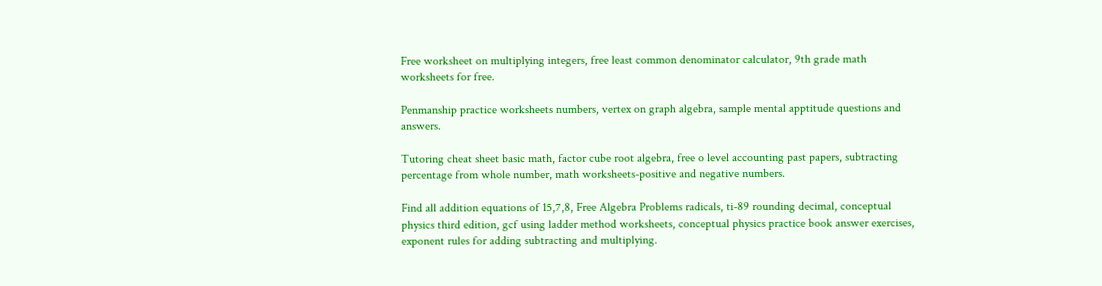Free worksheet on multiplying integers, free least common denominator calculator, 9th grade math worksheets for free.

Penmanship practice worksheets numbers, vertex on graph algebra, sample mental apptitude questions and answers.

Tutoring cheat sheet basic math, factor cube root algebra, free o level accounting past papers, subtracting percentage from whole number, math worksheets-positive and negative numbers.

Find all addition equations of 15,7,8, Free Algebra Problems radicals, ti-89 rounding decimal, conceptual physics third edition, gcf using ladder method worksheets, conceptual physics practice book answer exercises, exponent rules for adding subtracting and multiplying.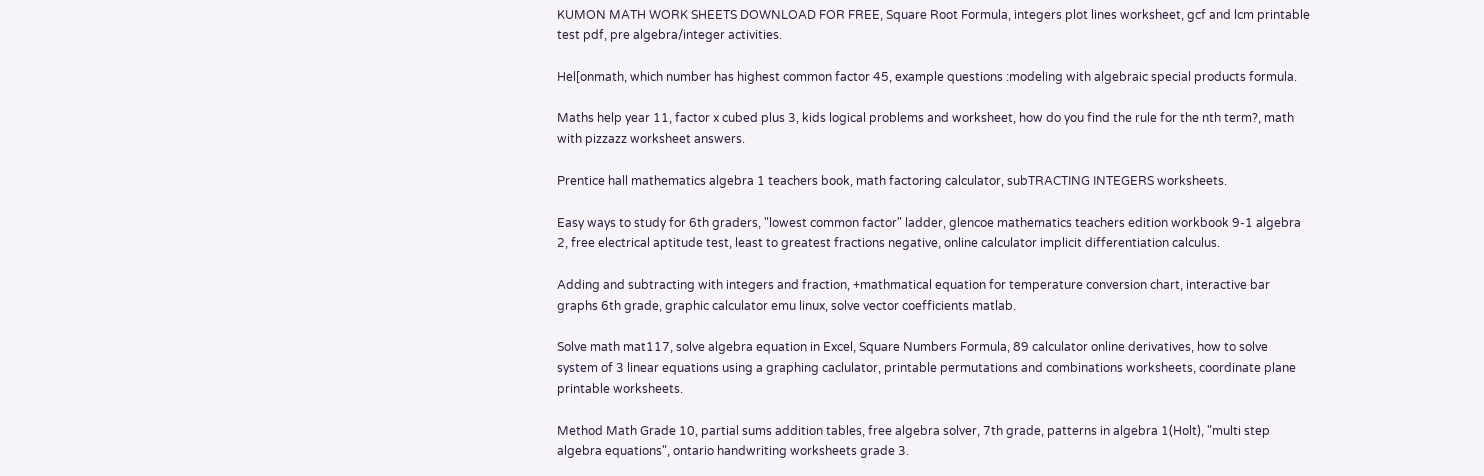KUMON MATH WORK SHEETS DOWNLOAD FOR FREE, Square Root Formula, integers plot lines worksheet, gcf and lcm printable test pdf, pre algebra/integer activities.

Hel[onmath, which number has highest common factor 45, example questions :modeling with algebraic special products formula.

Maths help year 11, factor x cubed plus 3, kids logical problems and worksheet, how do you find the rule for the nth term?, math with pizzazz worksheet answers.

Prentice hall mathematics algebra 1 teachers book, math factoring calculator, subTRACTING INTEGERS worksheets.

Easy ways to study for 6th graders, "lowest common factor" ladder, glencoe mathematics teachers edition workbook 9-1 algebra 2, free electrical aptitude test, least to greatest fractions negative, online calculator implicit differentiation calculus.

Adding and subtracting with integers and fraction, +mathmatical equation for temperature conversion chart, interactive bar graphs 6th grade, graphic calculator emu linux, solve vector coefficients matlab.

Solve math mat117, solve algebra equation in Excel, Square Numbers Formula, 89 calculator online derivatives, how to solve system of 3 linear equations using a graphing caclulator, printable permutations and combinations worksheets, coordinate plane printable worksheets.

Method Math Grade 10, partial sums addition tables, free algebra solver, 7th grade, patterns in algebra 1(Holt), "multi step algebra equations", ontario handwriting worksheets grade 3.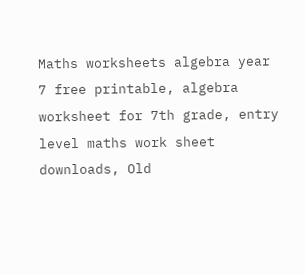Maths worksheets algebra year 7 free printable, algebra worksheet for 7th grade, entry level maths work sheet downloads, Old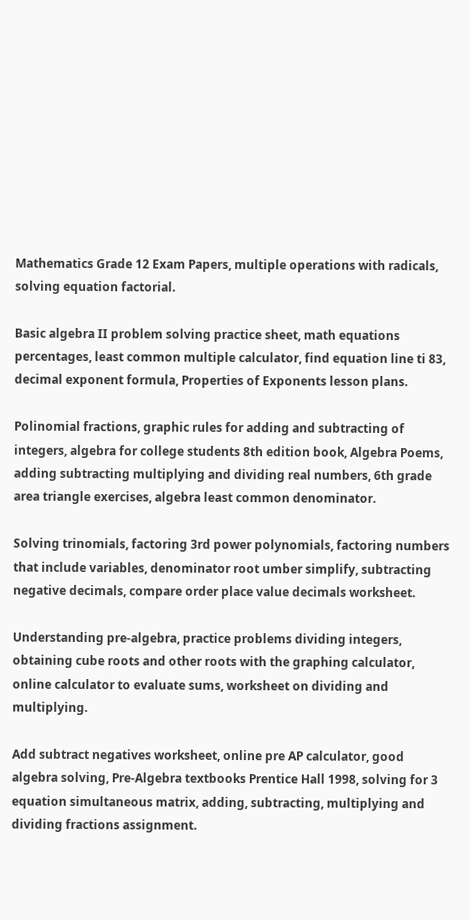Mathematics Grade 12 Exam Papers, multiple operations with radicals, solving equation factorial.

Basic algebra II problem solving practice sheet, math equations percentages, least common multiple calculator, find equation line ti 83, decimal exponent formula, Properties of Exponents lesson plans.

Polinomial fractions, graphic rules for adding and subtracting of integers, algebra for college students 8th edition book, Algebra Poems, adding subtracting multiplying and dividing real numbers, 6th grade area triangle exercises, algebra least common denominator.

Solving trinomials, factoring 3rd power polynomials, factoring numbers that include variables, denominator root umber simplify, subtracting negative decimals, compare order place value decimals worksheet.

Understanding pre-algebra, practice problems dividing integers, obtaining cube roots and other roots with the graphing calculator, online calculator to evaluate sums, worksheet on dividing and multiplying.

Add subtract negatives worksheet, online pre AP calculator, good algebra solving, Pre-Algebra textbooks Prentice Hall 1998, solving for 3 equation simultaneous matrix, adding, subtracting, multiplying and dividing fractions assignment.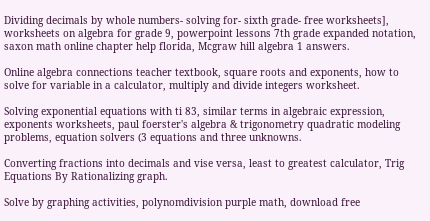Dividing decimals by whole numbers- solving for- sixth grade- free worksheets], worksheets on algebra for grade 9, powerpoint lessons 7th grade expanded notation, saxon math online chapter help florida, Mcgraw hill algebra 1 answers.

Online algebra connections teacher textbook, square roots and exponents, how to solve for variable in a calculator, multiply and divide integers worksheet.

Solving exponential equations with ti 83, similar terms in algebraic expression, exponents worksheets, paul foerster's algebra & trigonometry quadratic modeling problems, equation solvers (3 equations and three unknowns.

Converting fractions into decimals and vise versa, least to greatest calculator, Trig Equations By Rationalizing graph.

Solve by graphing activities, polynomdivision purple math, download free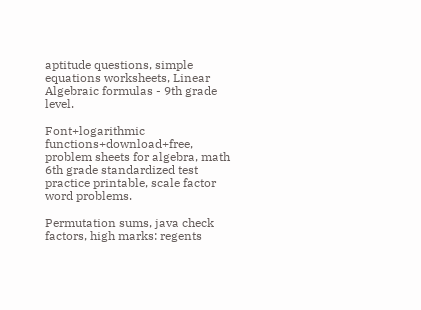aptitude questions, simple equations worksheets, Linear Algebraic formulas - 9th grade level.

Font+logarithmic functions+download+free, problem sheets for algebra, math 6th grade standardized test practice printable, scale factor word problems.

Permutation sums, java check factors, high marks: regents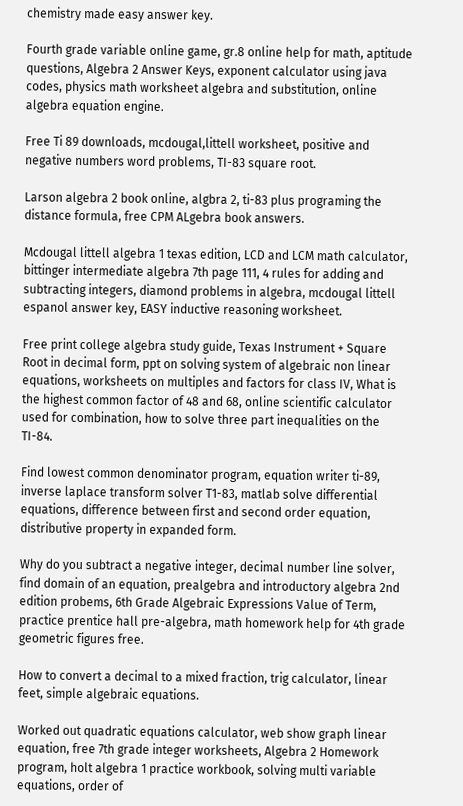chemistry made easy answer key.

Fourth grade variable online game, gr.8 online help for math, aptitude questions, Algebra 2 Answer Keys, exponent calculator using java codes, physics math worksheet algebra and substitution, online algebra equation engine.

Free Ti 89 downloads, mcdougal,littell worksheet, positive and negative numbers word problems, TI-83 square root.

Larson algebra 2 book online, algbra 2, ti-83 plus programing the distance formula, free CPM ALgebra book answers.

Mcdougal littell algebra 1 texas edition, LCD and LCM math calculator, bittinger intermediate algebra 7th page 111, 4 rules for adding and subtracting integers, diamond problems in algebra, mcdougal littell espanol answer key, EASY inductive reasoning worksheet.

Free print college algebra study guide, Texas Instrument + Square Root in decimal form, ppt on solving system of algebraic non linear equations, worksheets on multiples and factors for class IV, What is the highest common factor of 48 and 68, online scientific calculator used for combination, how to solve three part inequalities on the TI-84.

Find lowest common denominator program, equation writer ti-89, inverse laplace transform solver T1-83, matlab solve differential equations, difference between first and second order equation, distributive property in expanded form.

Why do you subtract a negative integer, decimal number line solver, find domain of an equation, prealgebra and introductory algebra 2nd edition probems, 6th Grade Algebraic Expressions Value of Term, practice prentice hall pre-algebra, math homework help for 4th grade geometric figures free.

How to convert a decimal to a mixed fraction, trig calculator, linear feet, simple algebraic equations.

Worked out quadratic equations calculator, web show graph linear equation, free 7th grade integer worksheets, Algebra 2 Homework program, holt algebra 1 practice workbook, solving multi variable equations, order of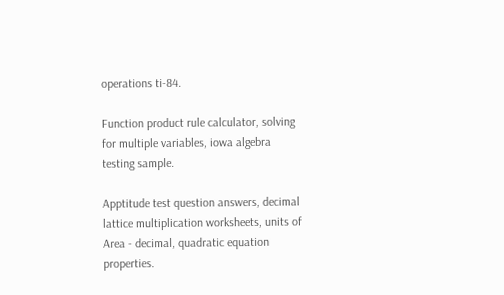operations ti-84.

Function product rule calculator, solving for multiple variables, iowa algebra testing sample.

Apptitude test question answers, decimal lattice multiplication worksheets, units of Area - decimal, quadratic equation properties.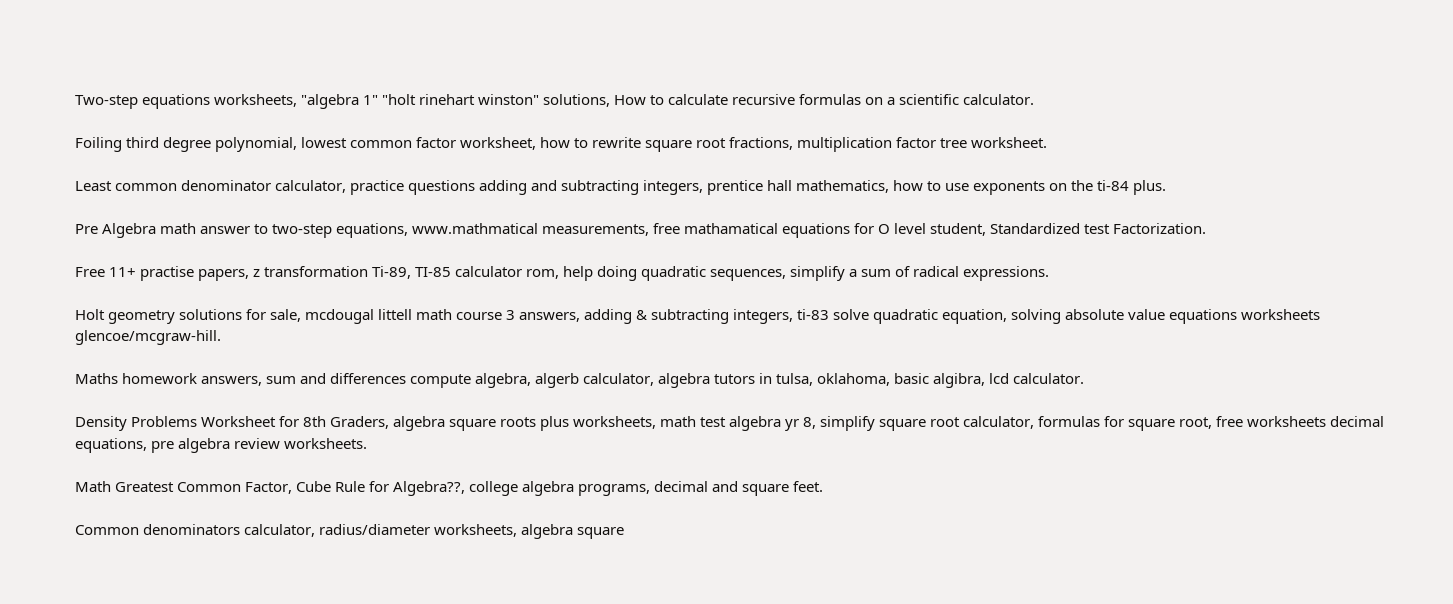Two-step equations worksheets, "algebra 1" "holt rinehart winston" solutions, How to calculate recursive formulas on a scientific calculator.

Foiling third degree polynomial, lowest common factor worksheet, how to rewrite square root fractions, multiplication factor tree worksheet.

Least common denominator calculator, practice questions adding and subtracting integers, prentice hall mathematics, how to use exponents on the ti-84 plus.

Pre Algebra math answer to two-step equations, www.mathmatical measurements, free mathamatical equations for O level student, Standardized test Factorization.

Free 11+ practise papers, z transformation Ti-89, TI-85 calculator rom, help doing quadratic sequences, simplify a sum of radical expressions.

Holt geometry solutions for sale, mcdougal littell math course 3 answers, adding & subtracting integers, ti-83 solve quadratic equation, solving absolute value equations worksheets glencoe/mcgraw-hill.

Maths homework answers, sum and differences compute algebra, algerb calculator, algebra tutors in tulsa, oklahoma, basic algibra, lcd calculator.

Density Problems Worksheet for 8th Graders, algebra square roots plus worksheets, math test algebra yr 8, simplify square root calculator, formulas for square root, free worksheets decimal equations, pre algebra review worksheets.

Math Greatest Common Factor, Cube Rule for Algebra??, college algebra programs, decimal and square feet.

Common denominators calculator, radius/diameter worksheets, algebra square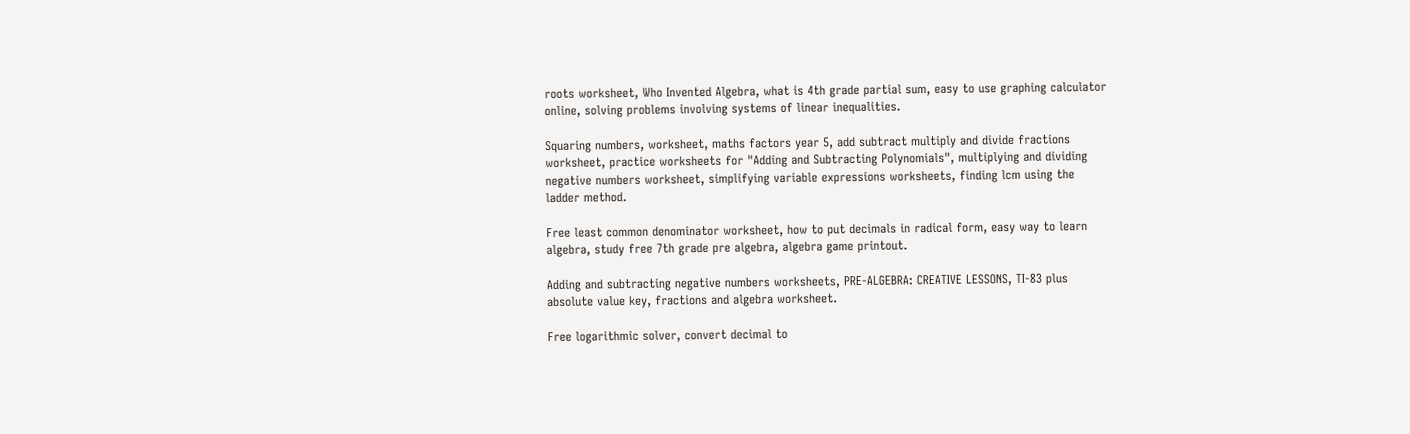roots worksheet, Who Invented Algebra, what is 4th grade partial sum, easy to use graphing calculator online, solving problems involving systems of linear inequalities.

Squaring numbers, worksheet, maths factors year 5, add subtract multiply and divide fractions worksheet, practice worksheets for "Adding and Subtracting Polynomials", multiplying and dividing negative numbers worksheet, simplifying variable expressions worksheets, finding lcm using the ladder method.

Free least common denominator worksheet, how to put decimals in radical form, easy way to learn algebra, study free 7th grade pre algebra, algebra game printout.

Adding and subtracting negative numbers worksheets, PRE-ALGEBRA: CREATIVE LESSONS, TI-83 plus absolute value key, fractions and algebra worksheet.

Free logarithmic solver, convert decimal to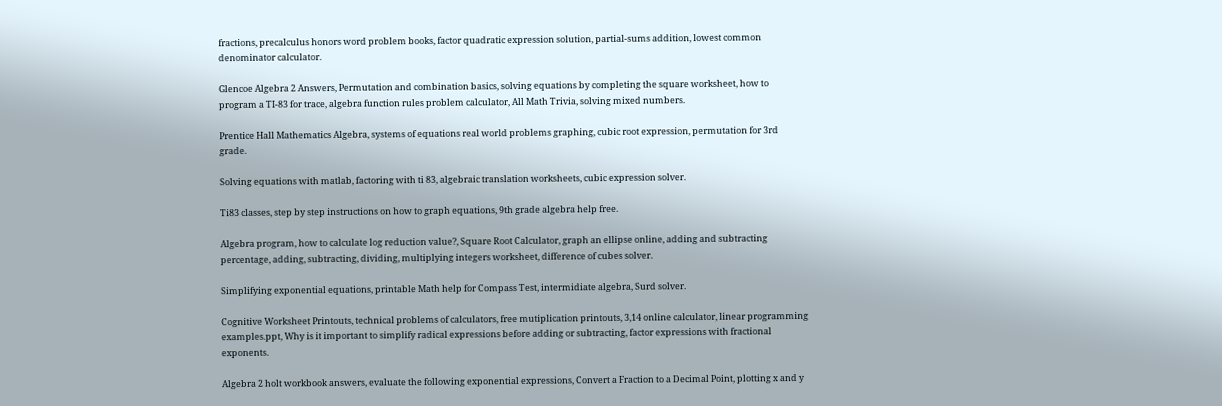fractions, precalculus honors word problem books, factor quadratic expression solution, partial-sums addition, lowest common denominator calculator.

Glencoe Algebra 2 Answers, Permutation and combination basics, solving equations by completing the square worksheet, how to program a TI-83 for trace, algebra function rules problem calculator, All Math Trivia, solving mixed numbers.

Prentice Hall Mathematics Algebra, systems of equations real world problems graphing, cubic root expression, permutation for 3rd grade.

Solving equations with matlab, factoring with ti 83, algebraic translation worksheets, cubic expression solver.

Ti83 classes, step by step instructions on how to graph equations, 9th grade algebra help free.

Algebra program, how to calculate log reduction value?, Square Root Calculator, graph an ellipse online, adding and subtracting percentage, adding, subtracting, dividing, multiplying integers worksheet, difference of cubes solver.

Simplifying exponential equations, printable Math help for Compass Test, intermidiate algebra, Surd solver.

Cognitive Worksheet Printouts, technical problems of calculators, free mutiplication printouts, 3,14 online calculator, linear programming examples.ppt, Why is it important to simplify radical expressions before adding or subtracting, factor expressions with fractional exponents.

Algebra 2 holt workbook answers, evaluate the following exponential expressions, Convert a Fraction to a Decimal Point, plotting x and y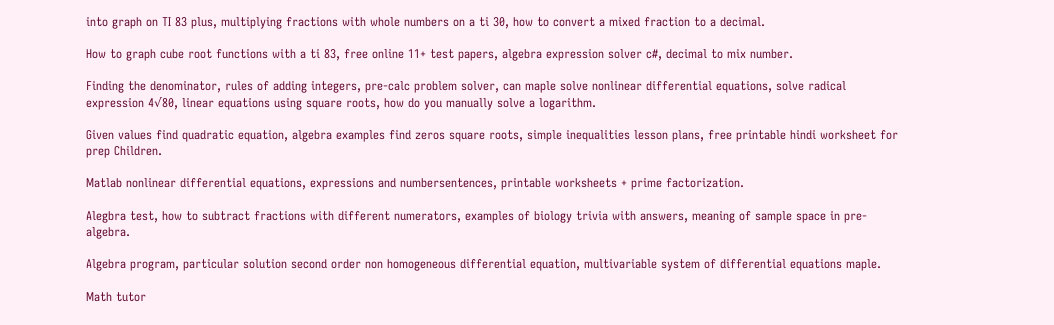into graph on TI 83 plus, multiplying fractions with whole numbers on a ti 30, how to convert a mixed fraction to a decimal.

How to graph cube root functions with a ti 83, free online 11+ test papers, algebra expression solver c#, decimal to mix number.

Finding the denominator, rules of adding integers, pre-calc problem solver, can maple solve nonlinear differential equations, solve radical expression 4√80, linear equations using square roots, how do you manually solve a logarithm.

Given values find quadratic equation, algebra examples find zeros square roots, simple inequalities lesson plans, free printable hindi worksheet for prep Children.

Matlab nonlinear differential equations, expressions and numbersentences, printable worksheets + prime factorization.

Alegbra test, how to subtract fractions with different numerators, examples of biology trivia with answers, meaning of sample space in pre-algebra.

Algebra program, particular solution second order non homogeneous differential equation, multivariable system of differential equations maple.

Math tutor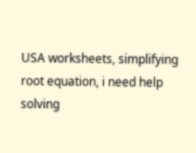USA worksheets, simplifying root equation, i need help solving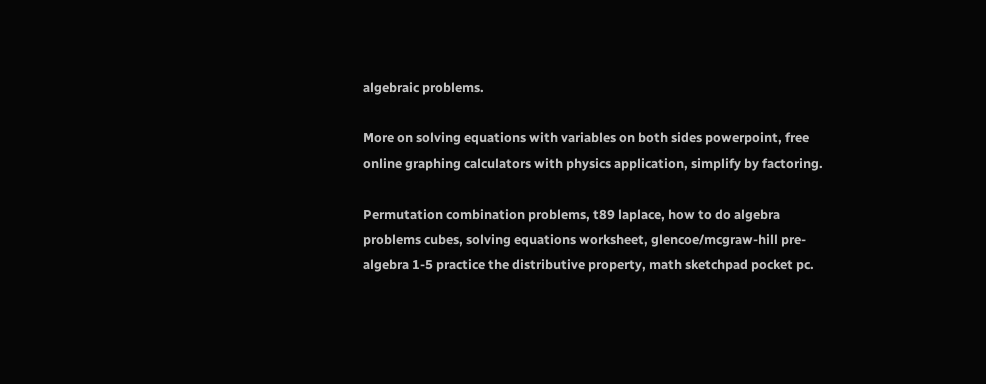algebraic problems.

More on solving equations with variables on both sides powerpoint, free online graphing calculators with physics application, simplify by factoring.

Permutation combination problems, t89 laplace, how to do algebra problems cubes, solving equations worksheet, glencoe/mcgraw-hill pre-algebra 1-5 practice the distributive property, math sketchpad pocket pc.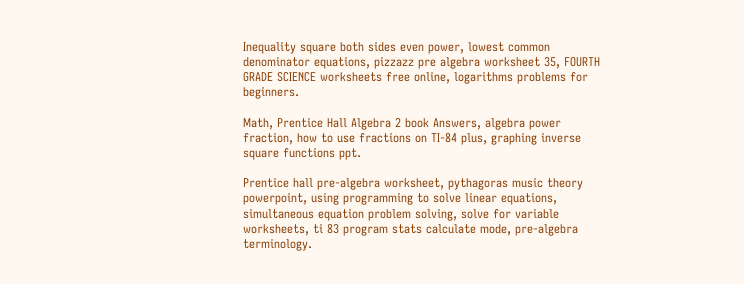Inequality square both sides even power, lowest common denominator equations, pizzazz pre algebra worksheet 35, FOURTH GRADE SCIENCE worksheets free online, logarithms problems for beginners.

Math, Prentice Hall Algebra 2 book Answers, algebra power fraction, how to use fractions on TI-84 plus, graphing inverse square functions ppt.

Prentice hall pre-algebra worksheet, pythagoras music theory powerpoint, using programming to solve linear equations, simultaneous equation problem solving, solve for variable worksheets, ti 83 program stats calculate mode, pre-algebra terminology.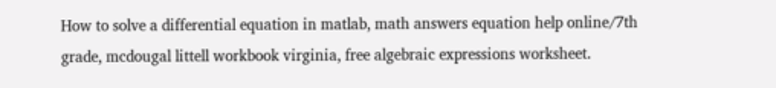How to solve a differential equation in matlab, math answers equation help online/7th grade, mcdougal littell workbook virginia, free algebraic expressions worksheet.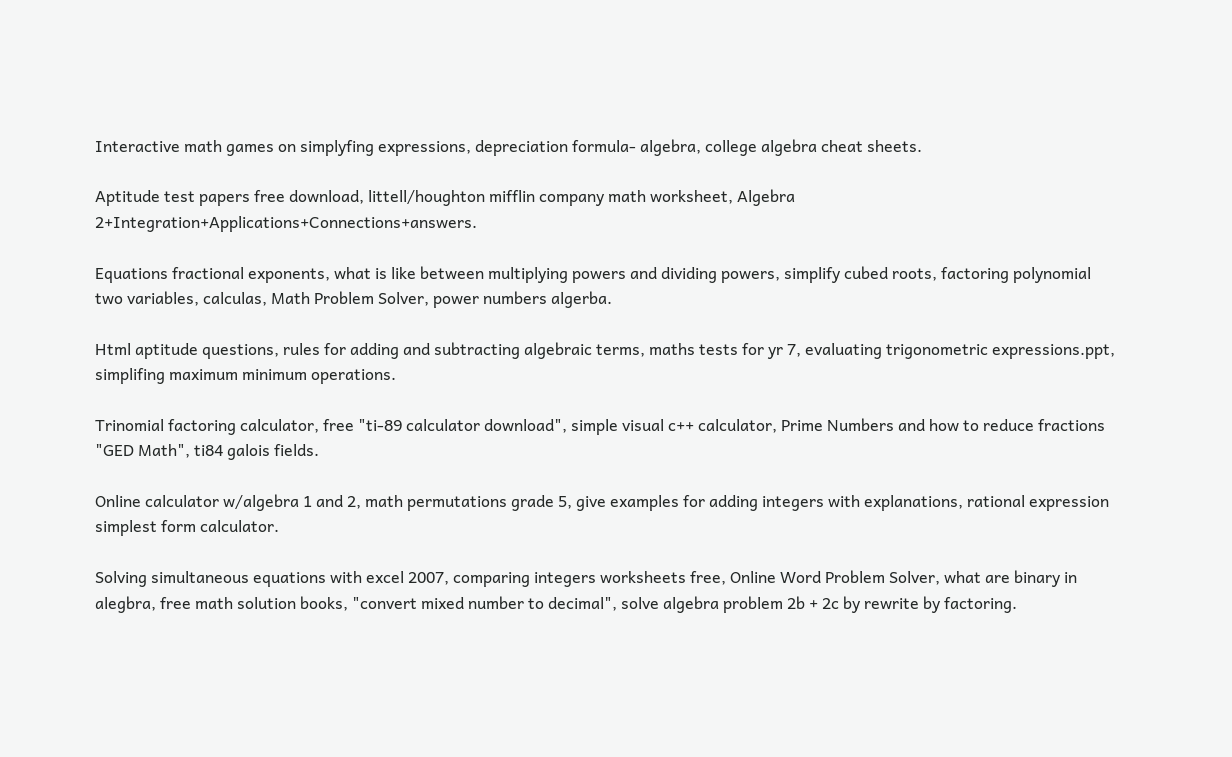Interactive math games on simplyfing expressions, depreciation formula- algebra, college algebra cheat sheets.

Aptitude test papers free download, littell/houghton mifflin company math worksheet, Algebra 2+Integration+Applications+Connections+answers.

Equations fractional exponents, what is like between multiplying powers and dividing powers, simplify cubed roots, factoring polynomial two variables, calculas, Math Problem Solver, power numbers algerba.

Html aptitude questions, rules for adding and subtracting algebraic terms, maths tests for yr 7, evaluating trigonometric expressions.ppt, simplifing maximum minimum operations.

Trinomial factoring calculator, free "ti-89 calculator download", simple visual c++ calculator, Prime Numbers and how to reduce fractions "GED Math", ti84 galois fields.

Online calculator w/algebra 1 and 2, math permutations grade 5, give examples for adding integers with explanations, rational expression simplest form calculator.

Solving simultaneous equations with excel 2007, comparing integers worksheets free, Online Word Problem Solver, what are binary in alegbra, free math solution books, "convert mixed number to decimal", solve algebra problem 2b + 2c by rewrite by factoring.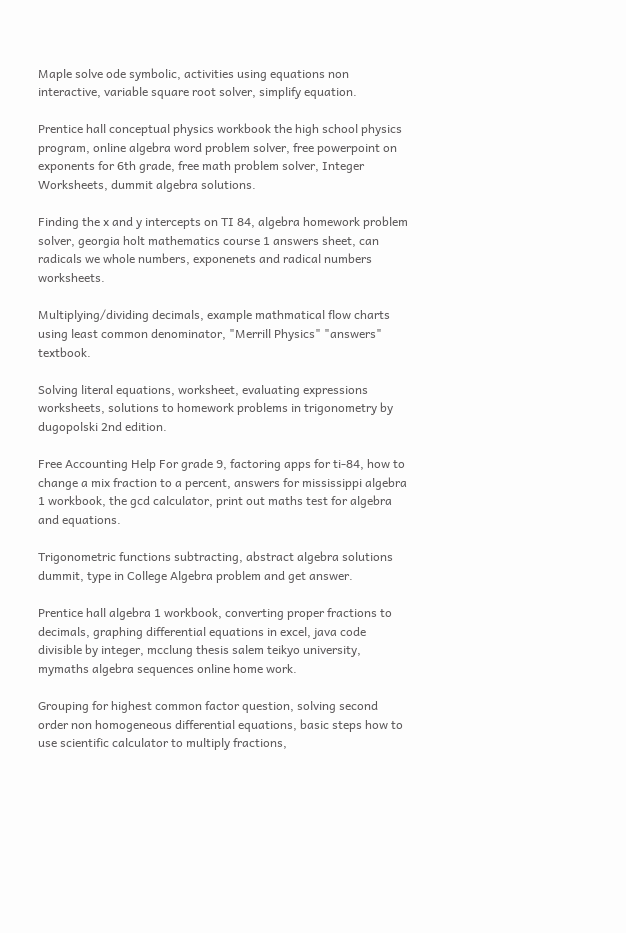Maple solve ode symbolic, activities using equations non interactive, variable square root solver, simplify equation.

Prentice hall conceptual physics workbook the high school physics program, online algebra word problem solver, free powerpoint on exponents for 6th grade, free math problem solver, Integer Worksheets, dummit algebra solutions.

Finding the x and y intercepts on TI 84, algebra homework problem solver, georgia holt mathematics course 1 answers sheet, can radicals we whole numbers, exponenets and radical numbers worksheets.

Multiplying/dividing decimals, example mathmatical flow charts using least common denominator, "Merrill Physics" "answers" textbook.

Solving literal equations, worksheet, evaluating expressions worksheets, solutions to homework problems in trigonometry by dugopolski 2nd edition.

Free Accounting Help For grade 9, factoring apps for ti-84, how to change a mix fraction to a percent, answers for mississippi algebra 1 workbook, the gcd calculator, print out maths test for algebra and equations.

Trigonometric functions subtracting, abstract algebra solutions dummit, type in College Algebra problem and get answer.

Prentice hall algebra 1 workbook, converting proper fractions to decimals, graphing differential equations in excel, java code divisible by integer, mcclung thesis salem teikyo university, mymaths algebra sequences online home work.

Grouping for highest common factor question, solving second order non homogeneous differential equations, basic steps how to use scientific calculator to multiply fractions,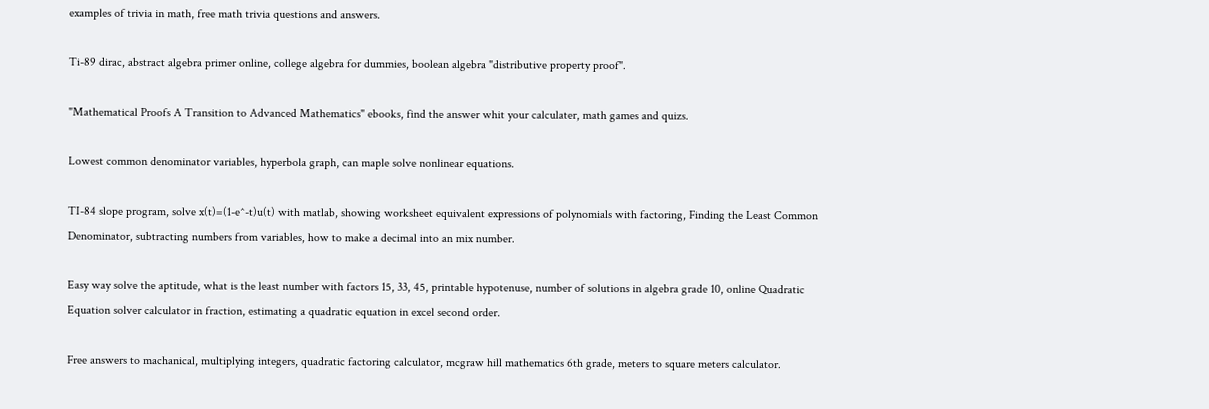examples of trivia in math, free math trivia questions and answers.

Ti-89 dirac, abstract algebra primer online, college algebra for dummies, boolean algebra "distributive property proof".

"Mathematical Proofs A Transition to Advanced Mathematics" ebooks, find the answer whit your calculater, math games and quizs.

Lowest common denominator variables, hyperbola graph, can maple solve nonlinear equations.

TI-84 slope program, solve x(t)=(1-e^-t)u(t) with matlab, showing worksheet equivalent expressions of polynomials with factoring, Finding the Least Common Denominator, subtracting numbers from variables, how to make a decimal into an mix number.

Easy way solve the aptitude, what is the least number with factors 15, 33, 45, printable hypotenuse, number of solutions in algebra grade 10, online Quadratic Equation solver calculator in fraction, estimating a quadratic equation in excel second order.

Free answers to machanical, multiplying integers, quadratic factoring calculator, mcgraw hill mathematics 6th grade, meters to square meters calculator.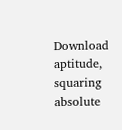Download aptitude, squaring absolute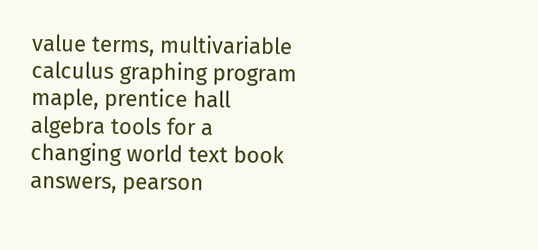value terms, multivariable calculus graphing program maple, prentice hall algebra tools for a changing world text book answers, pearson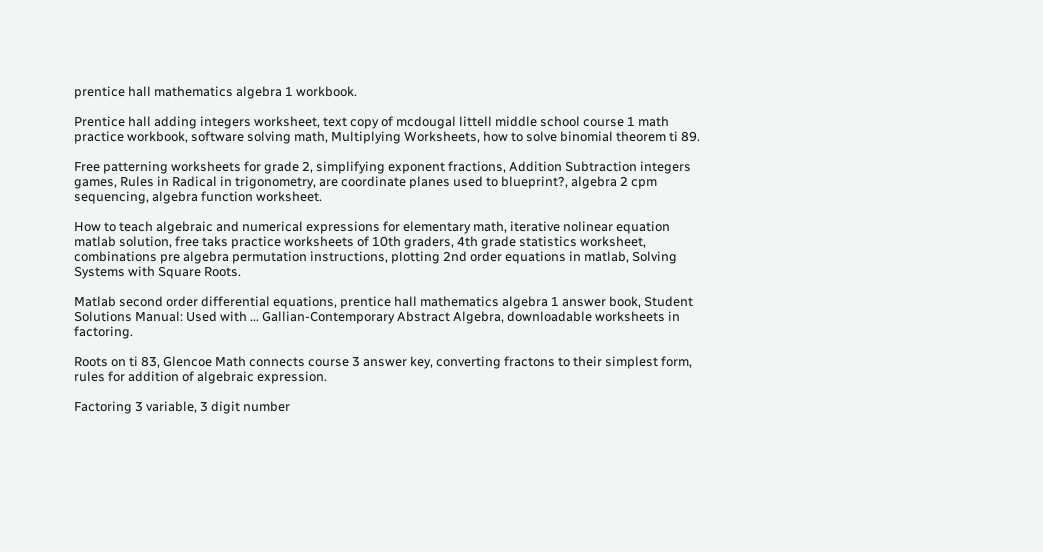prentice hall mathematics algebra 1 workbook.

Prentice hall adding integers worksheet, text copy of mcdougal littell middle school course 1 math practice workbook, software solving math, Multiplying Worksheets, how to solve binomial theorem ti 89.

Free patterning worksheets for grade 2, simplifying exponent fractions, Addition Subtraction integers games, Rules in Radical in trigonometry, are coordinate planes used to blueprint?, algebra 2 cpm sequencing, algebra function worksheet.

How to teach algebraic and numerical expressions for elementary math, iterative nolinear equation matlab solution, free taks practice worksheets of 10th graders, 4th grade statistics worksheet, combinations pre algebra permutation instructions, plotting 2nd order equations in matlab, Solving Systems with Square Roots.

Matlab second order differential equations, prentice hall mathematics algebra 1 answer book, Student Solutions Manual: Used with ... Gallian-Contemporary Abstract Algebra, downloadable worksheets in factoring.

Roots on ti 83, Glencoe Math connects course 3 answer key, converting fractons to their simplest form, rules for addition of algebraic expression.

Factoring 3 variable, 3 digit number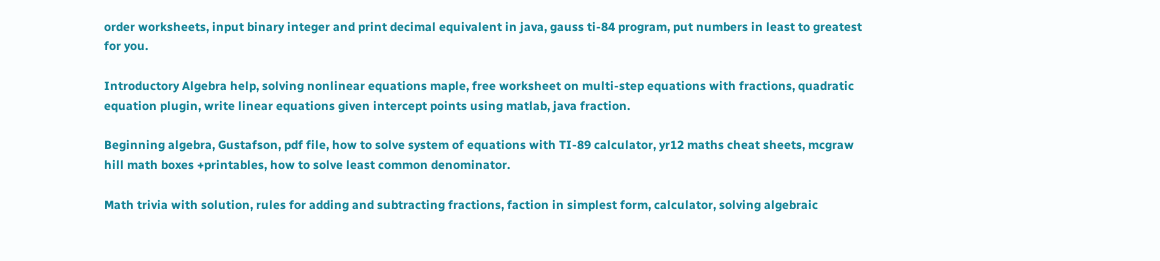order worksheets, input binary integer and print decimal equivalent in java, gauss ti-84 program, put numbers in least to greatest for you.

Introductory Algebra help, solving nonlinear equations maple, free worksheet on multi-step equations with fractions, quadratic equation plugin, write linear equations given intercept points using matlab, java fraction.

Beginning algebra, Gustafson, pdf file, how to solve system of equations with TI-89 calculator, yr12 maths cheat sheets, mcgraw hill math boxes +printables, how to solve least common denominator.

Math trivia with solution, rules for adding and subtracting fractions, faction in simplest form, calculator, solving algebraic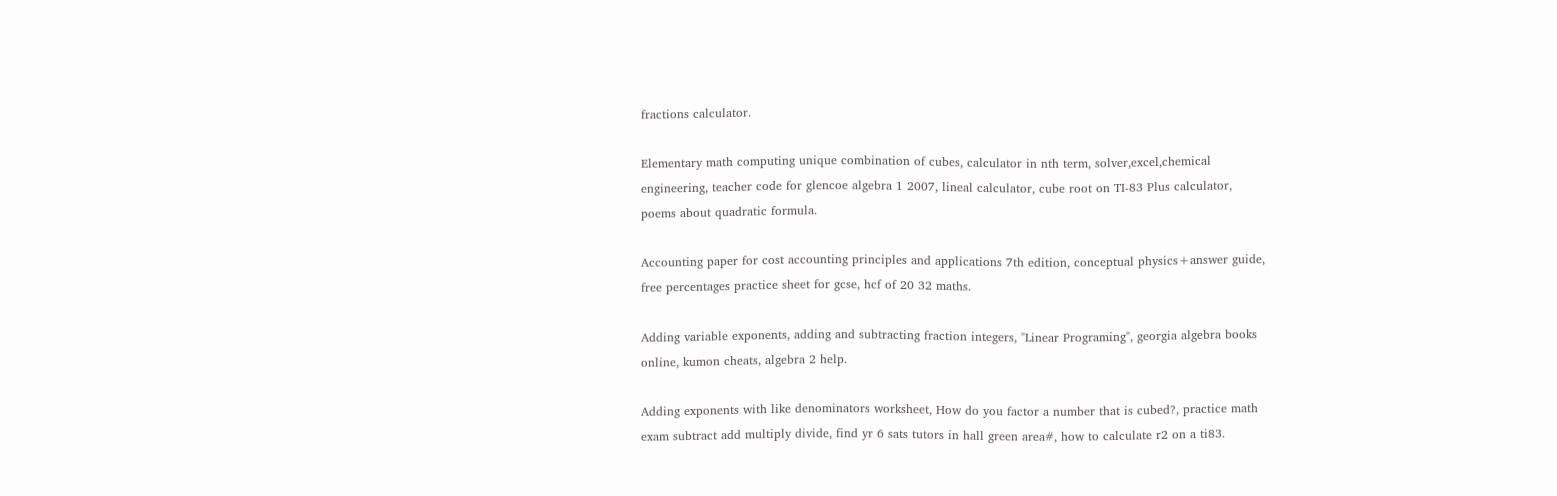fractions calculator.

Elementary math computing unique combination of cubes, calculator in nth term, solver,excel,chemical engineering, teacher code for glencoe algebra 1 2007, lineal calculator, cube root on TI-83 Plus calculator, poems about quadratic formula.

Accounting paper for cost accounting principles and applications 7th edition, conceptual physics+answer guide, free percentages practice sheet for gcse, hcf of 20 32 maths.

Adding variable exponents, adding and subtracting fraction integers, "Linear Programing", georgia algebra books online, kumon cheats, algebra 2 help.

Adding exponents with like denominators worksheet, How do you factor a number that is cubed?, practice math exam subtract add multiply divide, find yr 6 sats tutors in hall green area#, how to calculate r2 on a ti83.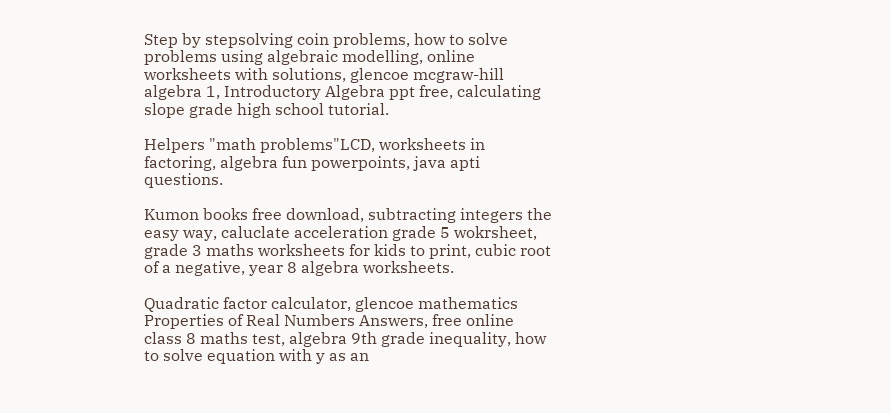Step by stepsolving coin problems, how to solve problems using algebraic modelling, online worksheets with solutions, glencoe mcgraw-hill algebra 1, Introductory Algebra ppt free, calculating slope grade high school tutorial.

Helpers "math problems"LCD, worksheets in factoring, algebra fun powerpoints, java apti questions.

Kumon books free download, subtracting integers the easy way, caluclate acceleration grade 5 wokrsheet, grade 3 maths worksheets for kids to print, cubic root of a negative, year 8 algebra worksheets.

Quadratic factor calculator, glencoe mathematics Properties of Real Numbers Answers, free online class 8 maths test, algebra 9th grade inequality, how to solve equation with y as an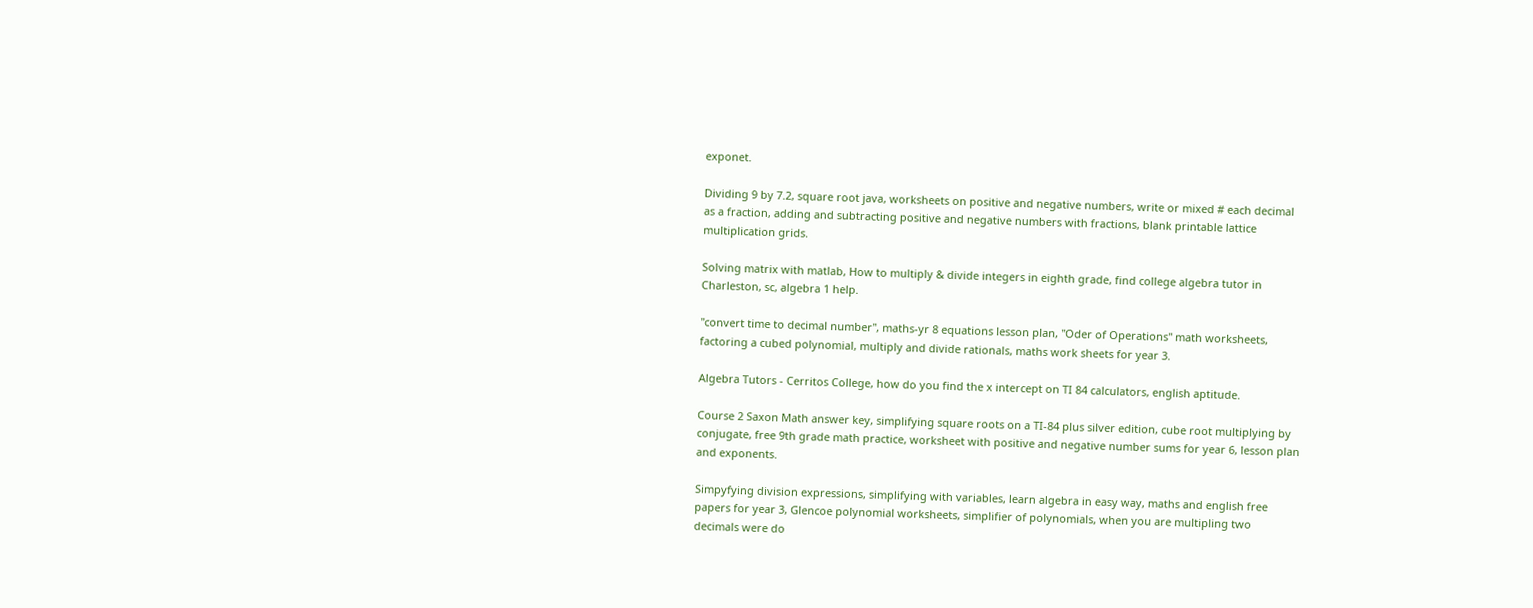exponet.

Dividing 9 by 7.2, square root java, worksheets on positive and negative numbers, write or mixed # each decimal as a fraction, adding and subtracting positive and negative numbers with fractions, blank printable lattice multiplication grids.

Solving matrix with matlab, How to multiply & divide integers in eighth grade, find college algebra tutor in Charleston, sc, algebra 1 help.

"convert time to decimal number", maths-yr 8 equations lesson plan, "Oder of Operations" math worksheets, factoring a cubed polynomial, multiply and divide rationals, maths work sheets for year 3.

Algebra Tutors - Cerritos College, how do you find the x intercept on TI 84 calculators, english aptitude.

Course 2 Saxon Math answer key, simplifying square roots on a TI-84 plus silver edition, cube root multiplying by conjugate, free 9th grade math practice, worksheet with positive and negative number sums for year 6, lesson plan and exponents.

Simpyfying division expressions, simplifying with variables, learn algebra in easy way, maths and english free papers for year 3, Glencoe polynomial worksheets, simplifier of polynomials, when you are multipling two decimals were do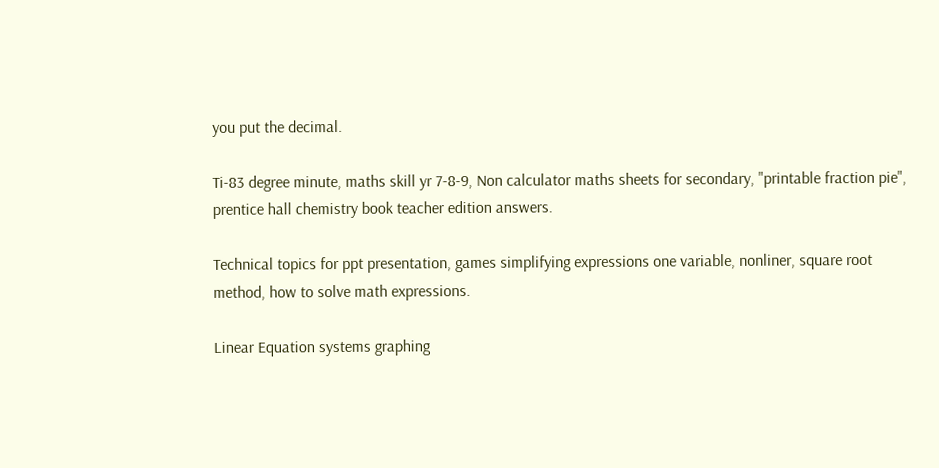you put the decimal.

Ti-83 degree minute, maths skill yr 7-8-9, Non calculator maths sheets for secondary, "printable fraction pie", prentice hall chemistry book teacher edition answers.

Technical topics for ppt presentation, games simplifying expressions one variable, nonliner, square root method, how to solve math expressions.

Linear Equation systems graphing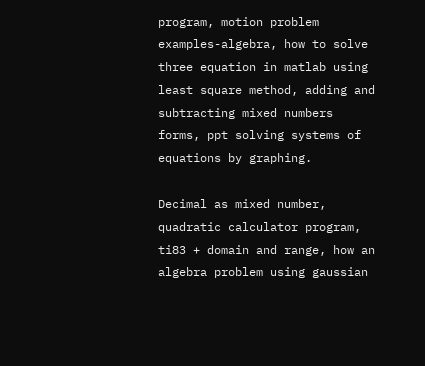program, motion problem examples-algebra, how to solve three equation in matlab using least square method, adding and subtracting mixed numbers forms, ppt solving systems of equations by graphing.

Decimal as mixed number, quadratic calculator program, ti83 + domain and range, how an algebra problem using gaussian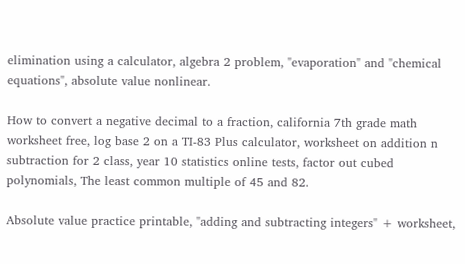elimination using a calculator, algebra 2 problem, "evaporation" and "chemical equations", absolute value nonlinear.

How to convert a negative decimal to a fraction, california 7th grade math worksheet free, log base 2 on a TI-83 Plus calculator, worksheet on addition n subtraction for 2 class, year 10 statistics online tests, factor out cubed polynomials, The least common multiple of 45 and 82.

Absolute value practice printable, "adding and subtracting integers" + worksheet,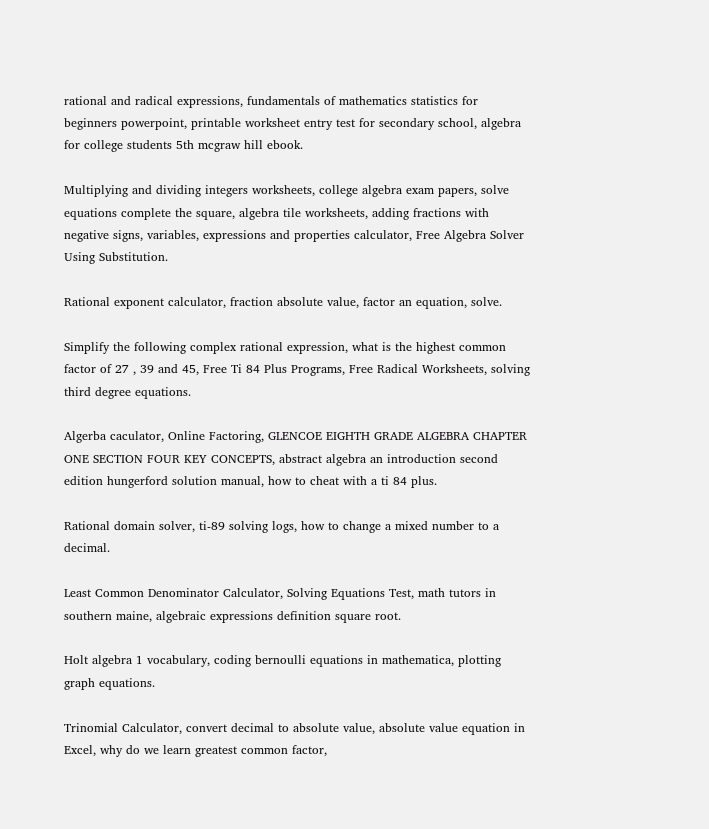rational and radical expressions, fundamentals of mathematics statistics for beginners powerpoint, printable worksheet entry test for secondary school, algebra for college students 5th mcgraw hill ebook.

Multiplying and dividing integers worksheets, college algebra exam papers, solve equations complete the square, algebra tile worksheets, adding fractions with negative signs, variables, expressions and properties calculator, Free Algebra Solver Using Substitution.

Rational exponent calculator, fraction absolute value, factor an equation, solve.

Simplify the following complex rational expression, what is the highest common factor of 27 , 39 and 45, Free Ti 84 Plus Programs, Free Radical Worksheets, solving third degree equations.

Algerba caculator, Online Factoring, GLENCOE EIGHTH GRADE ALGEBRA CHAPTER ONE SECTION FOUR KEY CONCEPTS, abstract algebra an introduction second edition hungerford solution manual, how to cheat with a ti 84 plus.

Rational domain solver, ti-89 solving logs, how to change a mixed number to a decimal.

Least Common Denominator Calculator, Solving Equations Test, math tutors in southern maine, algebraic expressions definition square root.

Holt algebra 1 vocabulary, coding bernoulli equations in mathematica, plotting graph equations.

Trinomial Calculator, convert decimal to absolute value, absolute value equation in Excel, why do we learn greatest common factor,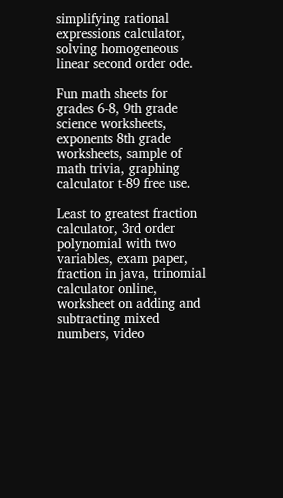simplifying rational expressions calculator, solving homogeneous linear second order ode.

Fun math sheets for grades 6-8, 9th grade science worksheets, exponents 8th grade worksheets, sample of math trivia, graphing calculator t-89 free use.

Least to greatest fraction calculator, 3rd order polynomial with two variables, exam paper, fraction in java, trinomial calculator online, worksheet on adding and subtracting mixed numbers, video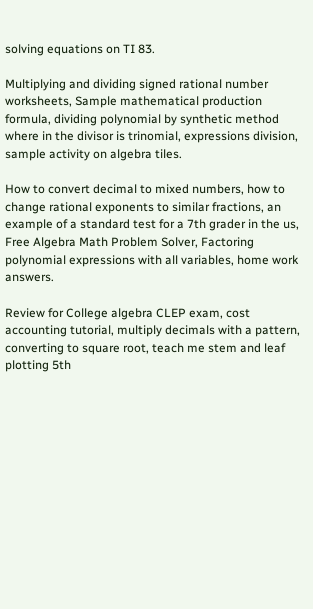solving equations on TI 83.

Multiplying and dividing signed rational number worksheets, Sample mathematical production formula, dividing polynomial by synthetic method where in the divisor is trinomial, expressions division, sample activity on algebra tiles.

How to convert decimal to mixed numbers, how to change rational exponents to similar fractions, an example of a standard test for a 7th grader in the us, Free Algebra Math Problem Solver, Factoring polynomial expressions with all variables, home work answers.

Review for College algebra CLEP exam, cost accounting tutorial, multiply decimals with a pattern, converting to square root, teach me stem and leaf plotting 5th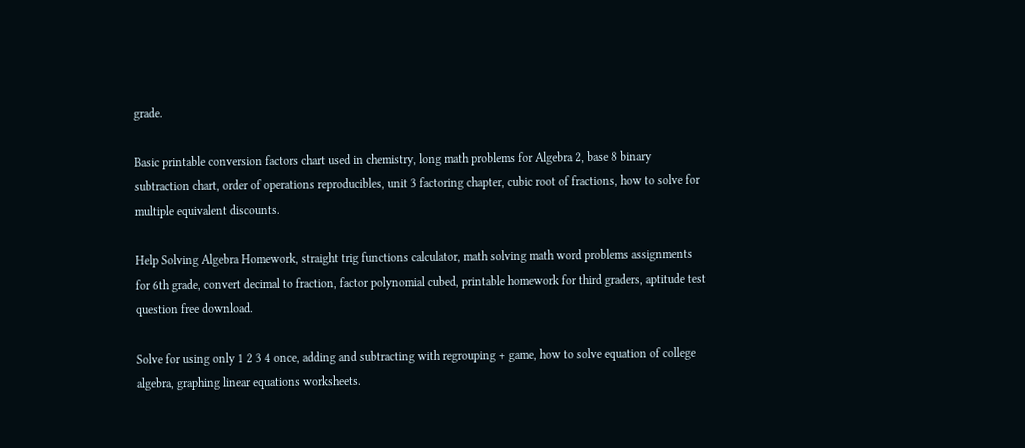grade.

Basic printable conversion factors chart used in chemistry, long math problems for Algebra 2, base 8 binary subtraction chart, order of operations reproducibles, unit 3 factoring chapter, cubic root of fractions, how to solve for multiple equivalent discounts.

Help Solving Algebra Homework, straight trig functions calculator, math solving math word problems assignments for 6th grade, convert decimal to fraction, factor polynomial cubed, printable homework for third graders, aptitude test question free download.

Solve for using only 1 2 3 4 once, adding and subtracting with regrouping + game, how to solve equation of college algebra, graphing linear equations worksheets.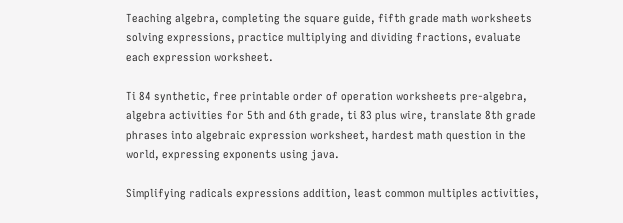Teaching algebra, completing the square guide, fifth grade math worksheets solving expressions, practice multiplying and dividing fractions, evaluate each expression worksheet.

Ti 84 synthetic, free printable order of operation worksheets pre-algebra, algebra activities for 5th and 6th grade, ti 83 plus wire, translate 8th grade phrases into algebraic expression worksheet, hardest math question in the world, expressing exponents using java.

Simplifying radicals expressions addition, least common multiples activities,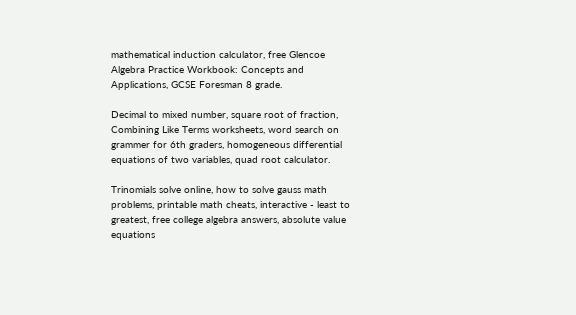mathematical induction calculator, free Glencoe Algebra Practice Workbook: Concepts and Applications, GCSE Foresman 8 grade.

Decimal to mixed number, square root of fraction, Combining Like Terms worksheets, word search on grammer for 6th graders, homogeneous differential equations of two variables, quad root calculator.

Trinomials solve online, how to solve gauss math problems, printable math cheats, interactive - least to greatest, free college algebra answers, absolute value equations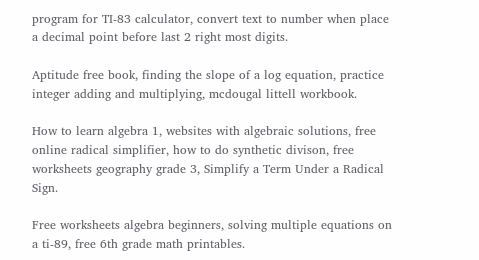program for TI-83 calculator, convert text to number when place a decimal point before last 2 right most digits.

Aptitude free book, finding the slope of a log equation, practice integer adding and multiplying, mcdougal littell workbook.

How to learn algebra 1, websites with algebraic solutions, free online radical simplifier, how to do synthetic divison, free worksheets geography grade 3, Simplify a Term Under a Radical Sign.

Free worksheets algebra beginners, solving multiple equations on a ti-89, free 6th grade math printables.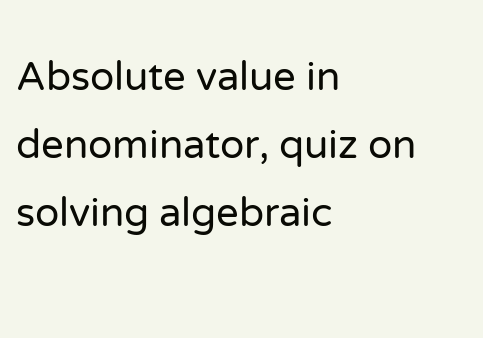Absolute value in denominator, quiz on solving algebraic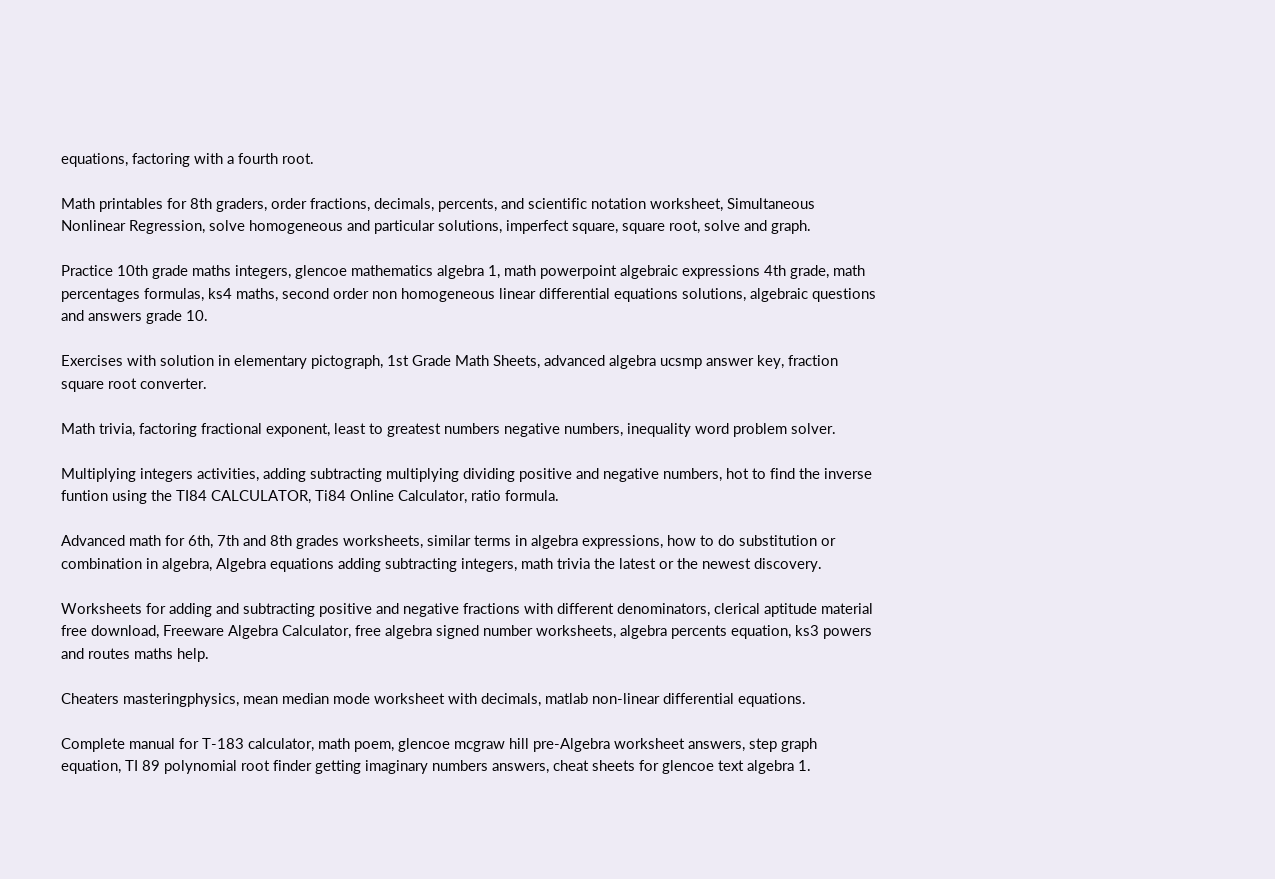equations, factoring with a fourth root.

Math printables for 8th graders, order fractions, decimals, percents, and scientific notation worksheet, Simultaneous Nonlinear Regression, solve homogeneous and particular solutions, imperfect square, square root, solve and graph.

Practice 10th grade maths integers, glencoe mathematics algebra 1, math powerpoint algebraic expressions 4th grade, math percentages formulas, ks4 maths, second order non homogeneous linear differential equations solutions, algebraic questions and answers grade 10.

Exercises with solution in elementary pictograph, 1st Grade Math Sheets, advanced algebra ucsmp answer key, fraction square root converter.

Math trivia, factoring fractional exponent, least to greatest numbers negative numbers, inequality word problem solver.

Multiplying integers activities, adding subtracting multiplying dividing positive and negative numbers, hot to find the inverse funtion using the TI84 CALCULATOR, Ti84 Online Calculator, ratio formula.

Advanced math for 6th, 7th and 8th grades worksheets, similar terms in algebra expressions, how to do substitution or combination in algebra, Algebra equations adding subtracting integers, math trivia the latest or the newest discovery.

Worksheets for adding and subtracting positive and negative fractions with different denominators, clerical aptitude material free download, Freeware Algebra Calculator, free algebra signed number worksheets, algebra percents equation, ks3 powers and routes maths help.

Cheaters masteringphysics, mean median mode worksheet with decimals, matlab non-linear differential equations.

Complete manual for T-183 calculator, math poem, glencoe mcgraw hill pre-Algebra worksheet answers, step graph equation, TI 89 polynomial root finder getting imaginary numbers answers, cheat sheets for glencoe text algebra 1.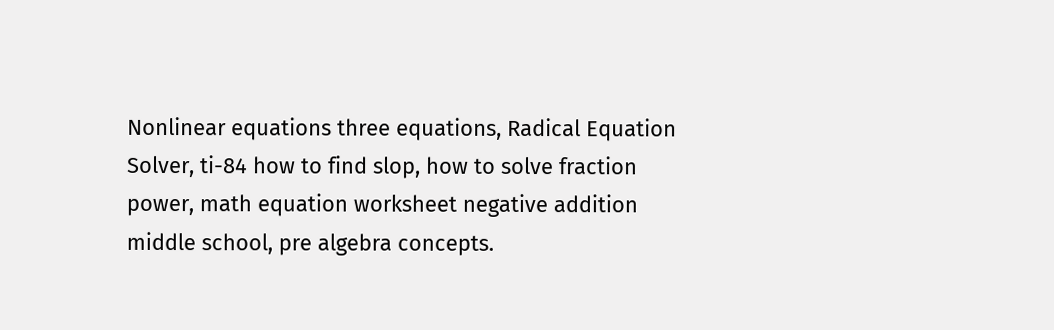Nonlinear equations three equations, Radical Equation Solver, ti-84 how to find slop, how to solve fraction power, math equation worksheet negative addition middle school, pre algebra concepts.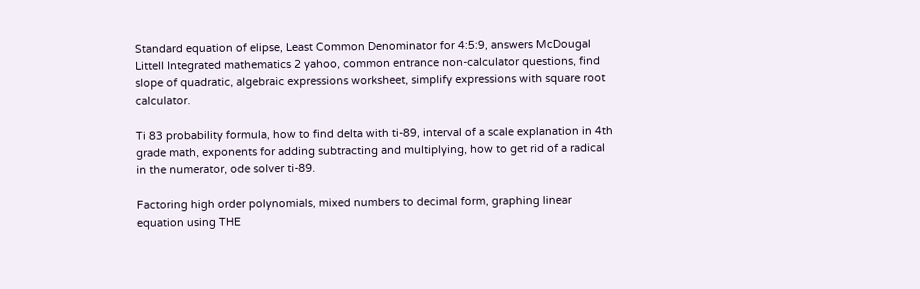Standard equation of elipse, Least Common Denominator for 4:5:9, answers McDougal Littell Integrated mathematics 2 yahoo, common entrance non-calculator questions, find slope of quadratic, algebraic expressions worksheet, simplify expressions with square root calculator.

Ti 83 probability formula, how to find delta with ti-89, interval of a scale explanation in 4th grade math, exponents for adding subtracting and multiplying, how to get rid of a radical in the numerator, ode solver ti-89.

Factoring high order polynomials, mixed numbers to decimal form, graphing linear equation using THE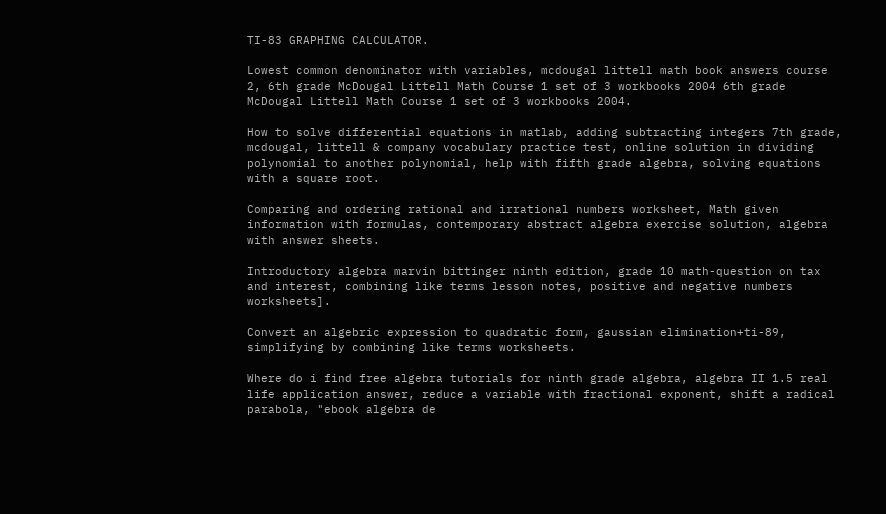TI-83 GRAPHING CALCULATOR.

Lowest common denominator with variables, mcdougal littell math book answers course 2, 6th grade McDougal Littell Math Course 1 set of 3 workbooks 2004 6th grade McDougal Littell Math Course 1 set of 3 workbooks 2004.

How to solve differential equations in matlab, adding subtracting integers 7th grade, mcdougal, littell & company vocabulary practice test, online solution in dividing polynomial to another polynomial, help with fifth grade algebra, solving equations with a square root.

Comparing and ordering rational and irrational numbers worksheet, Math given information with formulas, contemporary abstract algebra exercise solution, algebra with answer sheets.

Introductory algebra marvin bittinger ninth edition, grade 10 math-question on tax and interest, combining like terms lesson notes, positive and negative numbers worksheets].

Convert an algebric expression to quadratic form, gaussian elimination+ti-89, simplifying by combining like terms worksheets.

Where do i find free algebra tutorials for ninth grade algebra, algebra II 1.5 real life application answer, reduce a variable with fractional exponent, shift a radical parabola, "ebook algebra de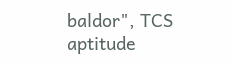baldor", TCS aptitude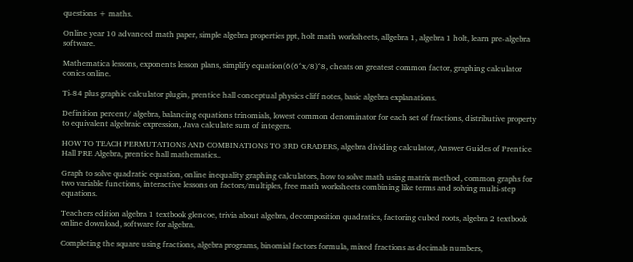questions + maths.

Online year 10 advanced math paper, simple algebra properties ppt, holt math worksheets, allgebra 1, algebra 1 holt, learn pre-algebra software.

Mathematica lessons, exponents lesson plans, simplify equation(6(6^x/8)^8, cheats on greatest common factor, graphing calculator conics online.

Ti-84 plus graphic calculator plugin, prentice hall conceptual physics cliff notes, basic algebra explanations.

Definition percent/ algebra, balancing equations trinomials, lowest common denominator for each set of fractions, distributive property to equivalent algebraic expression, Java calculate sum of integers.

HOW TO TEACH PERMUTATIONS AND COMBINATIONS TO 3RD GRADERS, algebra dividing calculator, Answer Guides of Prentice Hall PRE Algebra, prentice hall mathematics..

Graph to solve quadratic equation, online inequality graphing calculators, how to solve math using matrix method, common graphs for two variable functions, interactive lessons on factors/multiples, free math worksheets combining like terms and solving multi-step equations.

Teachers edition algebra 1 textbook glencoe, trivia about algebra, decomposition quadratics, factoring cubed roots, algebra 2 textbook online download, software for algebra.

Completing the square using fractions, algebra programs, binomial factors formula, mixed fractions as decimals numbers,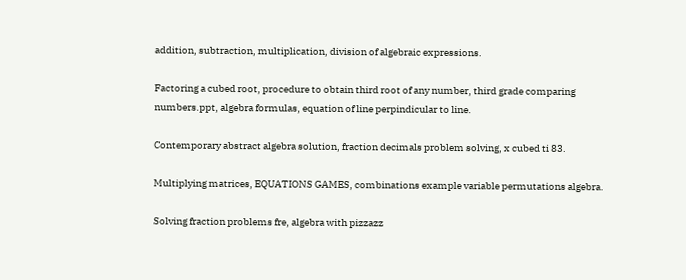addition, subtraction, multiplication, division of algebraic expressions.

Factoring a cubed root, procedure to obtain third root of any number, third grade comparing numbers.ppt, algebra formulas, equation of line perpindicular to line.

Contemporary abstract algebra solution, fraction decimals problem solving, x cubed ti 83.

Multiplying matrices, EQUATIONS GAMES, combinations example variable permutations algebra.

Solving fraction problems fre, algebra with pizzazz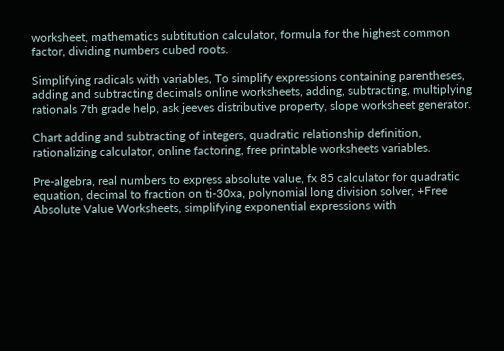worksheet, mathematics subtitution calculator, formula for the highest common factor, dividing numbers cubed roots.

Simplifying radicals with variables, To simplify expressions containing parentheses, adding and subtracting decimals online worksheets, adding, subtracting, multiplying rationals 7th grade help, ask jeeves distributive property, slope worksheet generator.

Chart adding and subtracting of integers, quadratic relationship definition, rationalizing calculator, online factoring, free printable worksheets variables.

Pre-algebra, real numbers to express absolute value, fx 85 calculator for quadratic equation, decimal to fraction on ti-30xa, polynomial long division solver, +Free Absolute Value Worksheets, simplifying exponential expressions with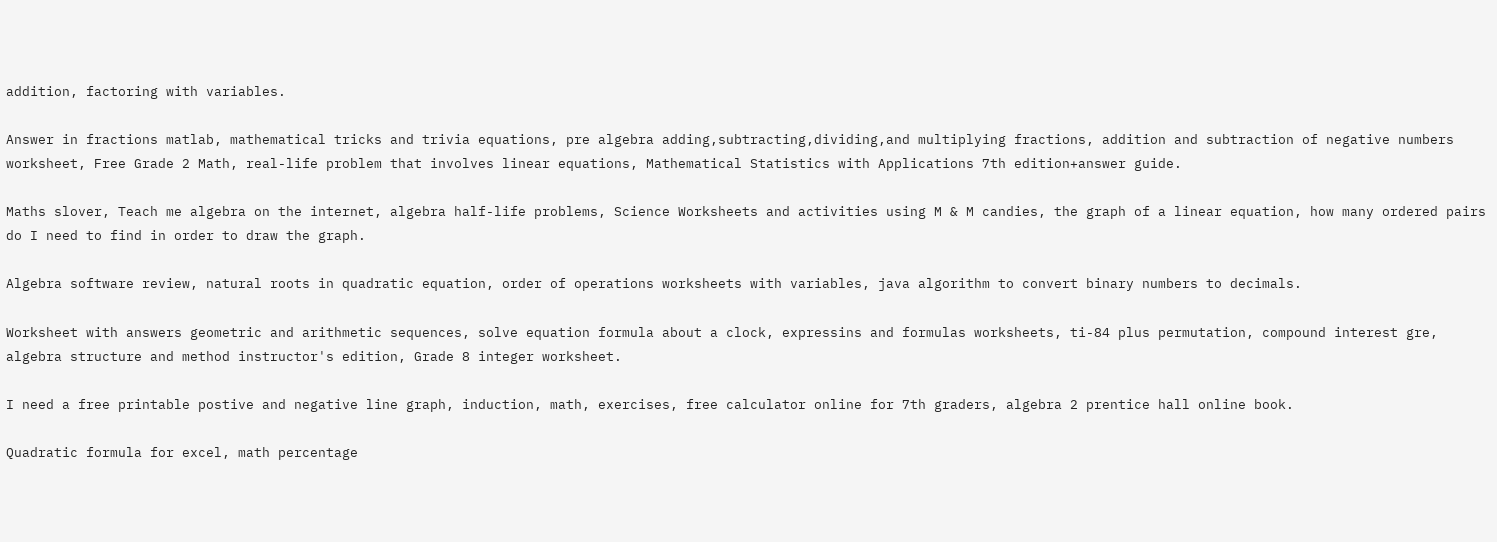addition, factoring with variables.

Answer in fractions matlab, mathematical tricks and trivia equations, pre algebra adding,subtracting,dividing,and multiplying fractions, addition and subtraction of negative numbers worksheet, Free Grade 2 Math, real-life problem that involves linear equations, Mathematical Statistics with Applications 7th edition+answer guide.

Maths slover, Teach me algebra on the internet, algebra half-life problems, Science Worksheets and activities using M & M candies, the graph of a linear equation, how many ordered pairs do I need to find in order to draw the graph.

Algebra software review, natural roots in quadratic equation, order of operations worksheets with variables, java algorithm to convert binary numbers to decimals.

Worksheet with answers geometric and arithmetic sequences, solve equation formula about a clock, expressins and formulas worksheets, ti-84 plus permutation, compound interest gre, algebra structure and method instructor's edition, Grade 8 integer worksheet.

I need a free printable postive and negative line graph, induction, math, exercises, free calculator online for 7th graders, algebra 2 prentice hall online book.

Quadratic formula for excel, math percentage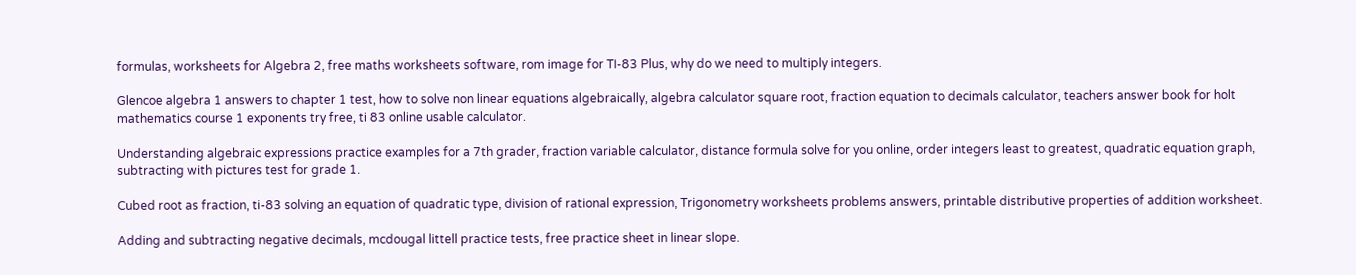formulas, worksheets for Algebra 2, free maths worksheets software, rom image for TI-83 Plus, why do we need to multiply integers.

Glencoe algebra 1 answers to chapter 1 test, how to solve non linear equations algebraically, algebra calculator square root, fraction equation to decimals calculator, teachers answer book for holt mathematics course 1 exponents try free, ti 83 online usable calculator.

Understanding algebraic expressions practice examples for a 7th grader, fraction variable calculator, distance formula solve for you online, order integers least to greatest, quadratic equation graph, subtracting with pictures test for grade 1.

Cubed root as fraction, ti-83 solving an equation of quadratic type, division of rational expression, Trigonometry worksheets problems answers, printable distributive properties of addition worksheet.

Adding and subtracting negative decimals, mcdougal littell practice tests, free practice sheet in linear slope.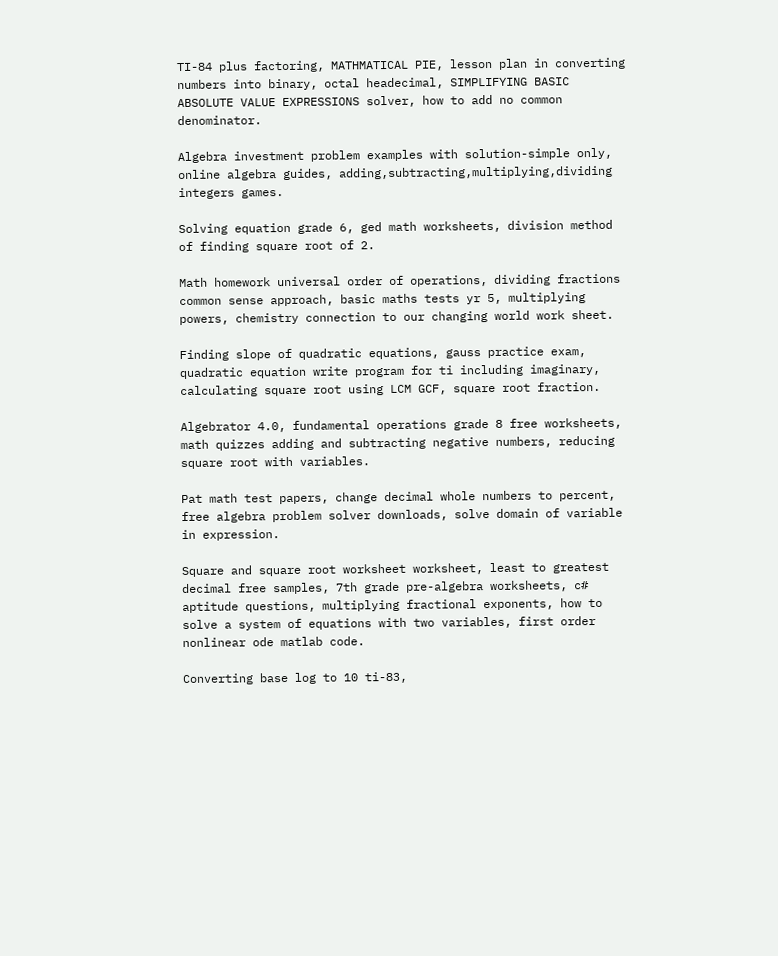TI-84 plus factoring, MATHMATICAL PIE, lesson plan in converting numbers into binary, octal headecimal, SIMPLIFYING BASIC ABSOLUTE VALUE EXPRESSIONS solver, how to add no common denominator.

Algebra investment problem examples with solution-simple only, online algebra guides, adding,subtracting,multiplying,dividing integers games.

Solving equation grade 6, ged math worksheets, division method of finding square root of 2.

Math homework universal order of operations, dividing fractions common sense approach, basic maths tests yr 5, multiplying powers, chemistry connection to our changing world work sheet.

Finding slope of quadratic equations, gauss practice exam, quadratic equation write program for ti including imaginary, calculating square root using LCM GCF, square root fraction.

Algebrator 4.0, fundamental operations grade 8 free worksheets, math quizzes adding and subtracting negative numbers, reducing square root with variables.

Pat math test papers, change decimal whole numbers to percent, free algebra problem solver downloads, solve domain of variable in expression.

Square and square root worksheet worksheet, least to greatest decimal free samples, 7th grade pre-algebra worksheets, c# aptitude questions, multiplying fractional exponents, how to solve a system of equations with two variables, first order nonlinear ode matlab code.

Converting base log to 10 ti-83,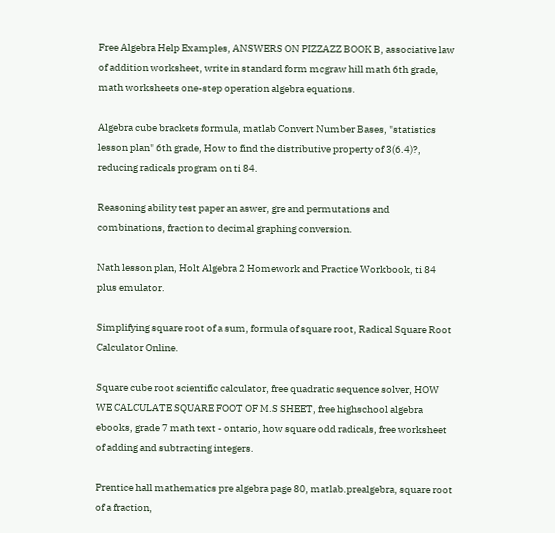Free Algebra Help Examples, ANSWERS ON PIZZAZZ BOOK B, associative law of addition worksheet, write in standard form mcgraw hill math 6th grade, math worksheets one-step operation algebra equations.

Algebra cube brackets formula, matlab Convert Number Bases, "statistics lesson plan" 6th grade, How to find the distributive property of 3(6.4)?, reducing radicals program on ti 84.

Reasoning ability test paper an aswer, gre and permutations and combinations, fraction to decimal graphing conversion.

Nath lesson plan, Holt Algebra 2 Homework and Practice Workbook, ti 84 plus emulator.

Simplifying square root of a sum, formula of square root, Radical Square Root Calculator Online.

Square cube root scientific calculator, free quadratic sequence solver, HOW WE CALCULATE SQUARE FOOT OF M.S SHEET, free highschool algebra ebooks, grade 7 math text - ontario, how square odd radicals, free worksheet of adding and subtracting integers.

Prentice hall mathematics pre algebra page 80, matlab.prealgebra, square root of a fraction,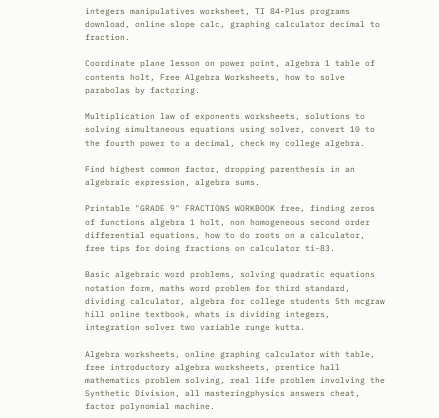integers manipulatives worksheet, TI 84-Plus programs download, online slope calc, graphing calculator decimal to fraction.

Coordinate plane lesson on power point, algebra 1 table of contents holt, Free Algebra Worksheets, how to solve parabolas by factoring.

Multiplication law of exponents worksheets, solutions to solving simultaneous equations using solver, convert 10 to the fourth power to a decimal, check my college algebra.

Find highest common factor, dropping parenthesis in an algebraic expression, algebra sums.

Printable "GRADE 9" FRACTIONS WORKBOOK free, finding zeros of functions algebra 1 holt, non homogeneous second order differential equations, how to do roots on a calculator, free tips for doing fractions on calculator ti-83.

Basic algebraic word problems, solving quadratic equations notation form, maths word problem for third standard, dividing calculator, algebra for college students 5th mcgraw hill online textbook, whats is dividing integers, integration solver two variable runge kutta.

Algebra worksheets, online graphing calculator with table, free introductory algebra worksheets, prentice hall mathematics problem solving, real life problem involving the Synthetic Division, all masteringphysics answers cheat, factor polynomial machine.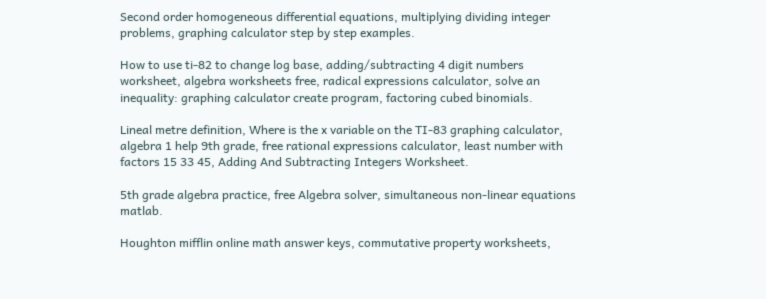Second order homogeneous differential equations, multiplying dividing integer problems, graphing calculator step by step examples.

How to use ti-82 to change log base, adding/subtracting 4 digit numbers worksheet, algebra worksheets free, radical expressions calculator, solve an inequality: graphing calculator create program, factoring cubed binomials.

Lineal metre definition, Where is the x variable on the TI-83 graphing calculator, algebra 1 help 9th grade, free rational expressions calculator, least number with factors 15 33 45, Adding And Subtracting Integers Worksheet.

5th grade algebra practice, free Algebra solver, simultaneous non-linear equations matlab.

Houghton mifflin online math answer keys, commutative property worksheets,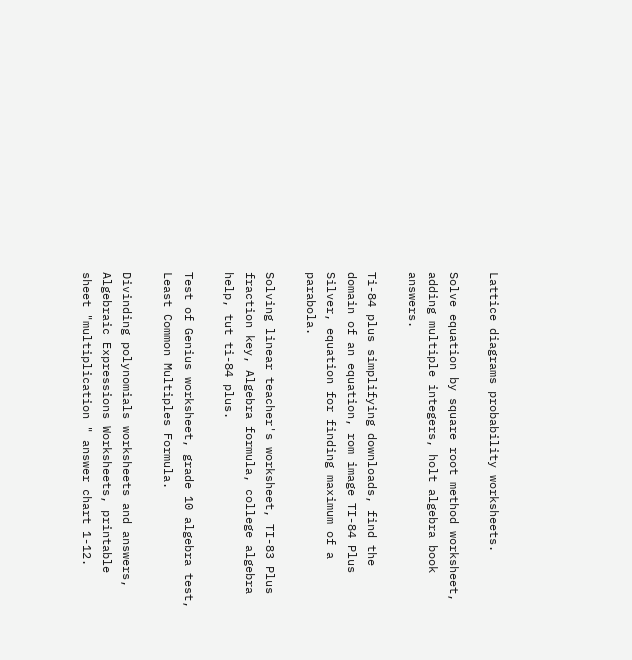Lattice diagrams probability worksheets.

Solve equation by square root method worksheet, adding multiple integers, holt algebra book answers.

Ti-84 plus simplifying downloads, find the domain of an equation, rom image TI-84 Plus Silver, equation for finding maximum of a parabola.

Solving linear teacher's worksheet, TI-83 Plus fraction key, Algebra formula, college algebra help, tut ti-84 plus.

Test of Genius worksheet, grade 10 algebra test, Least Common Multiples Formula.

Divinding polynomials worksheets and answers, Algebraic Expressions Worksheets, printable sheet "multiplication " answer chart 1-12.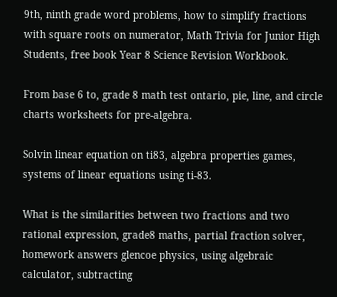9th, ninth grade word problems, how to simplify fractions with square roots on numerator, Math Trivia for Junior High Students, free book Year 8 Science Revision Workbook.

From base 6 to, grade 8 math test ontario, pie, line, and circle charts worksheets for pre-algebra.

Solvin linear equation on ti83, algebra properties games, systems of linear equations using ti-83.

What is the similarities between two fractions and two rational expression, grade8 maths, partial fraction solver, homework answers glencoe physics, using algebraic calculator, subtracting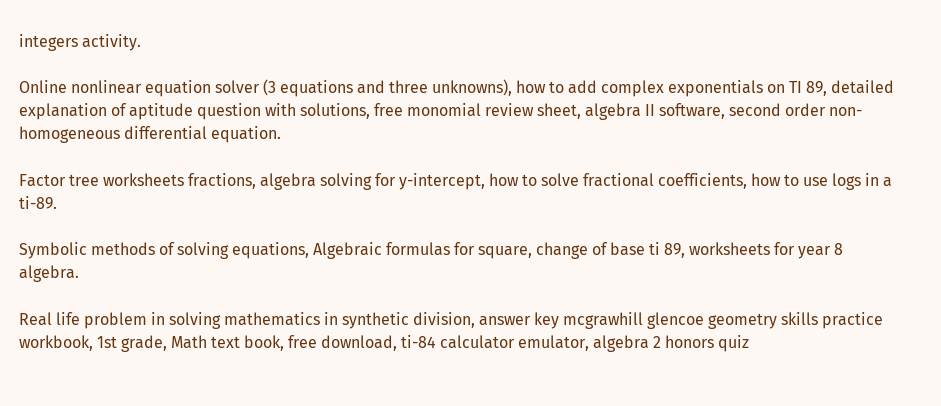integers activity.

Online nonlinear equation solver (3 equations and three unknowns), how to add complex exponentials on TI 89, detailed explanation of aptitude question with solutions, free monomial review sheet, algebra II software, second order non-homogeneous differential equation.

Factor tree worksheets fractions, algebra solving for y-intercept, how to solve fractional coefficients, how to use logs in a ti-89.

Symbolic methods of solving equations, Algebraic formulas for square, change of base ti 89, worksheets for year 8 algebra.

Real life problem in solving mathematics in synthetic division, answer key mcgrawhill glencoe geometry skills practice workbook, 1st grade, Math text book, free download, ti-84 calculator emulator, algebra 2 honors quiz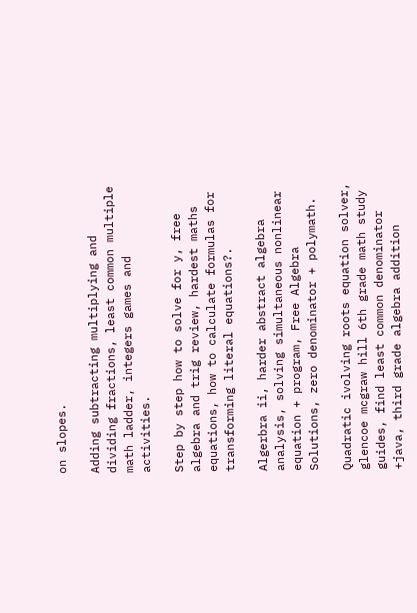on slopes.

Adding subtracting multiplying and dividing fractions, least common multiple math ladder, integers games and activities.

Step by step how to solve for y, free algebra and trig review, hardest maths equations, how to calculate formulas for transforming literal equations?.

Algerbra ii, harder abstract algebra analysis, solving simultaneous nonlinear equation + program, Free Algebra Solutions, zero denominator + polymath.

Quadratic ivolving roots equation solver, glencoe mcgraw hill 6th grade math study guides, find least common denominator +java, third grade algebra addition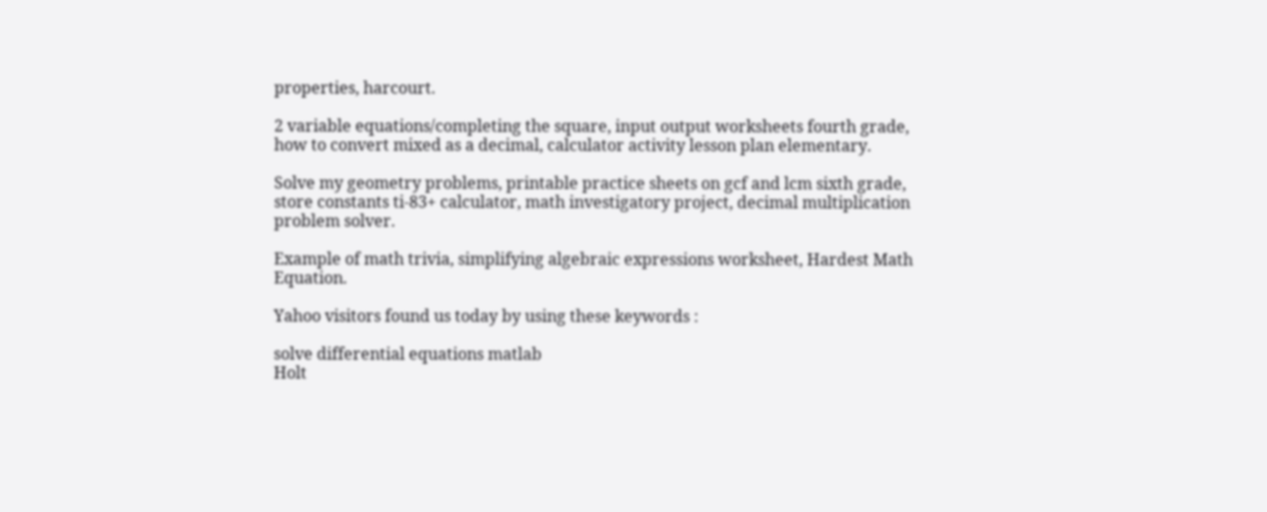properties, harcourt.

2 variable equations/completing the square, input output worksheets fourth grade, how to convert mixed as a decimal, calculator activity lesson plan elementary.

Solve my geometry problems, printable practice sheets on gcf and lcm sixth grade, store constants ti-83+ calculator, math investigatory project, decimal multiplication problem solver.

Example of math trivia, simplifying algebraic expressions worksheet, Hardest Math Equation.

Yahoo visitors found us today by using these keywords :

solve differential equations matlab
Holt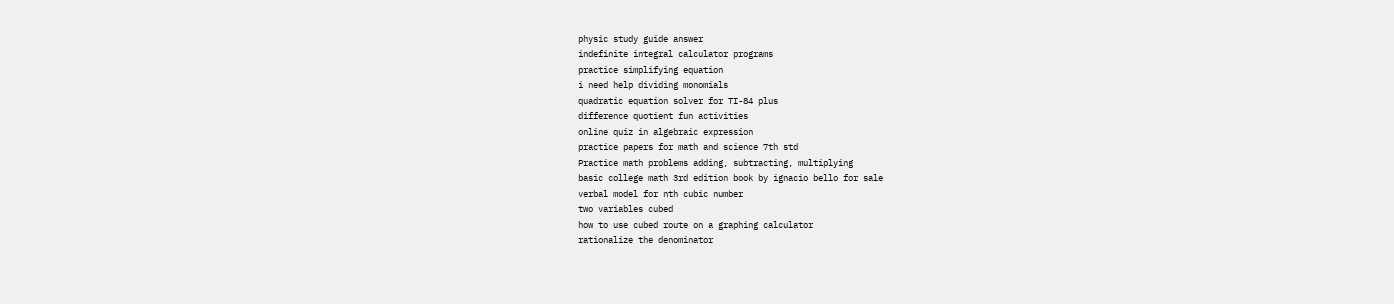physic study guide answer
indefinite integral calculator programs
practice simplifying equation
i need help dividing monomials
quadratic equation solver for TI-84 plus
difference quotient fun activities
online quiz in algebraic expression
practice papers for math and science 7th std
Practice math problems adding, subtracting, multiplying
basic college math 3rd edition book by ignacio bello for sale
verbal model for nth cubic number
two variables cubed
how to use cubed route on a graphing calculator
rationalize the denominator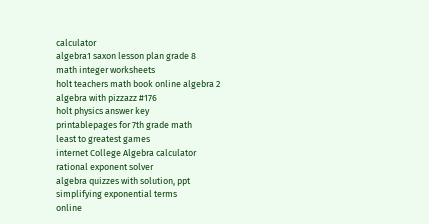calculator
algebra1 saxon lesson plan grade 8
math integer worksheets
holt teachers math book online algebra 2
algebra with pizzazz #176
holt physics answer key
printablepages for 7th grade math
least to greatest games
internet College Algebra calculator
rational exponent solver
algebra quizzes with solution, ppt
simplifying exponential terms
online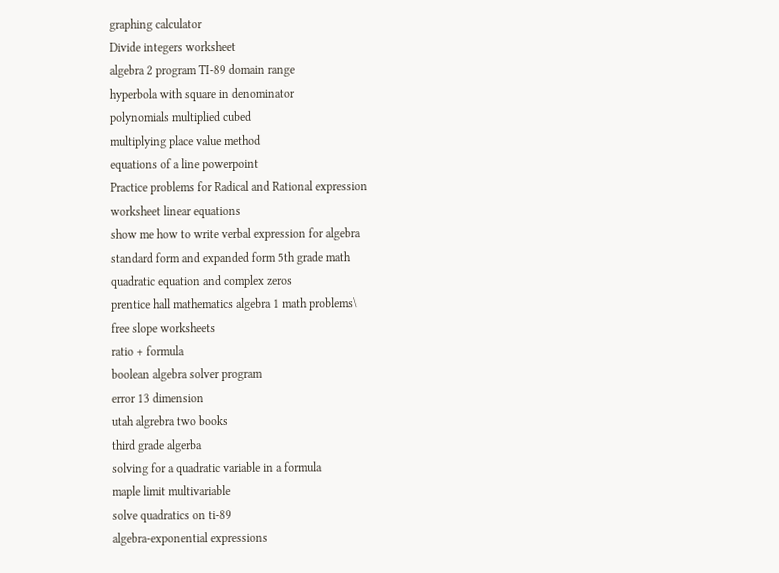graphing calculator
Divide integers worksheet
algebra 2 program TI-89 domain range
hyperbola with square in denominator
polynomials multiplied cubed
multiplying place value method
equations of a line powerpoint
Practice problems for Radical and Rational expression
worksheet linear equations
show me how to write verbal expression for algebra
standard form and expanded form 5th grade math
quadratic equation and complex zeros
prentice hall mathematics algebra 1 math problems\
free slope worksheets
ratio + formula
boolean algebra solver program
error 13 dimension
utah algrebra two books
third grade algerba
solving for a quadratic variable in a formula
maple limit multivariable
solve quadratics on ti-89
algebra-exponential expressions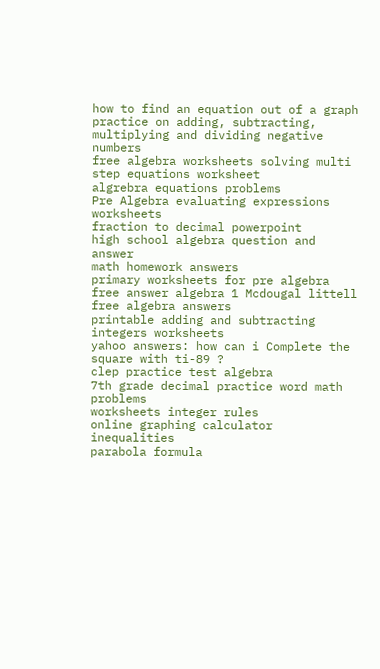how to find an equation out of a graph
practice on adding, subtracting, multiplying and dividing negative numbers
free algebra worksheets solving multi step equations worksheet
algrebra equations problems
Pre Algebra evaluating expressions worksheets
fraction to decimal powerpoint
high school algebra question and answer
math homework answers
primary worksheets for pre algebra
free answer algebra 1 Mcdougal littell
free algebra answers
printable adding and subtracting integers worksheets
yahoo answers: how can i Complete the square with ti-89 ?
clep practice test algebra
7th grade decimal practice word math problems
worksheets integer rules
online graphing calculator inequalities
parabola formula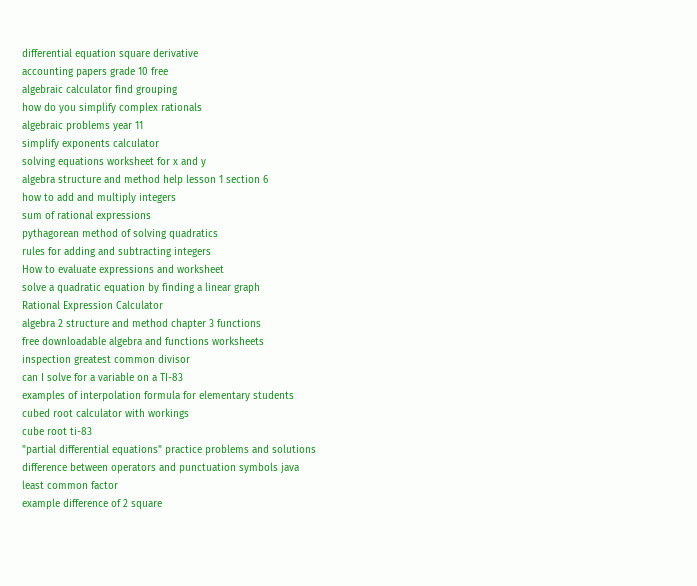differential equation square derivative
accounting papers grade 10 free
algebraic calculator find grouping
how do you simplify complex rationals
algebraic problems year 11
simplify exponents calculator
solving equations worksheet for x and y
algebra structure and method help lesson 1 section 6
how to add and multiply integers
sum of rational expressions
pythagorean method of solving quadratics
rules for adding and subtracting integers
How to evaluate expressions and worksheet
solve a quadratic equation by finding a linear graph
Rational Expression Calculator
algebra 2 structure and method chapter 3 functions
free downloadable algebra and functions worksheets
inspection greatest common divisor
can I solve for a variable on a TI-83
examples of interpolation formula for elementary students
cubed root calculator with workings
cube root ti-83
"partial differential equations" practice problems and solutions
difference between operators and punctuation symbols java
least common factor
example difference of 2 square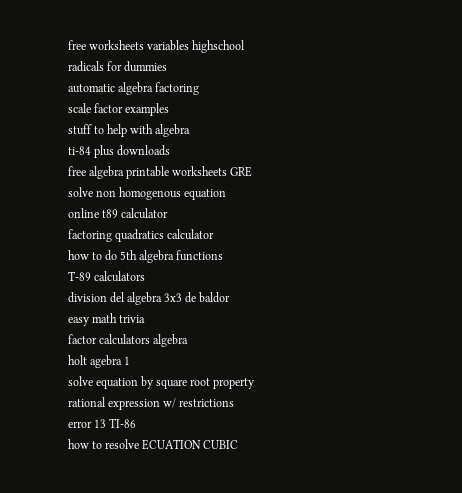free worksheets variables highschool
radicals for dummies
automatic algebra factoring
scale factor examples
stuff to help with algebra
ti-84 plus downloads
free algebra printable worksheets GRE
solve non homogenous equation
online t89 calculator
factoring quadratics calculator
how to do 5th algebra functions
T-89 calculators
division del algebra 3x3 de baldor
easy math trivia
factor calculators algebra
holt agebra 1
solve equation by square root property
rational expression w/ restrictions
error 13 TI-86
how to resolve ECUATION CUBIC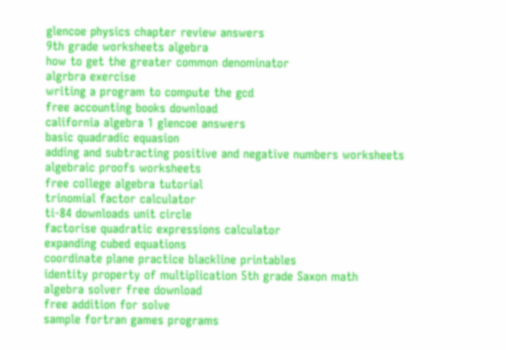glencoe physics chapter review answers
9th grade worksheets algebra
how to get the greater common denominator
algrbra exercise
writing a program to compute the gcd
free accounting books download
california algebra 1 glencoe answers
basic quadradic equasion
adding and subtracting positive and negative numbers worksheets
algebraic proofs worksheets
free college algebra tutorial
trinomial factor calculator
ti-84 downloads unit circle
factorise quadratic expressions calculator
expanding cubed equations
coordinate plane practice blackline printables
identity property of multiplication 5th grade Saxon math
algebra solver free download
free addition for solve
sample fortran games programs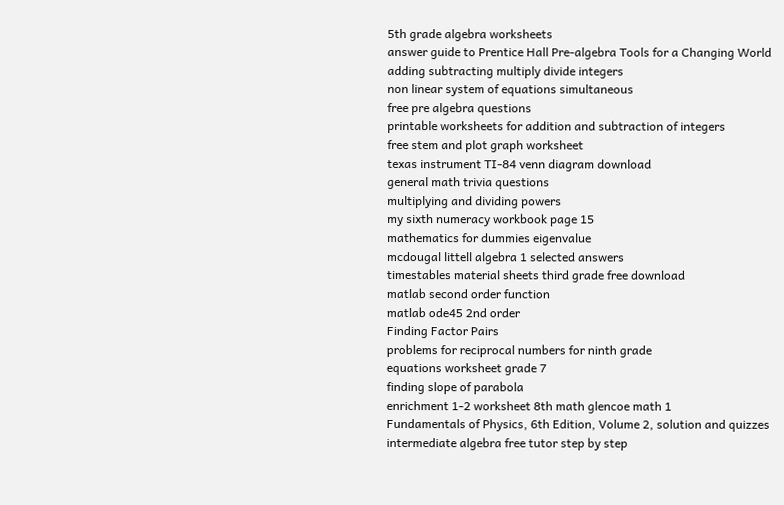5th grade algebra worksheets
answer guide to Prentice Hall Pre-algebra Tools for a Changing World
adding subtracting multiply divide integers
non linear system of equations simultaneous
free pre algebra questions
printable worksheets for addition and subtraction of integers
free stem and plot graph worksheet
texas instrument TI-84 venn diagram download
general math trivia questions
multiplying and dividing powers
my sixth numeracy workbook page 15
mathematics for dummies eigenvalue
mcdougal littell algebra 1 selected answers
timestables material sheets third grade free download
matlab second order function
matlab ode45 2nd order
Finding Factor Pairs
problems for reciprocal numbers for ninth grade
equations worksheet grade 7
finding slope of parabola
enrichment 1-2 worksheet 8th math glencoe math 1
Fundamentals of Physics, 6th Edition, Volume 2, solution and quizzes
intermediate algebra free tutor step by step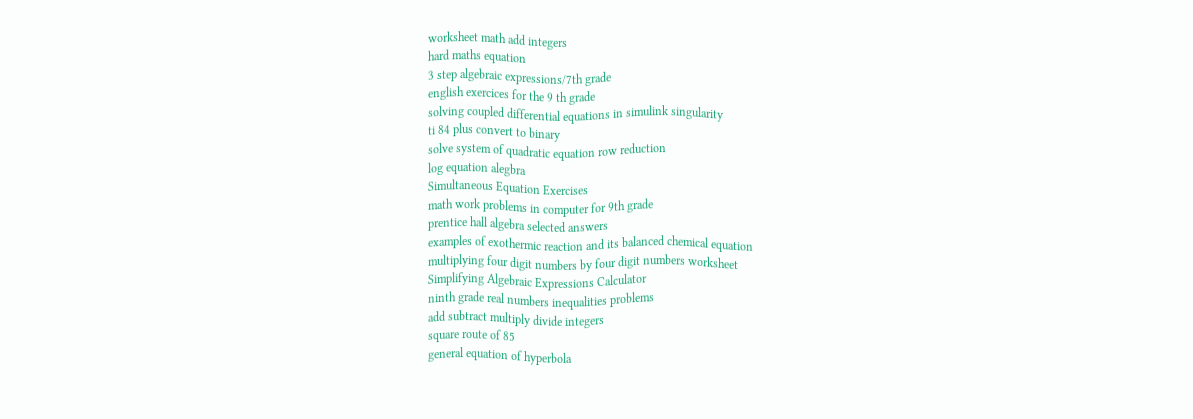worksheet math add integers
hard maths equation
3 step algebraic expressions/7th grade
english exercices for the 9 th grade
solving coupled differential equations in simulink singularity
ti 84 plus convert to binary
solve system of quadratic equation row reduction
log equation alegbra
Simultaneous Equation Exercises
math work problems in computer for 9th grade
prentice hall algebra selected answers
examples of exothermic reaction and its balanced chemical equation
multiplying four digit numbers by four digit numbers worksheet
Simplifying Algebraic Expressions Calculator
ninth grade real numbers inequalities problems
add subtract multiply divide integers
square route of 85
general equation of hyperbola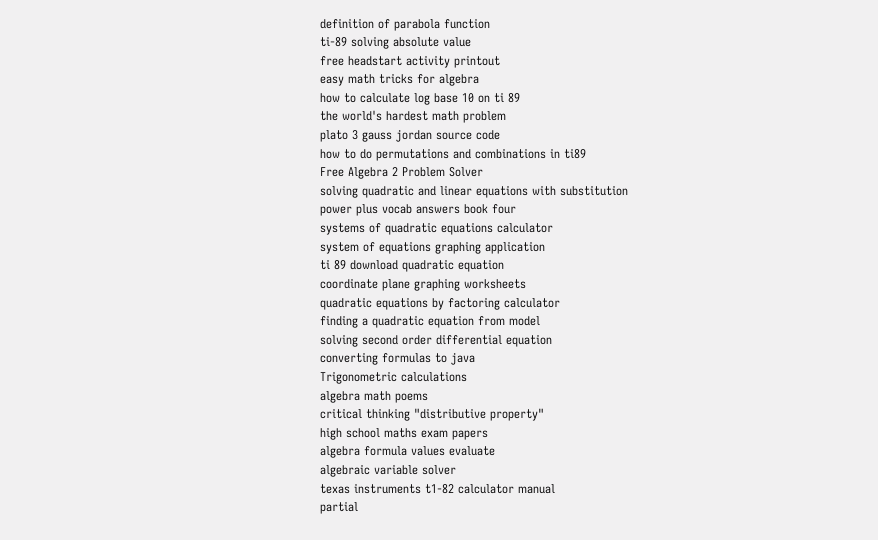definition of parabola function
ti-89 solving absolute value
free headstart activity printout
easy math tricks for algebra
how to calculate log base 10 on ti 89
the world's hardest math problem
plato 3 gauss jordan source code
how to do permutations and combinations in ti89
Free Algebra 2 Problem Solver
solving quadratic and linear equations with substitution
power plus vocab answers book four
systems of quadratic equations calculator
system of equations graphing application
ti 89 download quadratic equation
coordinate plane graphing worksheets
quadratic equations by factoring calculator
finding a quadratic equation from model
solving second order differential equation
converting formulas to java
Trigonometric calculations
algebra math poems
critical thinking "distributive property"
high school maths exam papers
algebra formula values evaluate
algebraic variable solver
texas instruments t1-82 calculator manual
partial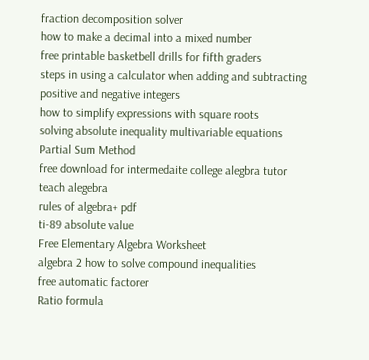fraction decomposition solver
how to make a decimal into a mixed number
free printable basketbell drills for fifth graders
steps in using a calculator when adding and subtracting positive and negative integers
how to simplify expressions with square roots
solving absolute inequality multivariable equations
Partial Sum Method
free download for intermedaite college alegbra tutor
teach alegebra
rules of algebra+ pdf
ti-89 absolute value
Free Elementary Algebra Worksheet
algebra 2 how to solve compound inequalities
free automatic factorer
Ratio formula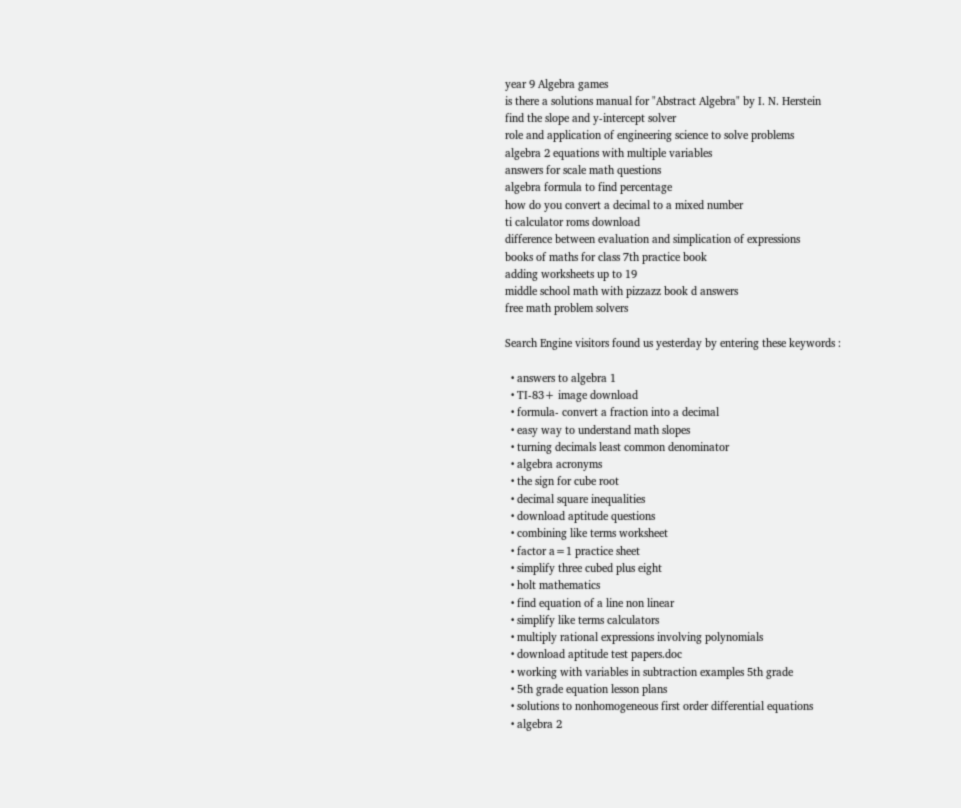year 9 Algebra games
is there a solutions manual for "Abstract Algebra" by I. N. Herstein
find the slope and y-intercept solver
role and application of engineering science to solve problems
algebra 2 equations with multiple variables
answers for scale math questions
algebra formula to find percentage
how do you convert a decimal to a mixed number
ti calculator roms download
difference between evaluation and simplication of expressions
books of maths for class 7th practice book
adding worksheets up to 19
middle school math with pizzazz book d answers
free math problem solvers

Search Engine visitors found us yesterday by entering these keywords :

  • answers to algebra 1
  • TI-83+ image download
  • formula- convert a fraction into a decimal
  • easy way to understand math slopes
  • turning decimals least common denominator
  • algebra acronyms
  • the sign for cube root
  • decimal square inequalities
  • download aptitude questions
  • combining like terms worksheet
  • factor a=1 practice sheet
  • simplify three cubed plus eight
  • holt mathematics
  • find equation of a line non linear
  • simplify like terms calculators
  • multiply rational expressions involving polynomials
  • download aptitude test papers.doc
  • working with variables in subtraction examples 5th grade
  • 5th grade equation lesson plans
  • solutions to nonhomogeneous first order differential equations
  • algebra 2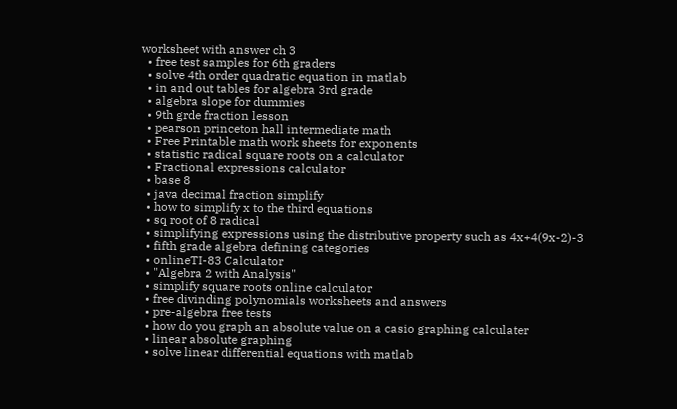worksheet with answer ch 3
  • free test samples for 6th graders
  • solve 4th order quadratic equation in matlab
  • in and out tables for algebra 3rd grade
  • algebra slope for dummies
  • 9th grde fraction lesson
  • pearson princeton hall intermediate math
  • Free Printable math work sheets for exponents
  • statistic radical square roots on a calculator
  • Fractional expressions calculator
  • base 8
  • java decimal fraction simplify
  • how to simplify x to the third equations
  • sq root of 8 radical
  • simplifying expressions using the distributive property such as 4x+4(9x-2)-3
  • fifth grade algebra defining categories
  • onlineTI-83 Calculator
  • "Algebra 2 with Analysis"
  • simplify square roots online calculator
  • free divinding polynomials worksheets and answers
  • pre-algebra free tests
  • how do you graph an absolute value on a casio graphing calculater
  • linear absolute graphing
  • solve linear differential equations with matlab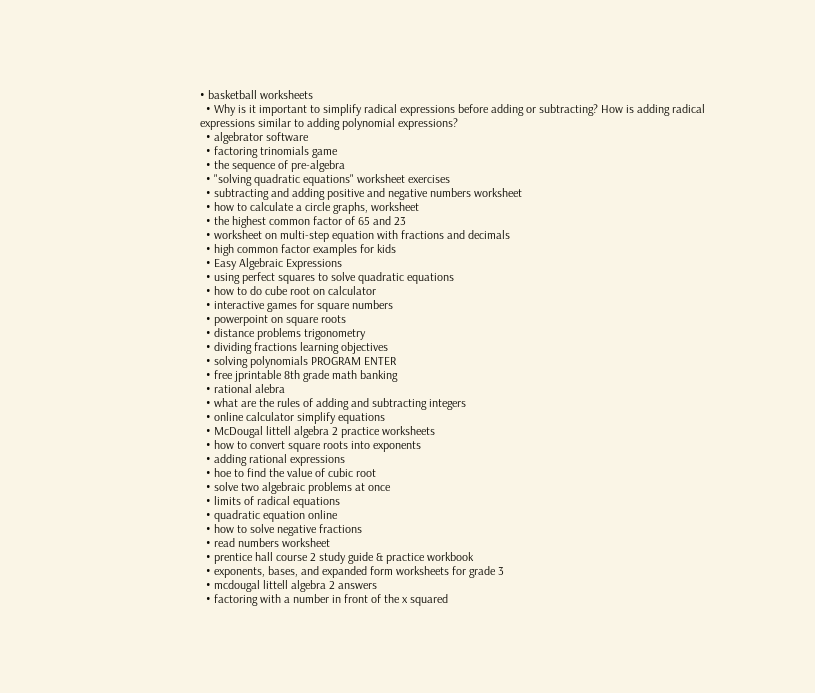• basketball worksheets
  • Why is it important to simplify radical expressions before adding or subtracting? How is adding radical expressions similar to adding polynomial expressions?
  • algebrator software
  • factoring trinomials game
  • the sequence of pre-algebra
  • "solving quadratic equations" worksheet exercises
  • subtracting and adding positive and negative numbers worksheet
  • how to calculate a circle graphs, worksheet
  • the highest common factor of 65 and 23
  • worksheet on multi-step equation with fractions and decimals
  • high common factor examples for kids
  • Easy Algebraic Expressions
  • using perfect squares to solve quadratic equations
  • how to do cube root on calculator
  • interactive games for square numbers
  • powerpoint on square roots
  • distance problems trigonometry
  • dividing fractions learning objectives
  • solving polynomials PROGRAM ENTER
  • free jprintable 8th grade math banking
  • rational alebra
  • what are the rules of adding and subtracting integers
  • online calculator simplify equations
  • McDougal littell algebra 2 practice worksheets
  • how to convert square roots into exponents
  • adding rational expressions
  • hoe to find the value of cubic root
  • solve two algebraic problems at once
  • limits of radical equations
  • quadratic equation online
  • how to solve negative fractions
  • read numbers worksheet
  • prentice hall course 2 study guide & practice workbook
  • exponents, bases, and expanded form worksheets for grade 3
  • mcdougal littell algebra 2 answers
  • factoring with a number in front of the x squared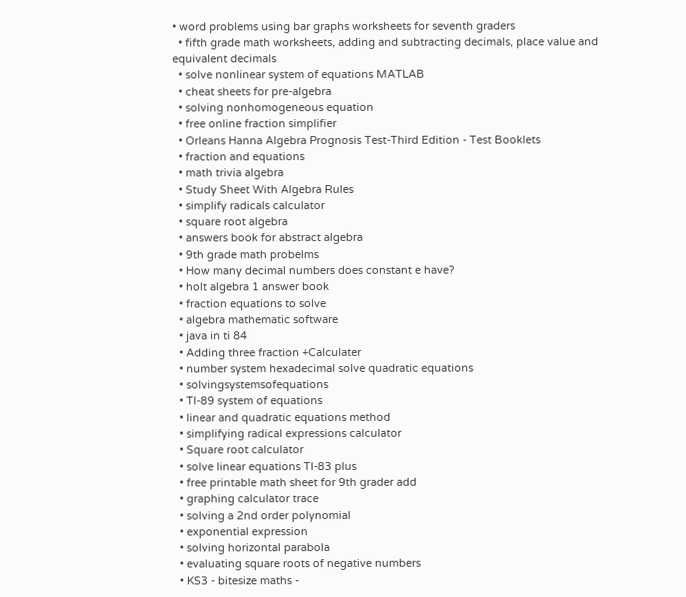• word problems using bar graphs worksheets for seventh graders
  • fifth grade math worksheets, adding and subtracting decimals, place value and equivalent decimals
  • solve nonlinear system of equations MATLAB
  • cheat sheets for pre-algebra
  • solving nonhomogeneous equation
  • free online fraction simplifier
  • Orleans Hanna Algebra Prognosis Test-Third Edition - Test Booklets
  • fraction and equations
  • math trivia algebra
  • Study Sheet With Algebra Rules
  • simplify radicals calculator
  • square root algebra
  • answers book for abstract algebra
  • 9th grade math probelms
  • How many decimal numbers does constant e have?
  • holt algebra 1 answer book
  • fraction equations to solve
  • algebra mathematic software
  • java in ti 84
  • Adding three fraction +Calculater
  • number system hexadecimal solve quadratic equations
  • solvingsystemsofequations
  • TI-89 system of equations
  • linear and quadratic equations method
  • simplifying radical expressions calculator
  • Square root calculator
  • solve linear equations TI-83 plus
  • free printable math sheet for 9th grader add
  • graphing calculator trace
  • solving a 2nd order polynomial
  • exponential expression
  • solving horizontal parabola
  • evaluating square roots of negative numbers
  • KS3 - bitesize maths -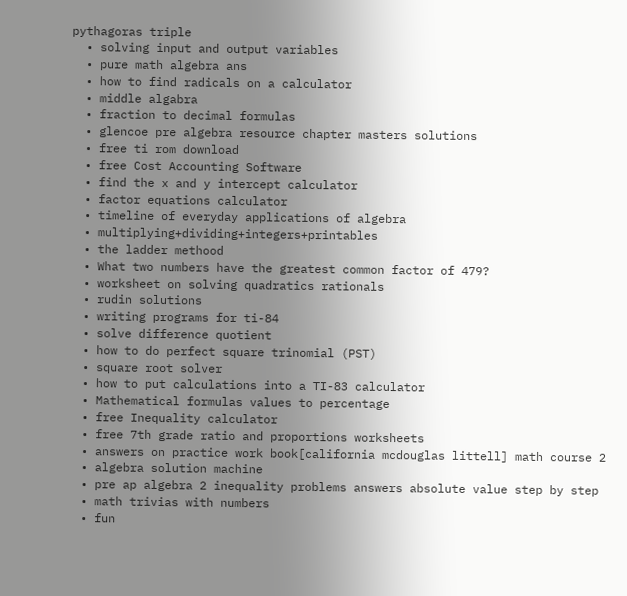pythagoras triple
  • solving input and output variables
  • pure math algebra ans
  • how to find radicals on a calculator
  • middle algabra
  • fraction to decimal formulas
  • glencoe pre algebra resource chapter masters solutions
  • free ti rom download
  • free Cost Accounting Software
  • find the x and y intercept calculator
  • factor equations calculator
  • timeline of everyday applications of algebra
  • multiplying+dividing+integers+printables
  • the ladder methood
  • What two numbers have the greatest common factor of 479?
  • worksheet on solving quadratics rationals
  • rudin solutions
  • writing programs for ti-84
  • solve difference quotient
  • how to do perfect square trinomial (PST)
  • square root solver
  • how to put calculations into a TI-83 calculator
  • Mathematical formulas values to percentage
  • free Inequality calculator
  • free 7th grade ratio and proportions worksheets
  • answers on practice work book[california mcdouglas littell] math course 2
  • algebra solution machine
  • pre ap algebra 2 inequality problems answers absolute value step by step
  • math trivias with numbers
  • fun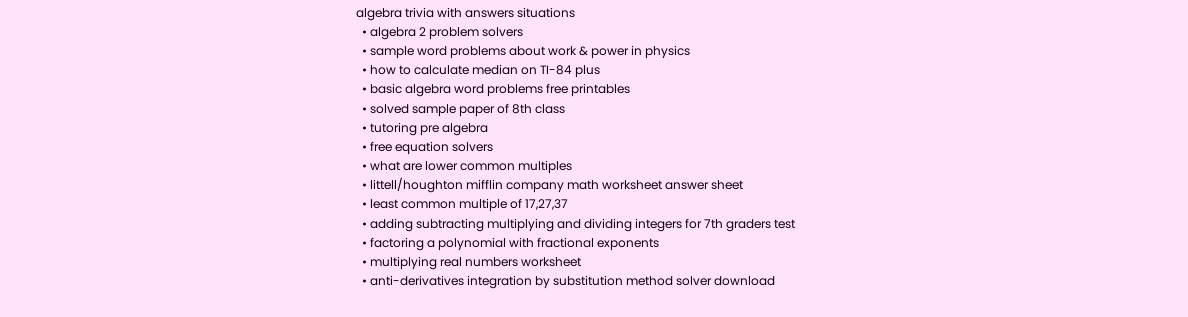algebra trivia with answers situations
  • algebra 2 problem solvers
  • sample word problems about work & power in physics
  • how to calculate median on TI-84 plus
  • basic algebra word problems free printables
  • solved sample paper of 8th class
  • tutoring pre algebra
  • free equation solvers
  • what are lower common multiples
  • littell/houghton mifflin company math worksheet answer sheet
  • least common multiple of 17,27,37
  • adding subtracting multiplying and dividing integers for 7th graders test
  • factoring a polynomial with fractional exponents
  • multiplying real numbers worksheet
  • anti-derivatives integration by substitution method solver download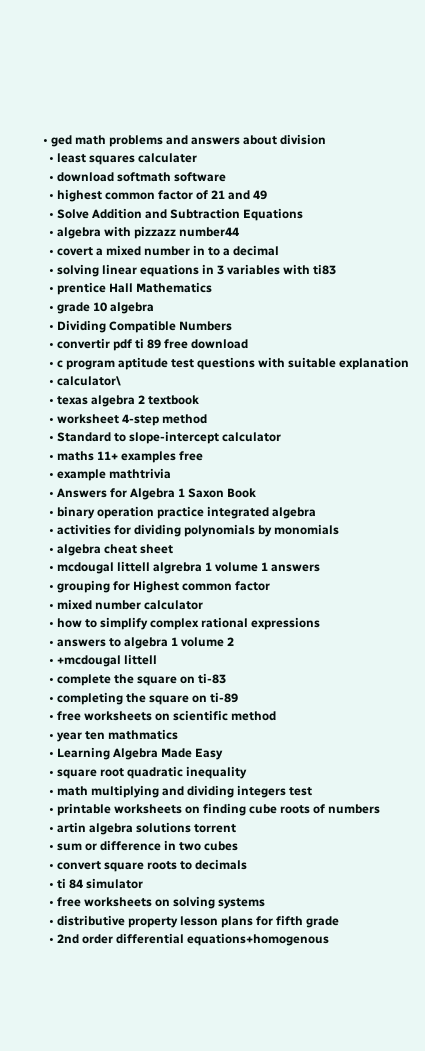• ged math problems and answers about division
  • least squares calculater
  • download softmath software
  • highest common factor of 21 and 49
  • Solve Addition and Subtraction Equations
  • algebra with pizzazz number44
  • covert a mixed number in to a decimal
  • solving linear equations in 3 variables with ti83
  • prentice Hall Mathematics
  • grade 10 algebra
  • Dividing Compatible Numbers
  • convertir pdf ti 89 free download
  • c program aptitude test questions with suitable explanation
  • calculator\
  • texas algebra 2 textbook
  • worksheet 4-step method
  • Standard to slope-intercept calculator
  • maths 11+ examples free
  • example mathtrivia
  • Answers for Algebra 1 Saxon Book
  • binary operation practice integrated algebra
  • activities for dividing polynomials by monomials
  • algebra cheat sheet
  • mcdougal littell algrebra 1 volume 1 answers
  • grouping for Highest common factor
  • mixed number calculator
  • how to simplify complex rational expressions
  • answers to algebra 1 volume 2
  • +mcdougal littell
  • complete the square on ti-83
  • completing the square on ti-89
  • free worksheets on scientific method
  • year ten mathmatics
  • Learning Algebra Made Easy
  • square root quadratic inequality
  • math multiplying and dividing integers test
  • printable worksheets on finding cube roots of numbers
  • artin algebra solutions torrent
  • sum or difference in two cubes
  • convert square roots to decimals
  • ti 84 simulator
  • free worksheets on solving systems
  • distributive property lesson plans for fifth grade
  • 2nd order differential equations+homogenous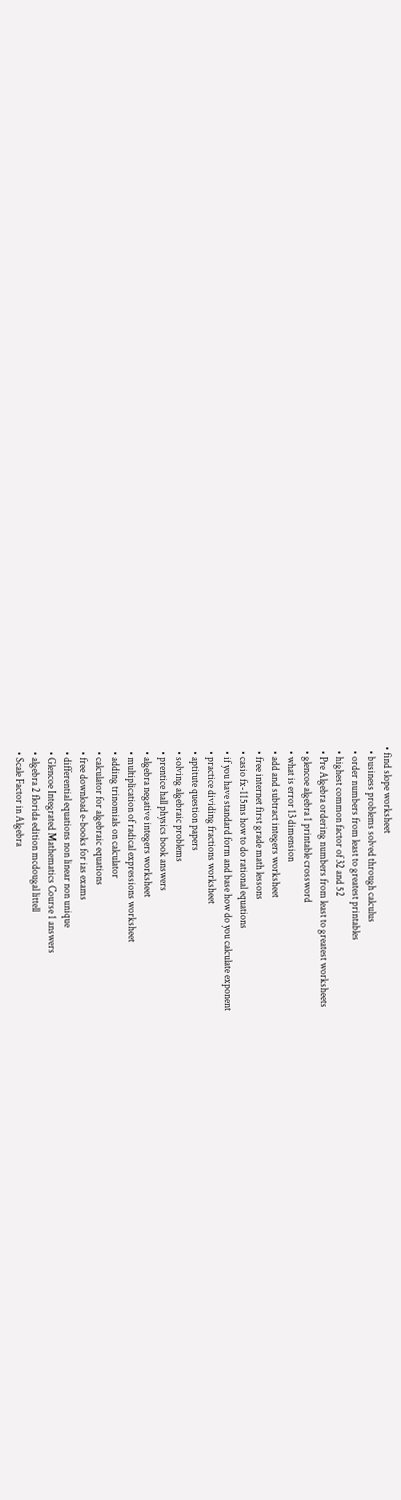• find slope worksheet
  • business problems solved through calculus
  • order numbers from least to greatest printables
  • highest common factor of 32 and 52
  • Pre Algebra ordering numbers from least to greatest worksheets
  • glencoe algebra 1 printable crossword
  • what is error 13 dimension
  • add and subtract integers worksheet
  • free internet first grade math lessons
  • casio fx-115ms how to do rational equations
  • if you have standard form and base how do you calculate exponent
  • practice dividing fractions worksheet
  • aptitute question papers
  • solving algebraic problems
  • prentice hall physics book answers
  • algebra negative integers worksheet
  • multiplication of radical expressions worksheet
  • adding trinomials on calculator
  • calculator for algebraic equations
  • free download e-books for ias exams
  • differential equations non linear non unique
  • Glencoe Integrated Mathematics Course 1 answers
  • algebra 2 florida edition mcdougal littell
  • Scale Factor in Algebra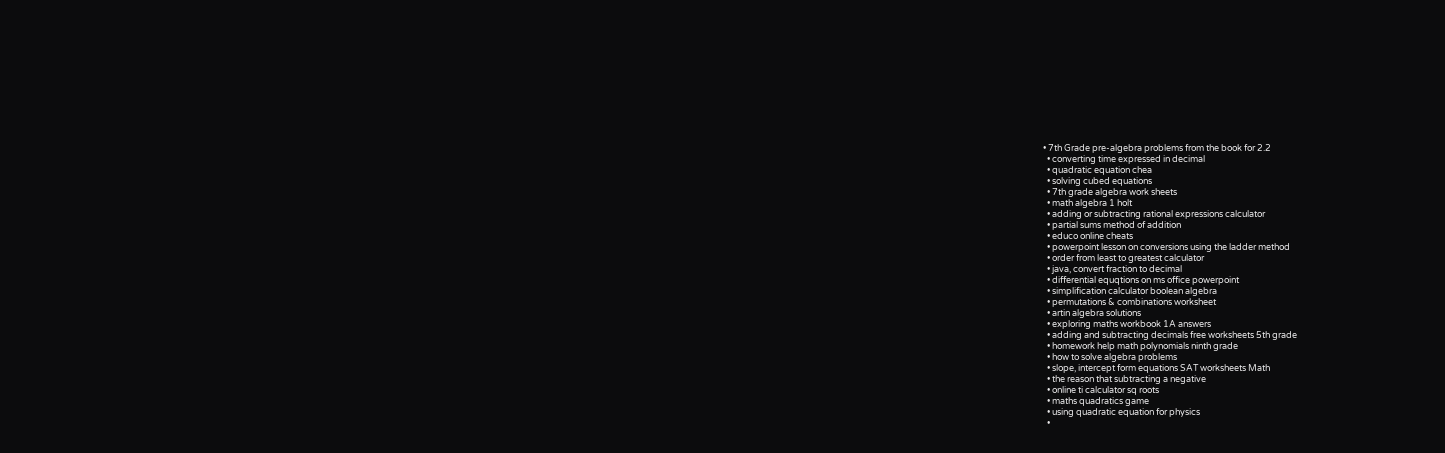• 7th Grade pre-algebra problems from the book for 2.2
  • converting time expressed in decimal
  • quadratic equation chea
  • solving cubed equations
  • 7th grade algebra work sheets
  • math algebra 1 holt
  • adding or subtracting rational expressions calculator
  • partial sums method of addition
  • educo online cheats
  • powerpoint lesson on conversions using the ladder method
  • order from least to greatest calculator
  • java, convert fraction to decimal
  • differential equqtions on ms office powerpoint
  • simplification calculator boolean algebra
  • permutations & combinations worksheet
  • artin algebra solutions
  • exploring maths workbook 1A answers
  • adding and subtracting decimals free worksheets 5th grade
  • homework help math polynomials ninth grade
  • how to solve algebra problems
  • slope, intercept form equations SAT worksheets Math
  • the reason that subtracting a negative
  • online ti calculator sq roots
  • maths quadratics game
  • using quadratic equation for physics
  •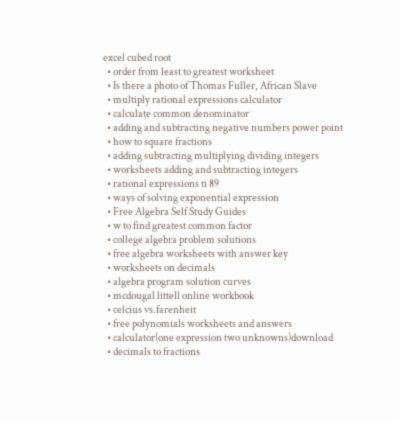excel cubed root
  • order from least to greatest worksheet
  • Is there a photo of Thomas Fuller, African Slave
  • multiply rational expressions calculator
  • calculate common denominator
  • adding and subtracting negative numbers power point
  • how to square fractions
  • adding subtracting multiplying dividing integers
  • worksheets adding and subtracting integers
  • rational expressions ti 89
  • ways of solving exponential expression
  • Free Algebra Self Study Guides
  • w to find greatest common factor
  • college algebra problem solutions
  • free algebra worksheets with answer key
  • worksheets on decimals
  • algebra program solution curves
  • mcdougal littell online workbook
  • celcius vs.farenheit
  • free polynomials worksheets and answers
  • calculator(one expression two unknowns)download
  • decimals to fractions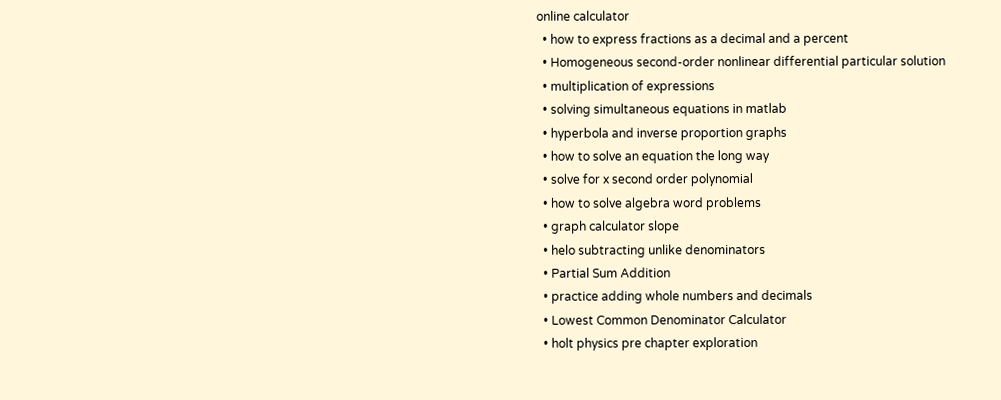online calculator
  • how to express fractions as a decimal and a percent
  • Homogeneous second-order nonlinear differential particular solution
  • multiplication of expressions
  • solving simultaneous equations in matlab
  • hyperbola and inverse proportion graphs
  • how to solve an equation the long way
  • solve for x second order polynomial
  • how to solve algebra word problems
  • graph calculator slope
  • helo subtracting unlike denominators
  • Partial Sum Addition
  • practice adding whole numbers and decimals
  • Lowest Common Denominator Calculator
  • holt physics pre chapter exploration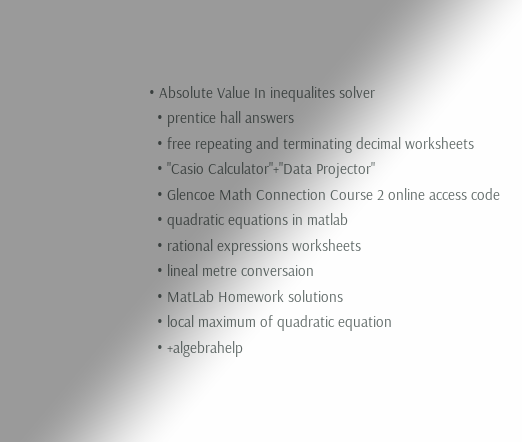• Absolute Value In inequalites solver
  • prentice hall answers
  • free repeating and terminating decimal worksheets
  • "Casio Calculator"+"Data Projector"
  • Glencoe Math Connection Course 2 online access code
  • quadratic equations in matlab
  • rational expressions worksheets
  • lineal metre conversaion
  • MatLab Homework solutions
  • local maximum of quadratic equation
  • +algebrahelp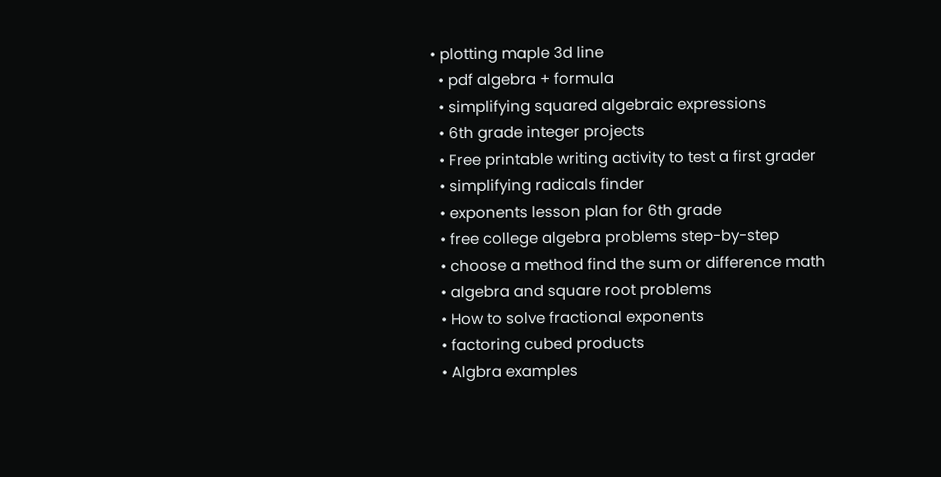• plotting maple 3d line
  • pdf algebra + formula
  • simplifying squared algebraic expressions
  • 6th grade integer projects
  • Free printable writing activity to test a first grader
  • simplifying radicals finder
  • exponents lesson plan for 6th grade
  • free college algebra problems step-by-step
  • choose a method find the sum or difference math
  • algebra and square root problems
  • How to solve fractional exponents
  • factoring cubed products
  • Algbra examples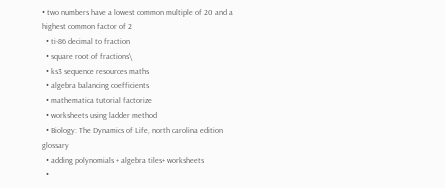• two numbers have a lowest common multiple of 20 and a highest common factor of 2
  • ti-86 decimal to fraction
  • square root of fractions\
  • ks3 sequence resources maths
  • algebra balancing coefficients
  • mathematica tutorial factorize
  • worksheets using ladder method
  • Biology: The Dynamics of Life, north carolina edition glossary
  • adding polynomials + algebra tiles+ worksheets
  •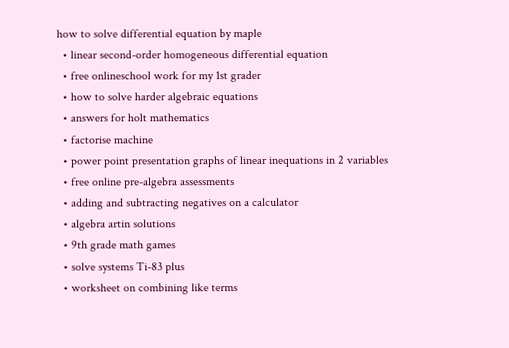how to solve differential equation by maple
  • linear second-order homogeneous differential equation
  • free onlineschool work for my 1st grader
  • how to solve harder algebraic equations
  • answers for holt mathematics
  • factorise machine
  • power point presentation graphs of linear inequations in 2 variables
  • free online pre-algebra assessments
  • adding and subtracting negatives on a calculator
  • algebra artin solutions
  • 9th grade math games
  • solve systems Ti-83 plus
  • worksheet on combining like terms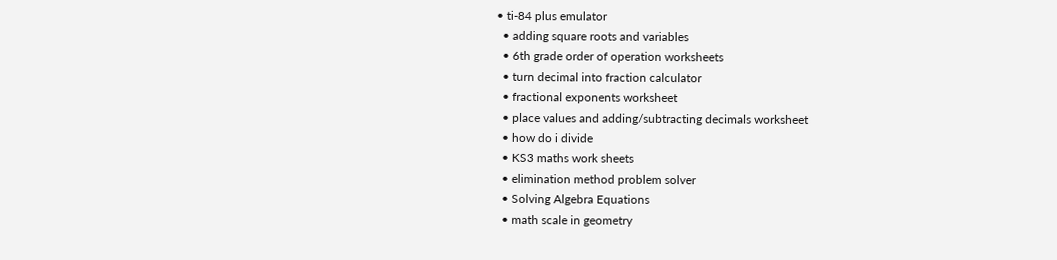• ti-84 plus emulator
  • adding square roots and variables
  • 6th grade order of operation worksheets
  • turn decimal into fraction calculator
  • fractional exponents worksheet
  • place values and adding/subtracting decimals worksheet
  • how do i divide
  • KS3 maths work sheets
  • elimination method problem solver
  • Solving Algebra Equations
  • math scale in geometry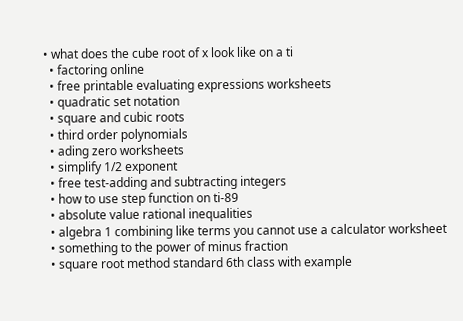• what does the cube root of x look like on a ti
  • factoring online
  • free printable evaluating expressions worksheets
  • quadratic set notation
  • square and cubic roots
  • third order polynomials
  • ading zero worksheets
  • simplify 1/2 exponent
  • free test-adding and subtracting integers
  • how to use step function on ti-89
  • absolute value rational inequalities
  • algebra 1 combining like terms you cannot use a calculator worksheet
  • something to the power of minus fraction
  • square root method standard 6th class with example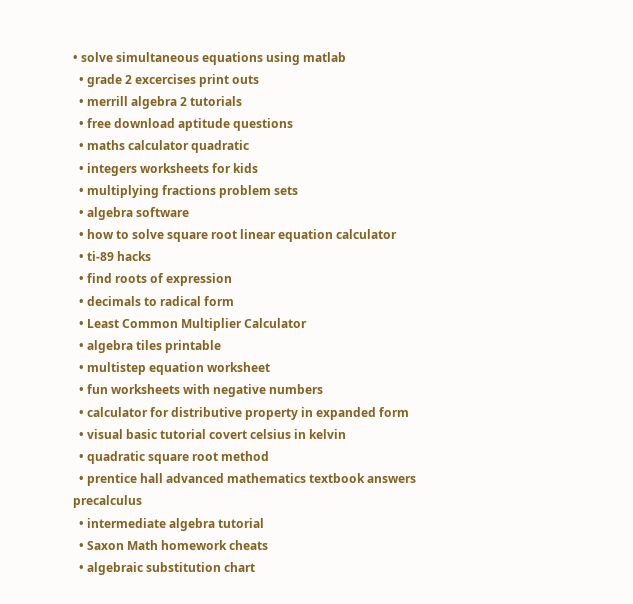• solve simultaneous equations using matlab
  • grade 2 excercises print outs
  • merrill algebra 2 tutorials
  • free download aptitude questions
  • maths calculator quadratic
  • integers worksheets for kids
  • multiplying fractions problem sets
  • algebra software
  • how to solve square root linear equation calculator
  • ti-89 hacks
  • find roots of expression
  • decimals to radical form
  • Least Common Multiplier Calculator
  • algebra tiles printable
  • multistep equation worksheet
  • fun worksheets with negative numbers
  • calculator for distributive property in expanded form
  • visual basic tutorial covert celsius in kelvin
  • quadratic square root method
  • prentice hall advanced mathematics textbook answers precalculus
  • intermediate algebra tutorial
  • Saxon Math homework cheats
  • algebraic substitution chart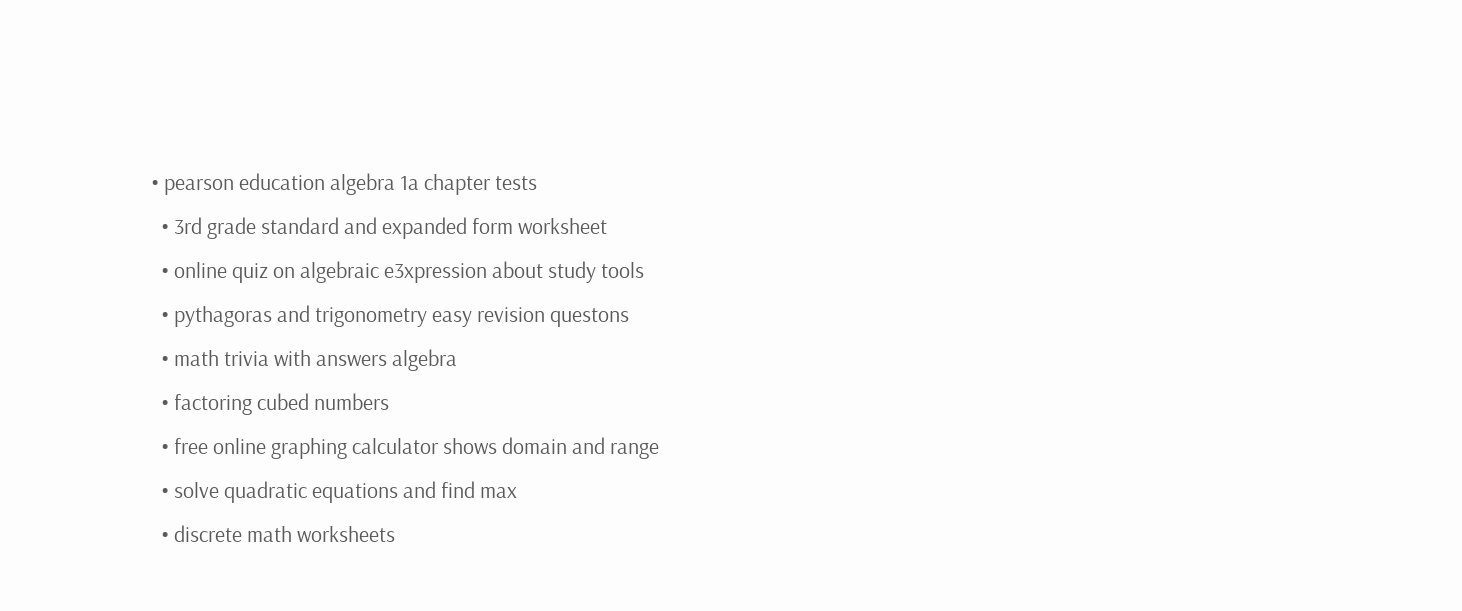• pearson education algebra 1a chapter tests
  • 3rd grade standard and expanded form worksheet
  • online quiz on algebraic e3xpression about study tools
  • pythagoras and trigonometry easy revision questons
  • math trivia with answers algebra
  • factoring cubed numbers
  • free online graphing calculator shows domain and range
  • solve quadratic equations and find max
  • discrete math worksheets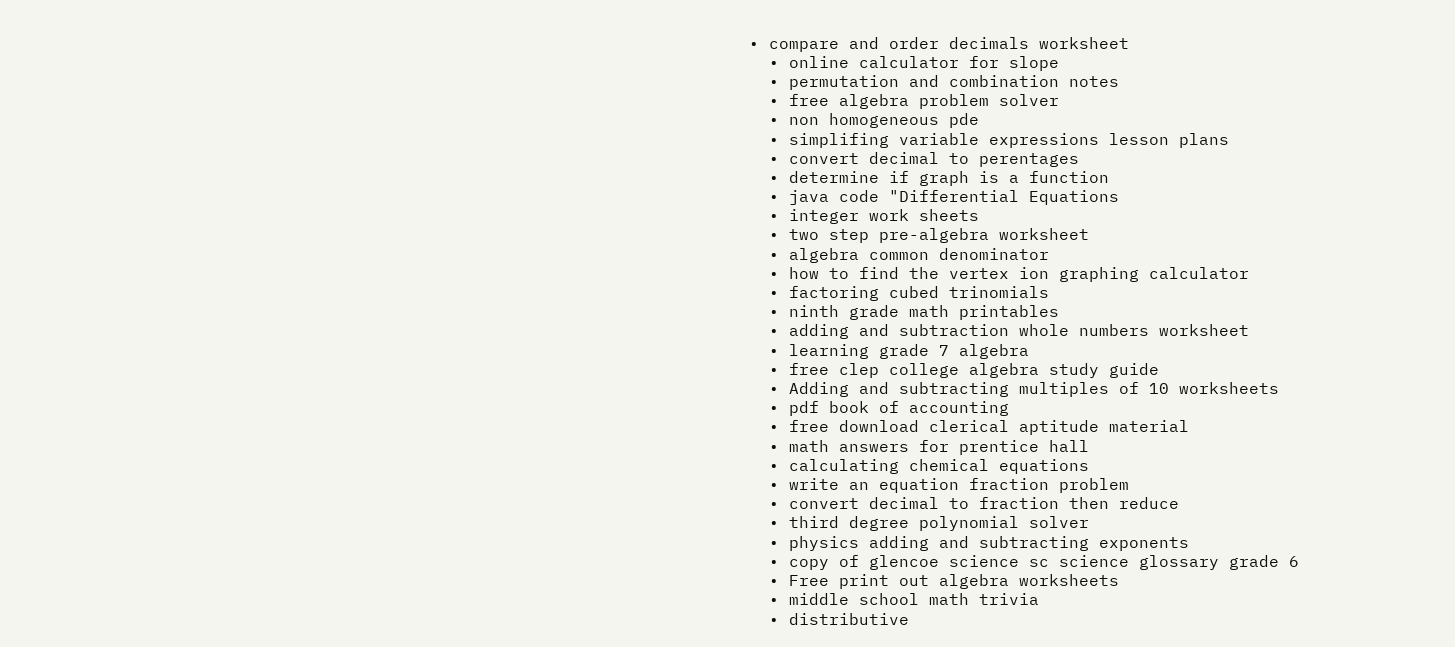• compare and order decimals worksheet
  • online calculator for slope
  • permutation and combination notes
  • free algebra problem solver
  • non homogeneous pde
  • simplifing variable expressions lesson plans
  • convert decimal to perentages
  • determine if graph is a function
  • java code "Differential Equations
  • integer work sheets
  • two step pre-algebra worksheet
  • algebra common denominator
  • how to find the vertex ion graphing calculator
  • factoring cubed trinomials
  • ninth grade math printables
  • adding and subtraction whole numbers worksheet
  • learning grade 7 algebra
  • free clep college algebra study guide
  • Adding and subtracting multiples of 10 worksheets
  • pdf book of accounting
  • free download clerical aptitude material
  • math answers for prentice hall
  • calculating chemical equations
  • write an equation fraction problem
  • convert decimal to fraction then reduce
  • third degree polynomial solver
  • physics adding and subtracting exponents
  • copy of glencoe science sc science glossary grade 6
  • Free print out algebra worksheets
  • middle school math trivia
  • distributive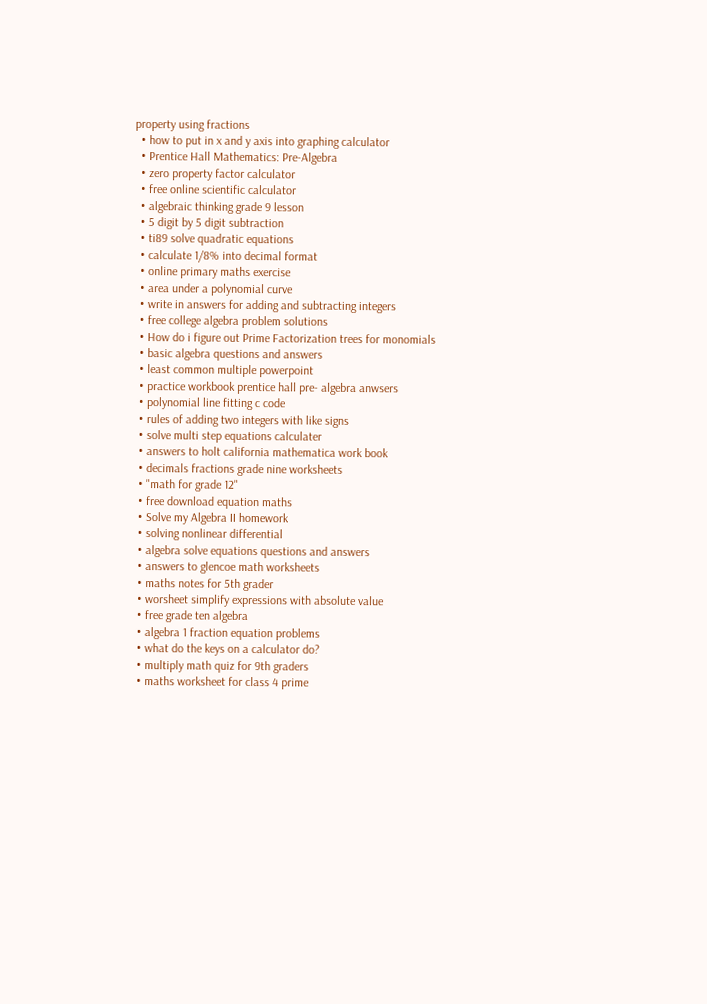property using fractions
  • how to put in x and y axis into graphing calculator
  • Prentice Hall Mathematics: Pre-Algebra
  • zero property factor calculator
  • free online scientific calculator
  • algebraic thinking grade 9 lesson
  • 5 digit by 5 digit subtraction
  • ti89 solve quadratic equations
  • calculate 1/8% into decimal format
  • online primary maths exercise
  • area under a polynomial curve
  • write in answers for adding and subtracting integers
  • free college algebra problem solutions
  • How do i figure out Prime Factorization trees for monomials
  • basic algebra questions and answers
  • least common multiple powerpoint
  • practice workbook prentice hall pre- algebra anwsers
  • polynomial line fitting c code
  • rules of adding two integers with like signs
  • solve multi step equations calculater
  • answers to holt california mathematica work book
  • decimals fractions grade nine worksheets
  • "math for grade 12"
  • free download equation maths
  • Solve my Algebra II homework
  • solving nonlinear differential
  • algebra solve equations questions and answers
  • answers to glencoe math worksheets
  • maths notes for 5th grader
  • worsheet simplify expressions with absolute value
  • free grade ten algebra
  • algebra 1 fraction equation problems
  • what do the keys on a calculator do?
  • multiply math quiz for 9th graders
  • maths worksheet for class 4 prime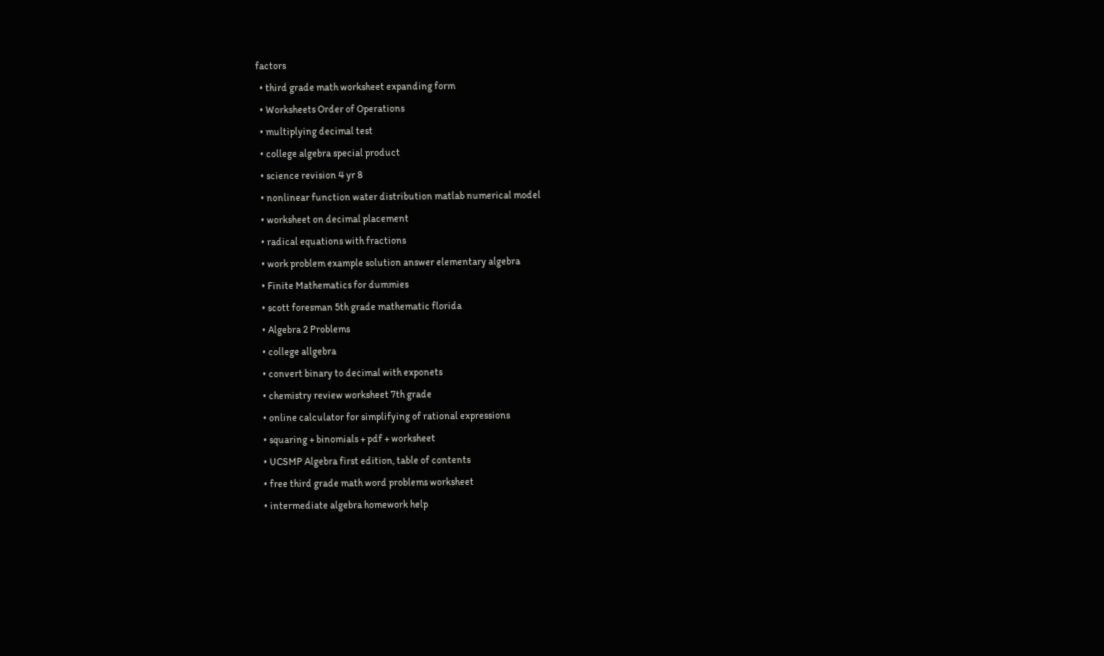factors
  • third grade math worksheet expanding form
  • Worksheets Order of Operations
  • multiplying decimal test
  • college algebra special product
  • science revision 4 yr 8
  • nonlinear function water distribution matlab numerical model
  • worksheet on decimal placement
  • radical equations with fractions
  • work problem example solution answer elementary algebra
  • Finite Mathematics for dummies
  • scott foresman 5th grade mathematic florida
  • Algebra 2 Problems
  • college allgebra
  • convert binary to decimal with exponets
  • chemistry review worksheet 7th grade
  • online calculator for simplifying of rational expressions
  • squaring + binomials + pdf + worksheet
  • UCSMP Algebra first edition, table of contents
  • free third grade math word problems worksheet
  • intermediate algebra homework help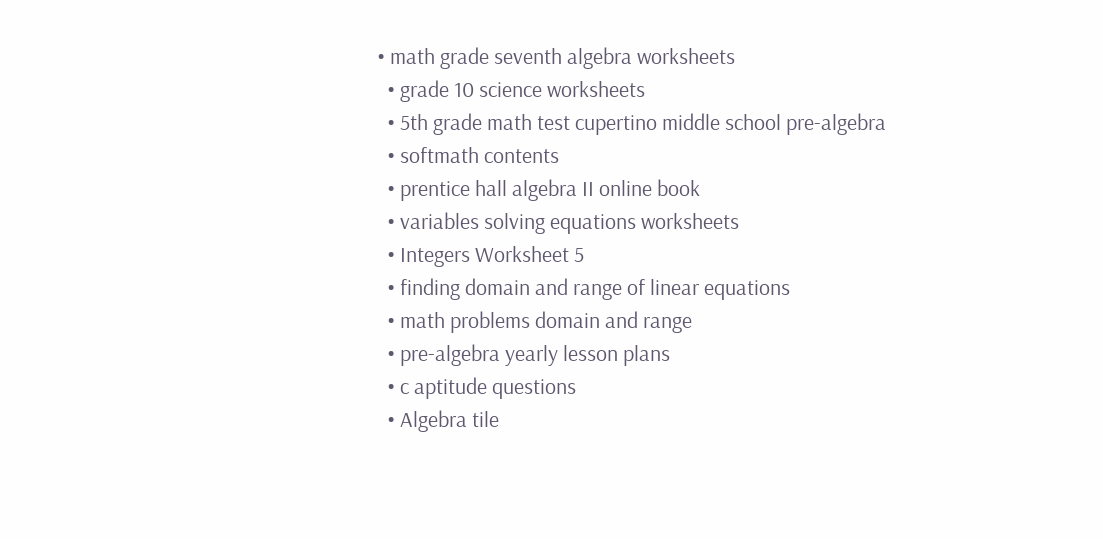• math grade seventh algebra worksheets
  • grade 10 science worksheets
  • 5th grade math test cupertino middle school pre-algebra
  • softmath contents
  • prentice hall algebra II online book
  • variables solving equations worksheets
  • Integers Worksheet 5
  • finding domain and range of linear equations
  • math problems domain and range
  • pre-algebra yearly lesson plans
  • c aptitude questions
  • Algebra tile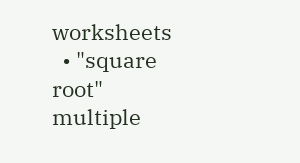worksheets
  • "square root" multiple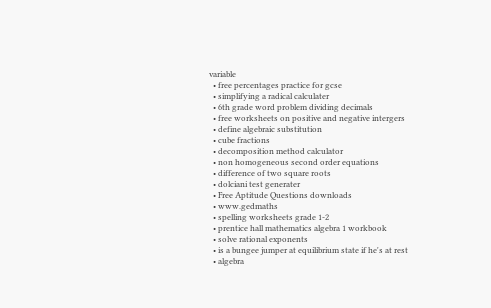variable
  • free percentages practice for gcse
  • simplifying a radical calculater
  • 6th grade word problem dividing decimals
  • free worksheets on positive and negative intergers
  • define algebraic substitution
  • cube fractions
  • decomposition method calculator
  • non homogeneous second order equations
  • difference of two square roots
  • dolciani test generater
  • Free Aptitude Questions downloads
  • www.gedmaths
  • spelling worksheets grade 1-2
  • prentice hall mathematics algebra 1 workbook
  • solve rational exponents
  • is a bungee jumper at equilibrium state if he's at rest
  • algebra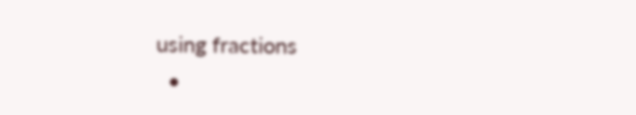using fractions
  •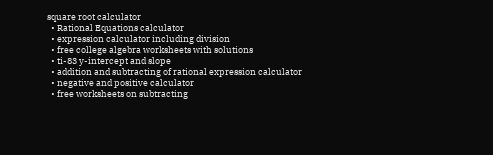square root calculator
  • Rational Equations calculator
  • expression calculator including division
  • free college algebra worksheets with solutions
  • ti-83 y-intercept and slope
  • addition and subtracting of rational expression calculator
  • negative and positive calculator
  • free worksheets on subtracting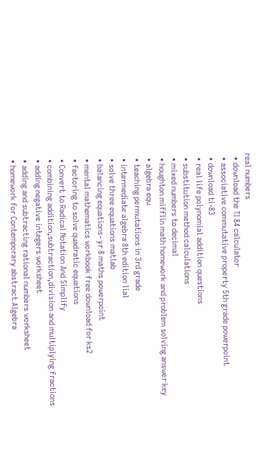real numbers
  • download the TI 84 calculator
  • associative commutative property 5th grade powerpoint
  • download ti-83
  • real life polynomial addition questions
  • substitution method calculations
  • mixed numbers to decimal
  • houghton mifflin math homework and problem solving answer key
  • algebra equ
  • teaching permutations in 3rd grade
  • intermediate algebra 8th edition lial
  • solve three equations matlab
  • balancing equations- yr 8 maths powerpoint
  • mental mathematics workbook free download for ks2
  • factoring to solve quadratic equations
  • Convert to Radical Notation And Simplify
  • combining addition,subtraction,division and multiplying fractions
  • adding negative integers worksheet
  • adding and subtracting rational numbers worksheet
  • homework for Contemporary abstract Algebra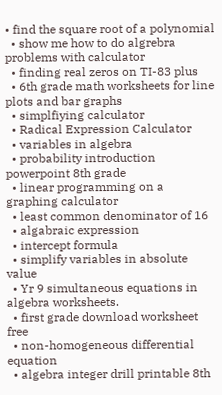• find the square root of a polynomial
  • show me how to do algrebra problems with calculator
  • finding real zeros on TI-83 plus
  • 6th grade math worksheets for line plots and bar graphs
  • simplfiying calculator
  • Radical Expression Calculator
  • variables in algebra
  • probability introduction powerpoint 8th grade
  • linear programming on a graphing calculator
  • least common denominator of 16
  • algabraic expression
  • intercept formula
  • simplify variables in absolute value
  • Yr 9 simultaneous equations in algebra worksheets.
  • first grade download worksheet free
  • non-homogeneous differential equation
  • algebra integer drill printable 8th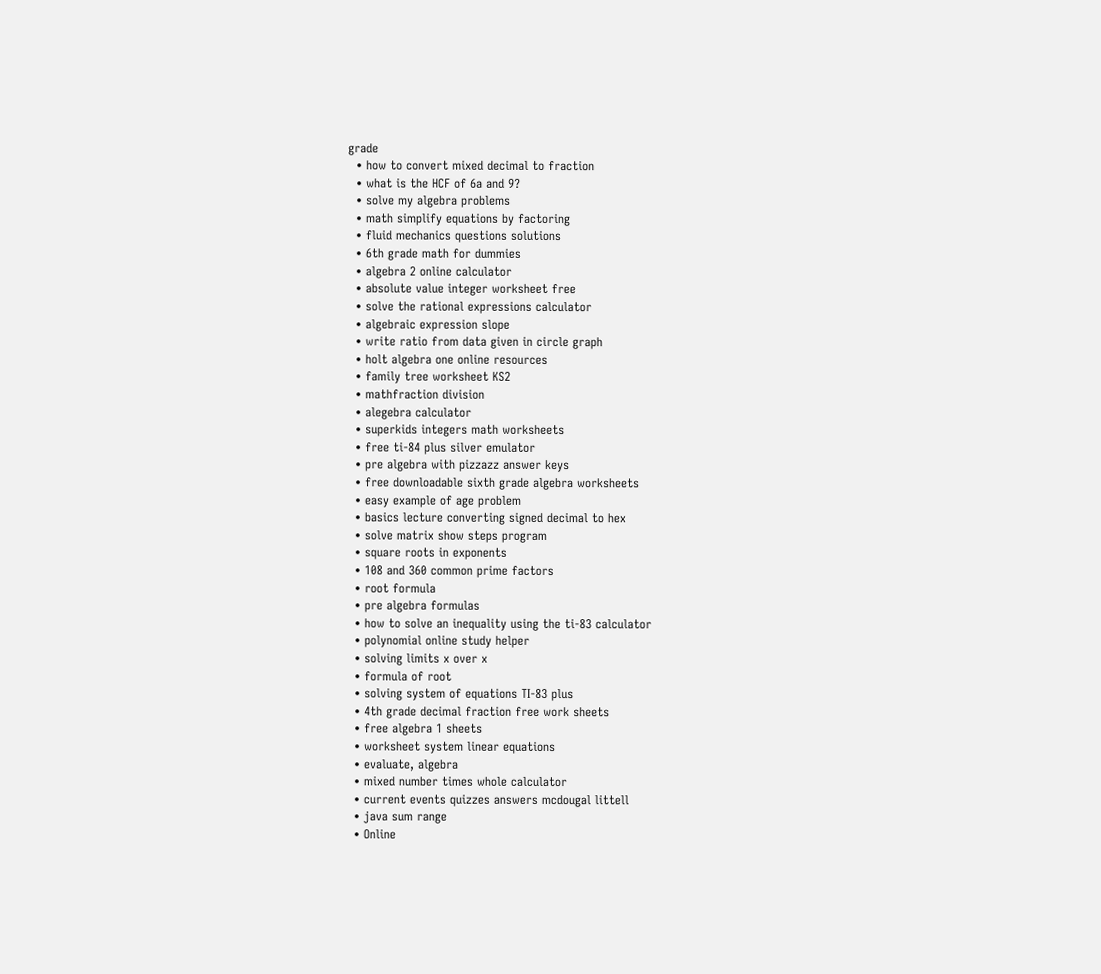grade
  • how to convert mixed decimal to fraction
  • what is the HCF of 6a and 9?
  • solve my algebra problems
  • math simplify equations by factoring
  • fluid mechanics questions solutions
  • 6th grade math for dummies
  • algebra 2 online calculator
  • absolute value integer worksheet free
  • solve the rational expressions calculator
  • algebraic expression slope
  • write ratio from data given in circle graph
  • holt algebra one online resources
  • family tree worksheet KS2
  • mathfraction division
  • alegebra calculator
  • superkids integers math worksheets
  • free ti-84 plus silver emulator
  • pre algebra with pizzazz answer keys
  • free downloadable sixth grade algebra worksheets
  • easy example of age problem
  • basics lecture converting signed decimal to hex
  • solve matrix show steps program
  • square roots in exponents
  • 108 and 360 common prime factors
  • root formula
  • pre algebra formulas
  • how to solve an inequality using the ti-83 calculator
  • polynomial online study helper
  • solving limits x over x
  • formula of root
  • solving system of equations TI-83 plus
  • 4th grade decimal fraction free work sheets
  • free algebra 1 sheets
  • worksheet system linear equations
  • evaluate, algebra
  • mixed number times whole calculator
  • current events quizzes answers mcdougal littell
  • java sum range
  • Online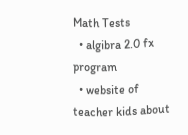Math Tests
  • algibra 2.0 fx program
  • website of teacher kids about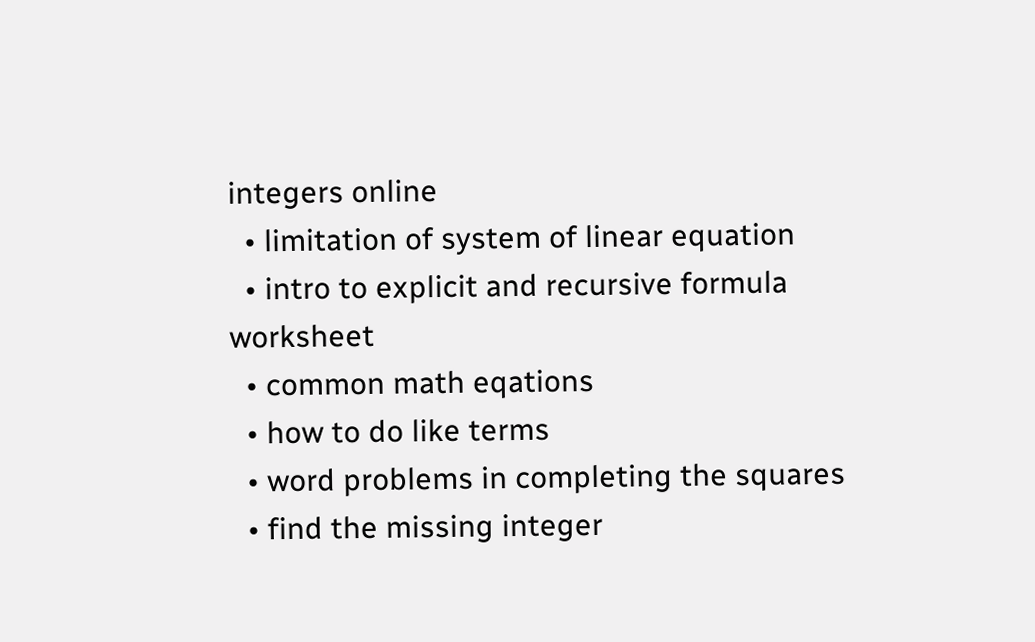integers online
  • limitation of system of linear equation
  • intro to explicit and recursive formula worksheet
  • common math eqations
  • how to do like terms
  • word problems in completing the squares
  • find the missing integer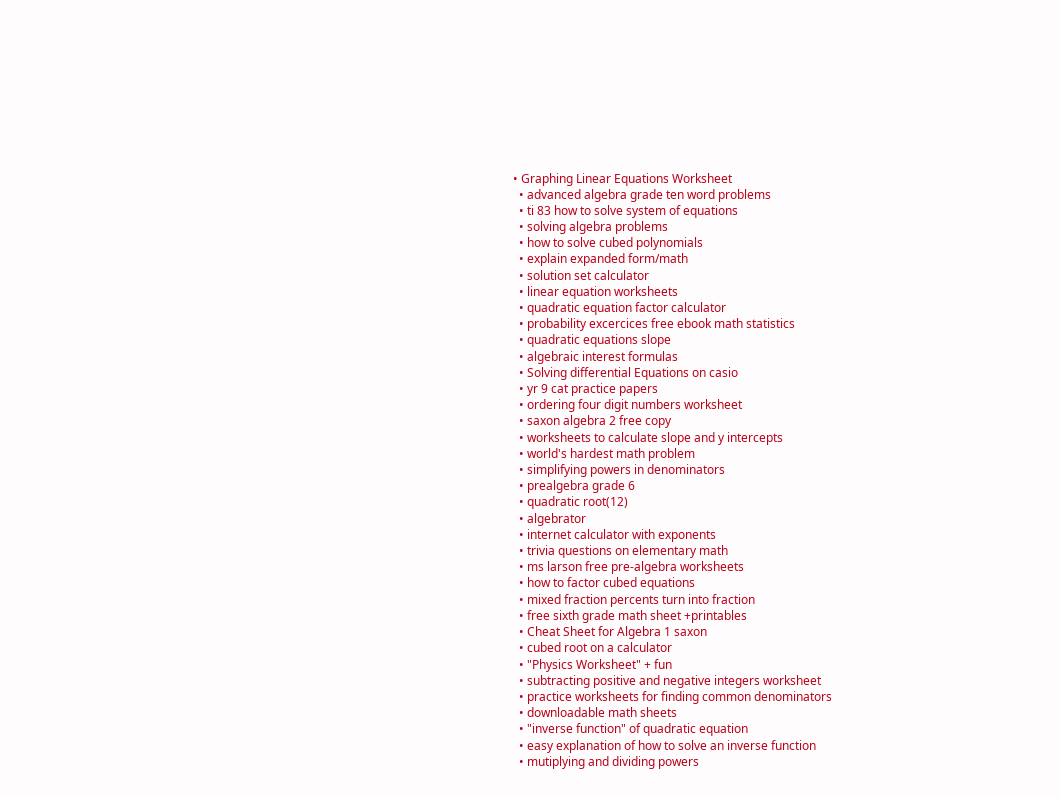• Graphing Linear Equations Worksheet
  • advanced algebra grade ten word problems
  • ti 83 how to solve system of equations
  • solving algebra problems
  • how to solve cubed polynomials
  • explain expanded form/math
  • solution set calculator
  • linear equation worksheets
  • quadratic equation factor calculator
  • probability excercices free ebook math statistics
  • quadratic equations slope
  • algebraic interest formulas
  • Solving differential Equations on casio
  • yr 9 cat practice papers
  • ordering four digit numbers worksheet
  • saxon algebra 2 free copy
  • worksheets to calculate slope and y intercepts
  • world's hardest math problem
  • simplifying powers in denominators
  • prealgebra grade 6
  • quadratic root(12)
  • algebrator
  • internet calculator with exponents
  • trivia questions on elementary math
  • ms larson free pre-algebra worksheets
  • how to factor cubed equations
  • mixed fraction percents turn into fraction
  • free sixth grade math sheet +printables
  • Cheat Sheet for Algebra 1 saxon
  • cubed root on a calculator
  • "Physics Worksheet" + fun
  • subtracting positive and negative integers worksheet
  • practice worksheets for finding common denominators
  • downloadable math sheets
  • "inverse function" of quadratic equation
  • easy explanation of how to solve an inverse function
  • mutiplying and dividing powers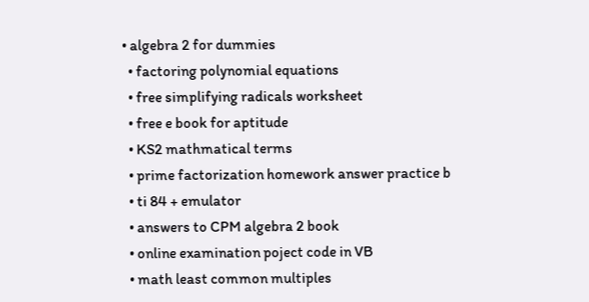• algebra 2 for dummies
  • factoring polynomial equations
  • free simplifying radicals worksheet
  • free e book for aptitude
  • KS2 mathmatical terms
  • prime factorization homework answer practice b
  • ti 84 + emulator
  • answers to CPM algebra 2 book
  • online examination poject code in VB
  • math least common multiples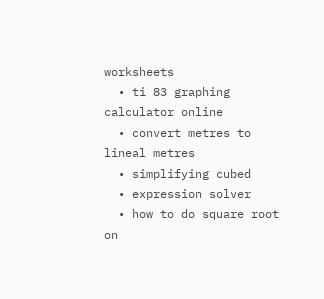worksheets
  • ti 83 graphing calculator online
  • convert metres to lineal metres
  • simplifying cubed
  • expression solver
  • how to do square root on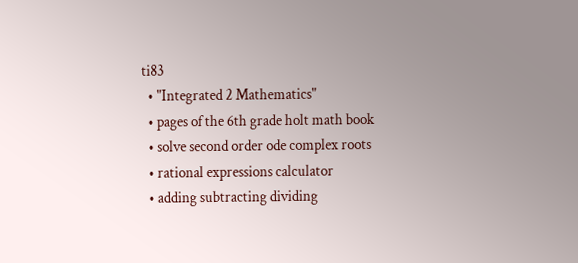ti83
  • "Integrated 2 Mathematics"
  • pages of the 6th grade holt math book
  • solve second order ode complex roots
  • rational expressions calculator
  • adding subtracting dividing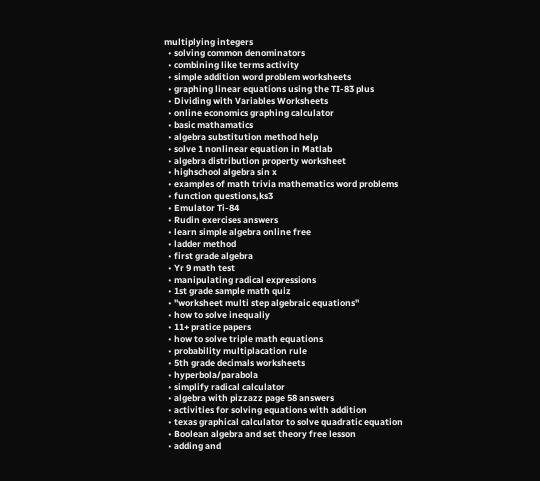multiplying integers
  • solving common denominators
  • combining like terms activity
  • simple addition word problem worksheets
  • graphing linear equations using the TI-83 plus
  • Dividing with Variables Worksheets
  • online economics graphing calculator
  • basic mathamatics
  • algebra substitution method help
  • solve 1 nonlinear equation in Matlab
  • algebra distribution property worksheet
  • highschool algebra sin x
  • examples of math trivia mathematics word problems
  • function questions,ks3
  • Emulator Ti-84
  • Rudin exercises answers
  • learn simple algebra online free
  • ladder method
  • first grade algebra
  • Yr 9 math test
  • manipulating radical expressions
  • 1st grade sample math quiz
  • "worksheet multi step algebraic equations"
  • how to solve inequaliy
  • 11+ pratice papers
  • how to solve triple math equations
  • probability multiplacation rule
  • 5th grade decimals worksheets
  • hyperbola/parabola
  • simplify radical calculator
  • algebra with pizzazz page 58 answers
  • activities for solving equations with addition
  • texas graphical calculator to solve quadratic equation
  • Boolean algebra and set theory free lesson
  • adding and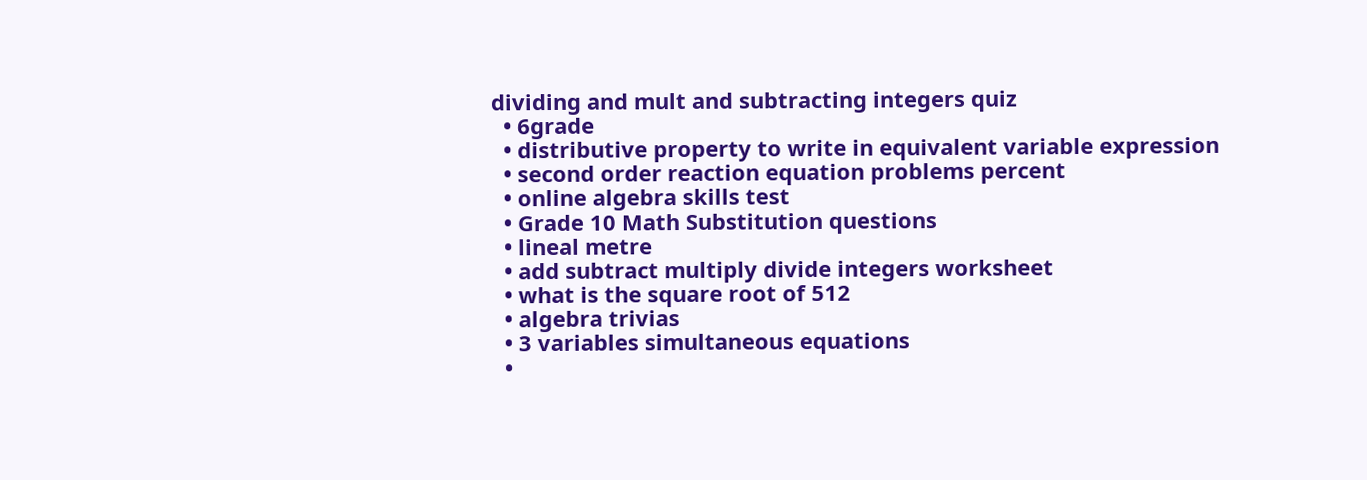dividing and mult and subtracting integers quiz
  • 6grade
  • distributive property to write in equivalent variable expression
  • second order reaction equation problems percent
  • online algebra skills test
  • Grade 10 Math Substitution questions
  • lineal metre
  • add subtract multiply divide integers worksheet
  • what is the square root of 512
  • algebra trivias
  • 3 variables simultaneous equations
  •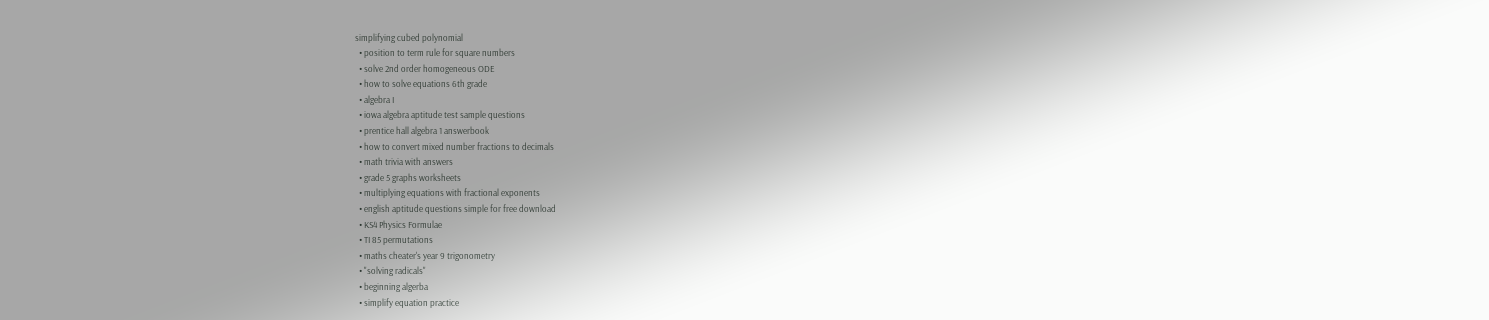simplifying cubed polynomial
  • position to term rule for square numbers
  • solve 2nd order homogeneous ODE
  • how to solve equations 6th grade
  • algebra I
  • iowa algebra aptitude test sample questions
  • prentice hall algebra 1 answerbook
  • how to convert mixed number fractions to decimals
  • math trivia with answers
  • grade 5 graphs worksheets
  • multiplying equations with fractional exponents
  • english aptitude questions simple for free download
  • KS4 Physics Formulae
  • TI 85 permutations
  • maths cheater's year 9 trigonometry
  • "solving radicals"
  • beginning algerba
  • simplify equation practice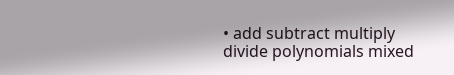• add subtract multiply divide polynomials mixed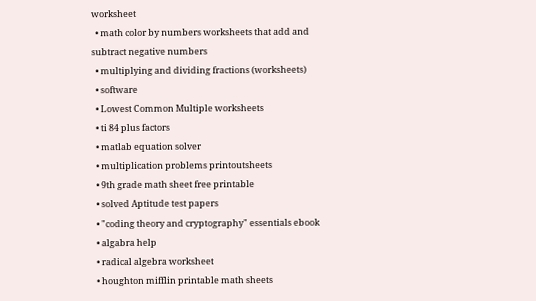worksheet
  • math color by numbers worksheets that add and subtract negative numbers
  • multiplying and dividing fractions (worksheets)
  • software
  • Lowest Common Multiple worksheets
  • ti 84 plus factors
  • matlab equation solver
  • multiplication problems printoutsheets
  • 9th grade math sheet free printable
  • solved Aptitude test papers
  • "coding theory and cryptography" essentials ebook
  • algabra help
  • radical algebra worksheet
  • houghton mifflin printable math sheets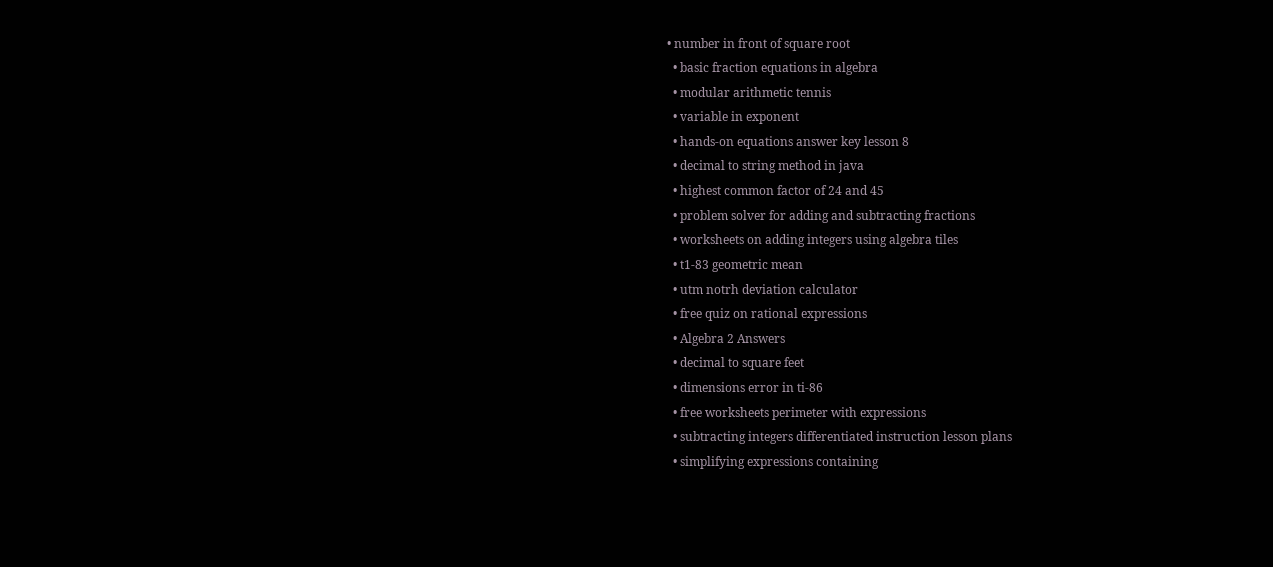• number in front of square root
  • basic fraction equations in algebra
  • modular arithmetic tennis
  • variable in exponent
  • hands-on equations answer key lesson 8
  • decimal to string method in java
  • highest common factor of 24 and 45
  • problem solver for adding and subtracting fractions
  • worksheets on adding integers using algebra tiles
  • t1-83 geometric mean
  • utm notrh deviation calculator
  • free quiz on rational expressions
  • Algebra 2 Answers
  • decimal to square feet
  • dimensions error in ti-86
  • free worksheets perimeter with expressions
  • subtracting integers differentiated instruction lesson plans
  • simplifying expressions containing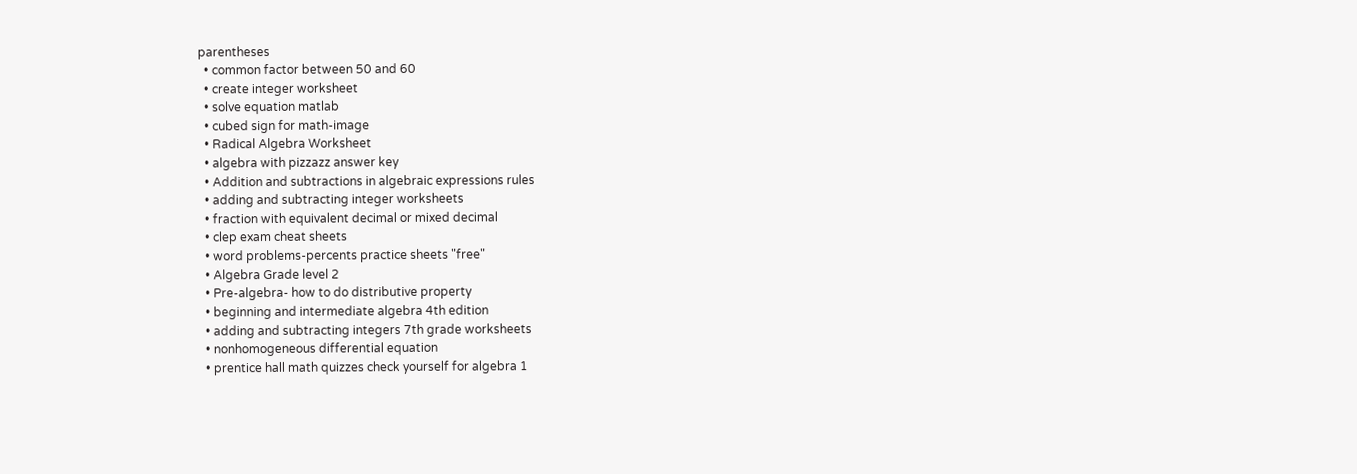parentheses
  • common factor between 50 and 60
  • create integer worksheet
  • solve equation matlab
  • cubed sign for math-image
  • Radical Algebra Worksheet
  • algebra with pizzazz answer key
  • Addition and subtractions in algebraic expressions rules
  • adding and subtracting integer worksheets
  • fraction with equivalent decimal or mixed decimal
  • clep exam cheat sheets
  • word problems-percents practice sheets "free"
  • Algebra Grade level 2
  • Pre-algebra- how to do distributive property
  • beginning and intermediate algebra 4th edition
  • adding and subtracting integers 7th grade worksheets
  • nonhomogeneous differential equation
  • prentice hall math quizzes check yourself for algebra 1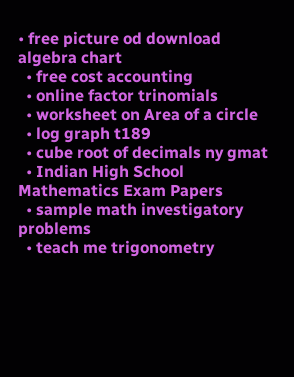• free picture od download algebra chart
  • free cost accounting
  • online factor trinomials
  • worksheet on Area of a circle
  • log graph t189
  • cube root of decimals ny gmat
  • Indian High School Mathematics Exam Papers
  • sample math investigatory problems
  • teach me trigonometry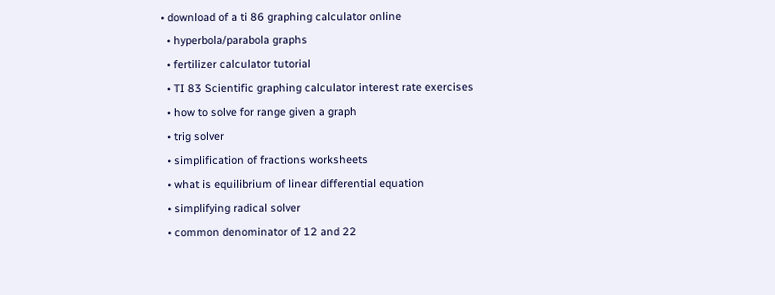• download of a ti 86 graphing calculator online
  • hyperbola/parabola graphs
  • fertilizer calculator tutorial
  • TI 83 Scientific graphing calculator interest rate exercises
  • how to solve for range given a graph
  • trig solver
  • simplification of fractions worksheets
  • what is equilibrium of linear differential equation
  • simplifying radical solver
  • common denominator of 12 and 22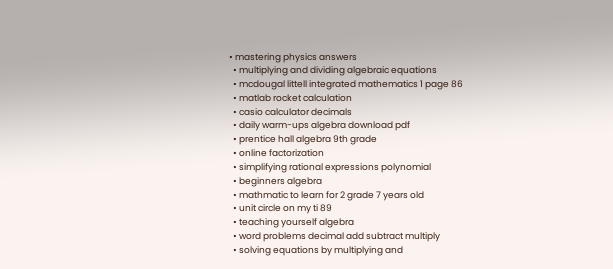• mastering physics answers
  • multiplying and dividing algebraic equations
  • mcdougal littell integrated mathematics 1 page 86
  • matlab rocket calculation
  • casio calculator decimals
  • daily warm-ups algebra download pdf
  • prentice hall algebra 9th grade
  • online factorization
  • simplifying rational expressions polynomial
  • beginners algebra
  • mathmatic to learn for 2 grade 7 years old
  • unit circle on my ti 89
  • teaching yourself algebra
  • word problems decimal add subtract multiply
  • solving equations by multiplying and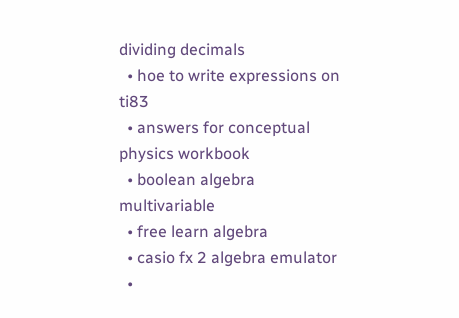dividing decimals
  • hoe to write expressions on ti83
  • answers for conceptual physics workbook
  • boolean algebra multivariable
  • free learn algebra
  • casio fx 2 algebra emulator
  •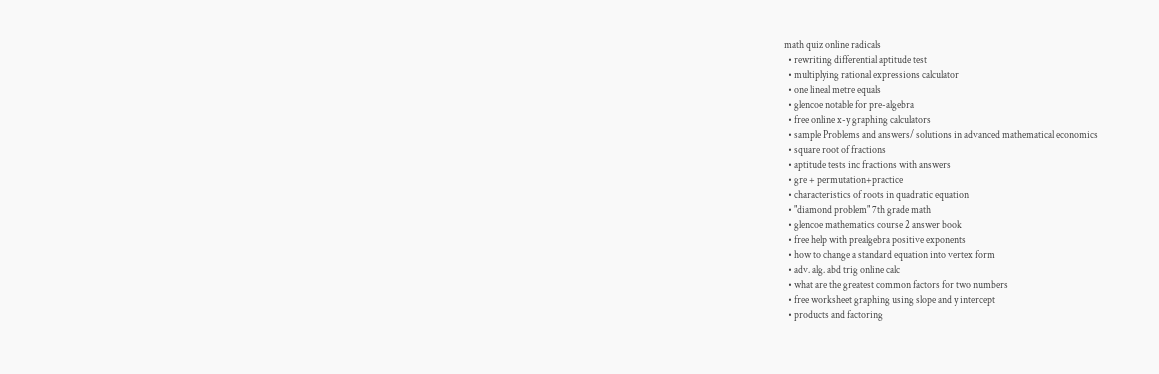math quiz online radicals
  • rewriting differential aptitude test
  • multiplying rational expressions calculator
  • one lineal metre equals
  • glencoe notable for pre-algebra
  • free online x-y graphing calculators
  • sample Problems and answers/ solutions in advanced mathematical economics
  • square root of fractions
  • aptitude tests inc fractions with answers
  • gre + permutation+practice
  • characteristics of roots in quadratic equation
  • "diamond problem" 7th grade math
  • glencoe mathematics course 2 answer book
  • free help with prealgebra positive exponents
  • how to change a standard equation into vertex form
  • adv. alg. abd trig online calc
  • what are the greatest common factors for two numbers
  • free worksheet graphing using slope and y intercept
  • products and factoring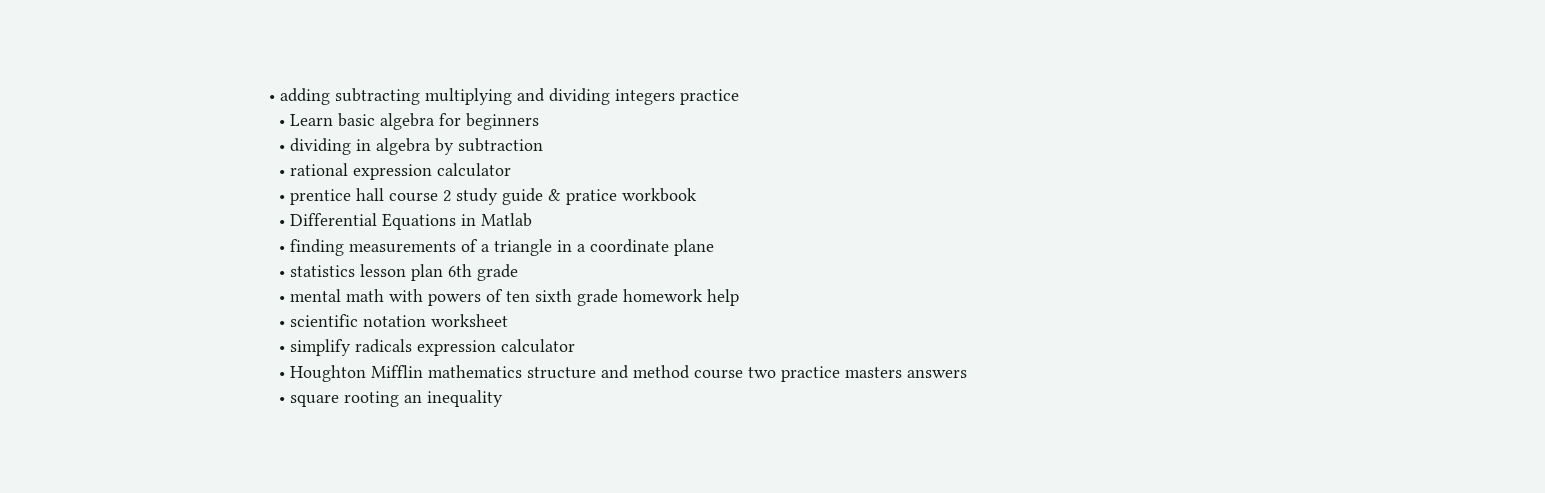• adding subtracting multiplying and dividing integers practice
  • Learn basic algebra for beginners
  • dividing in algebra by subtraction
  • rational expression calculator
  • prentice hall course 2 study guide & pratice workbook
  • Differential Equations in Matlab
  • finding measurements of a triangle in a coordinate plane
  • statistics lesson plan 6th grade
  • mental math with powers of ten sixth grade homework help
  • scientific notation worksheet
  • simplify radicals expression calculator
  • Houghton Mifflin mathematics structure and method course two practice masters answers
  • square rooting an inequality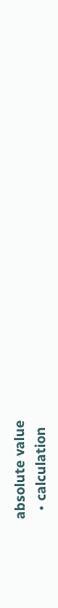absolute value
  • calculation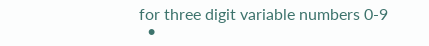for three digit variable numbers 0-9
  •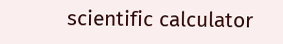scientific calculator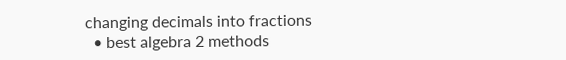changing decimals into fractions
  • best algebra 2 methods